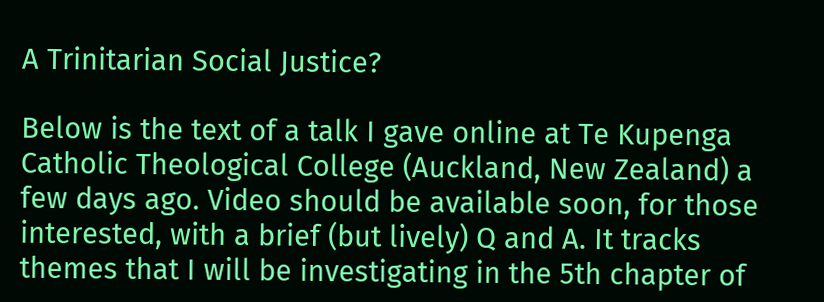A Trinitarian Social Justice?

Below is the text of a talk I gave online at Te Kupenga Catholic Theological College (Auckland, New Zealand) a few days ago. Video should be available soon, for those interested, with a brief (but lively) Q and A. It tracks themes that I will be investigating in the 5th chapter of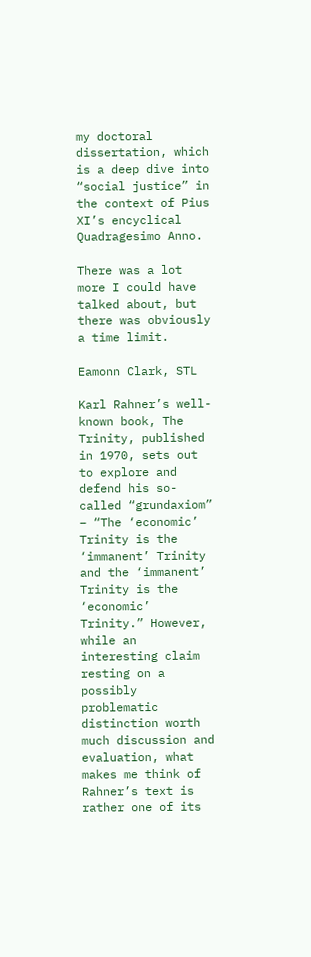my doctoral dissertation, which is a deep dive into “social justice” in the context of Pius XI’s encyclical Quadragesimo Anno.

There was a lot more I could have talked about, but there was obviously a time limit.

Eamonn Clark, STL

Karl Rahner’s well-known book, The Trinity, published in 1970, sets out to explore and defend his so-called “grundaxiom” – “The ‘economic’ Trinity is the ‘immanent’ Trinity and the ‘immanent’ Trinity is the ‘economic’ Trinity.” However, while an interesting claim resting on a possibly problematic distinction worth much discussion and evaluation, what makes me think of Rahner’s text is rather one of its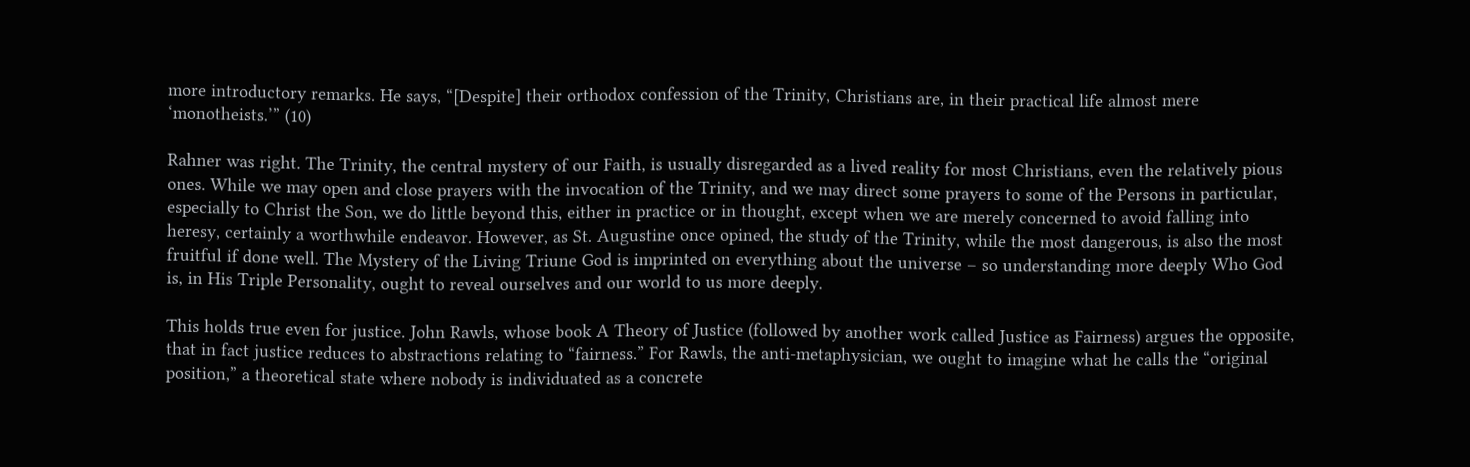more introductory remarks. He says, “[Despite] their orthodox confession of the Trinity, Christians are, in their practical life almost mere ‘monotheists.’” (10)

Rahner was right. The Trinity, the central mystery of our Faith, is usually disregarded as a lived reality for most Christians, even the relatively pious ones. While we may open and close prayers with the invocation of the Trinity, and we may direct some prayers to some of the Persons in particular, especially to Christ the Son, we do little beyond this, either in practice or in thought, except when we are merely concerned to avoid falling into heresy, certainly a worthwhile endeavor. However, as St. Augustine once opined, the study of the Trinity, while the most dangerous, is also the most fruitful if done well. The Mystery of the Living Triune God is imprinted on everything about the universe – so understanding more deeply Who God is, in His Triple Personality, ought to reveal ourselves and our world to us more deeply.

This holds true even for justice. John Rawls, whose book A Theory of Justice (followed by another work called Justice as Fairness) argues the opposite, that in fact justice reduces to abstractions relating to “fairness.” For Rawls, the anti-metaphysician, we ought to imagine what he calls the “original position,” a theoretical state where nobody is individuated as a concrete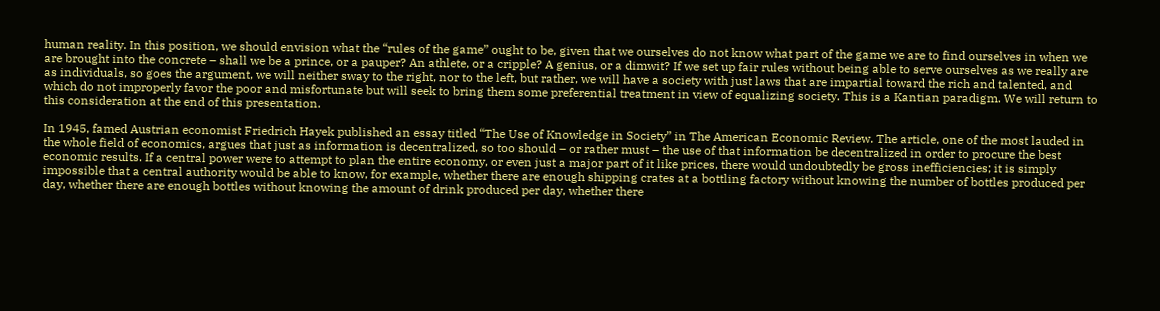human reality. In this position, we should envision what the “rules of the game” ought to be, given that we ourselves do not know what part of the game we are to find ourselves in when we are brought into the concrete – shall we be a prince, or a pauper? An athlete, or a cripple? A genius, or a dimwit? If we set up fair rules without being able to serve ourselves as we really are as individuals, so goes the argument, we will neither sway to the right, nor to the left, but rather, we will have a society with just laws that are impartial toward the rich and talented, and which do not improperly favor the poor and misfortunate but will seek to bring them some preferential treatment in view of equalizing society. This is a Kantian paradigm. We will return to this consideration at the end of this presentation.

In 1945, famed Austrian economist Friedrich Hayek published an essay titled “The Use of Knowledge in Society” in The American Economic Review. The article, one of the most lauded in the whole field of economics, argues that just as information is decentralized, so too should – or rather must – the use of that information be decentralized in order to procure the best economic results. If a central power were to attempt to plan the entire economy, or even just a major part of it like prices, there would undoubtedly be gross inefficiencies; it is simply impossible that a central authority would be able to know, for example, whether there are enough shipping crates at a bottling factory without knowing the number of bottles produced per day, whether there are enough bottles without knowing the amount of drink produced per day, whether there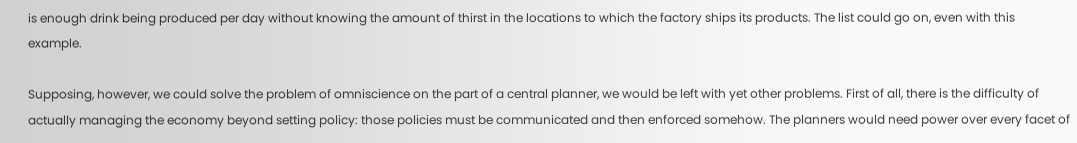is enough drink being produced per day without knowing the amount of thirst in the locations to which the factory ships its products. The list could go on, even with this example.

Supposing, however, we could solve the problem of omniscience on the part of a central planner, we would be left with yet other problems. First of all, there is the difficulty of actually managing the economy beyond setting policy: those policies must be communicated and then enforced somehow. The planners would need power over every facet of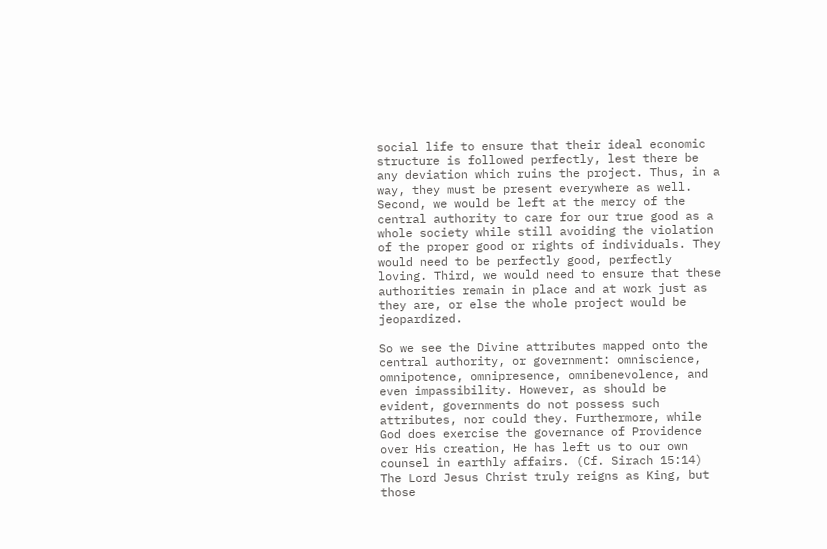social life to ensure that their ideal economic structure is followed perfectly, lest there be any deviation which ruins the project. Thus, in a way, they must be present everywhere as well. Second, we would be left at the mercy of the central authority to care for our true good as a whole society while still avoiding the violation of the proper good or rights of individuals. They would need to be perfectly good, perfectly loving. Third, we would need to ensure that these authorities remain in place and at work just as they are, or else the whole project would be jeopardized.

So we see the Divine attributes mapped onto the central authority, or government: omniscience, omnipotence, omnipresence, omnibenevolence, and even impassibility. However, as should be evident, governments do not possess such attributes, nor could they. Furthermore, while God does exercise the governance of Providence over His creation, He has left us to our own counsel in earthly affairs. (Cf. Sirach 15:14) The Lord Jesus Christ truly reigns as King, but those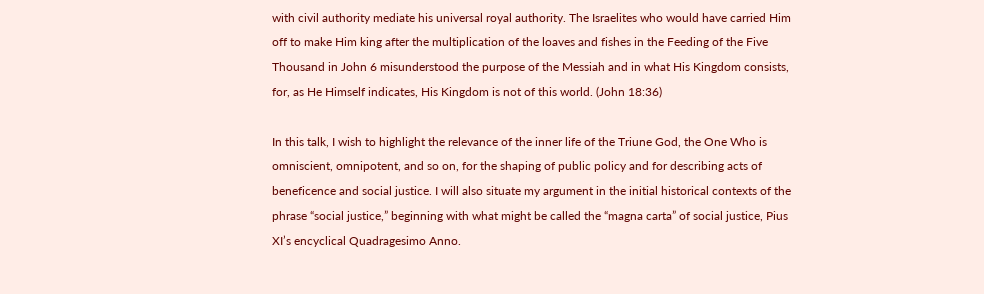with civil authority mediate his universal royal authority. The Israelites who would have carried Him off to make Him king after the multiplication of the loaves and fishes in the Feeding of the Five Thousand in John 6 misunderstood the purpose of the Messiah and in what His Kingdom consists, for, as He Himself indicates, His Kingdom is not of this world. (John 18:36)

In this talk, I wish to highlight the relevance of the inner life of the Triune God, the One Who is omniscient, omnipotent, and so on, for the shaping of public policy and for describing acts of beneficence and social justice. I will also situate my argument in the initial historical contexts of the phrase “social justice,” beginning with what might be called the “magna carta” of social justice, Pius XI’s encyclical Quadragesimo Anno.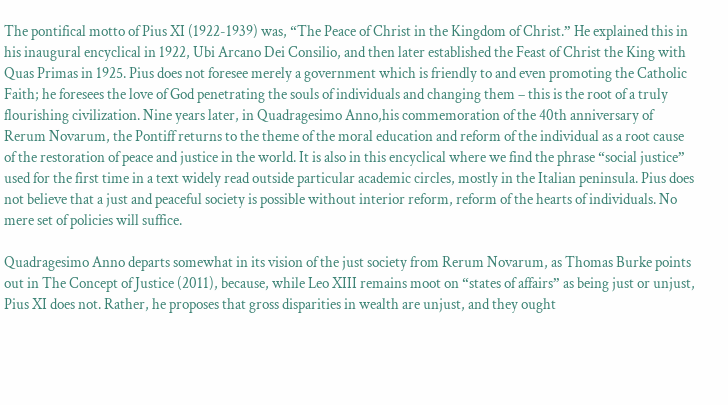The pontifical motto of Pius XI (1922-1939) was, “The Peace of Christ in the Kingdom of Christ.” He explained this in his inaugural encyclical in 1922, Ubi Arcano Dei Consilio, and then later established the Feast of Christ the King with Quas Primas in 1925. Pius does not foresee merely a government which is friendly to and even promoting the Catholic Faith; he foresees the love of God penetrating the souls of individuals and changing them – this is the root of a truly flourishing civilization. Nine years later, in Quadragesimo Anno,his commemoration of the 40th anniversary of Rerum Novarum, the Pontiff returns to the theme of the moral education and reform of the individual as a root cause of the restoration of peace and justice in the world. It is also in this encyclical where we find the phrase “social justice” used for the first time in a text widely read outside particular academic circles, mostly in the Italian peninsula. Pius does not believe that a just and peaceful society is possible without interior reform, reform of the hearts of individuals. No mere set of policies will suffice.

Quadragesimo Anno departs somewhat in its vision of the just society from Rerum Novarum, as Thomas Burke points out in The Concept of Justice (2011), because, while Leo XIII remains moot on “states of affairs” as being just or unjust, Pius XI does not. Rather, he proposes that gross disparities in wealth are unjust, and they ought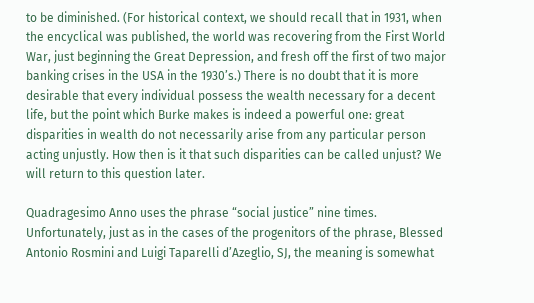to be diminished. (For historical context, we should recall that in 1931, when the encyclical was published, the world was recovering from the First World War, just beginning the Great Depression, and fresh off the first of two major banking crises in the USA in the 1930’s.) There is no doubt that it is more desirable that every individual possess the wealth necessary for a decent life, but the point which Burke makes is indeed a powerful one: great disparities in wealth do not necessarily arise from any particular person acting unjustly. How then is it that such disparities can be called unjust? We will return to this question later.

Quadragesimo Anno uses the phrase “social justice” nine times. Unfortunately, just as in the cases of the progenitors of the phrase, Blessed Antonio Rosmini and Luigi Taparelli d’Azeglio, SJ, the meaning is somewhat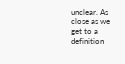unclear. As close as we get to a definition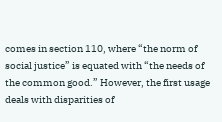comes in section 110, where “the norm of social justice” is equated with “the needs of the common good.” However, the first usage deals with disparities of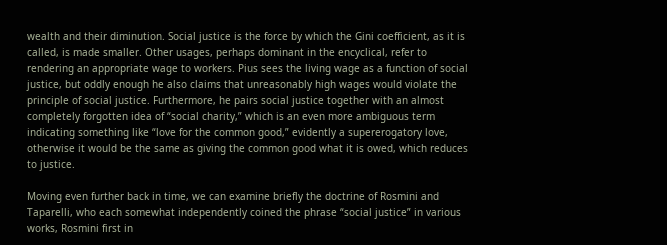wealth and their diminution. Social justice is the force by which the Gini coefficient, as it is called, is made smaller. Other usages, perhaps dominant in the encyclical, refer to rendering an appropriate wage to workers. Pius sees the living wage as a function of social justice, but oddly enough he also claims that unreasonably high wages would violate the principle of social justice. Furthermore, he pairs social justice together with an almost completely forgotten idea of “social charity,” which is an even more ambiguous term indicating something like “love for the common good,” evidently a supererogatory love, otherwise it would be the same as giving the common good what it is owed, which reduces to justice.

Moving even further back in time, we can examine briefly the doctrine of Rosmini and Taparelli, who each somewhat independently coined the phrase “social justice” in various works, Rosmini first in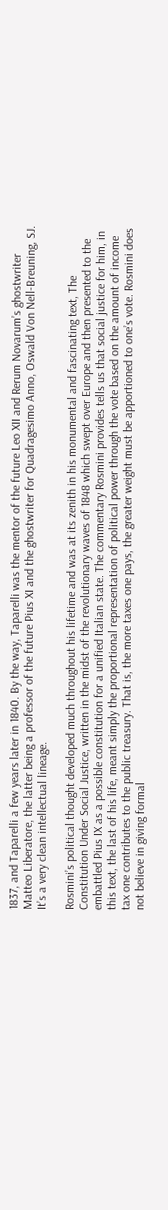1837, and Taparelli a few years later in 1840. By the way, Taparelli was the mentor of the future Leo XII and Rerum Novarum’s ghostwriter Matteo Liberatore, the latter being a professor of the future Pius XI and the ghostwriter for Quadragesimo Anno, Oswald Von Nell-Breuning, SJ. It’s a very clean intellectual lineage.

Rosmini’s political thought developed much throughout his lifetime and was at its zenith in his monumental and fascinating text, The Constitution Under Social Justice, written in the midst of the revolutionary waves of 1848 which swept over Europe and then presented to the embattled Pius IX as a possible constitution for a unified Italian state. The commentary Rosmini provides tells us that social justice for him, in this text, the last of his life, meant simply the proportional representation of political power through the vote based on the amount of income tax one contributes to the public treasury. That is, the more taxes one pays, the greater weight must be apportioned to one’s vote. Rosmini does not believe in giving formal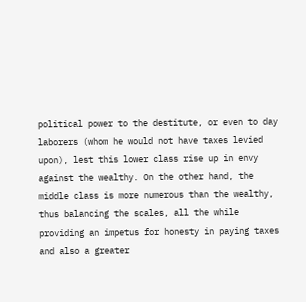political power to the destitute, or even to day laborers (whom he would not have taxes levied upon), lest this lower class rise up in envy against the wealthy. On the other hand, the middle class is more numerous than the wealthy, thus balancing the scales, all the while providing an impetus for honesty in paying taxes and also a greater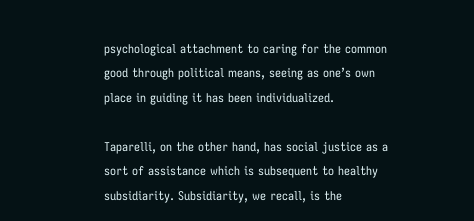psychological attachment to caring for the common good through political means, seeing as one’s own place in guiding it has been individualized.

Taparelli, on the other hand, has social justice as a sort of assistance which is subsequent to healthy subsidiarity. Subsidiarity, we recall, is the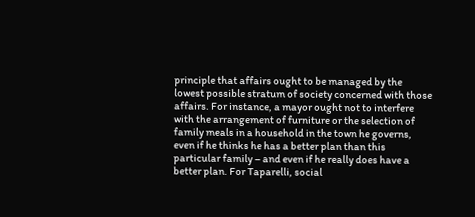principle that affairs ought to be managed by the lowest possible stratum of society concerned with those affairs. For instance, a mayor ought not to interfere with the arrangement of furniture or the selection of family meals in a household in the town he governs, even if he thinks he has a better plan than this particular family – and even if he really does have a better plan. For Taparelli, social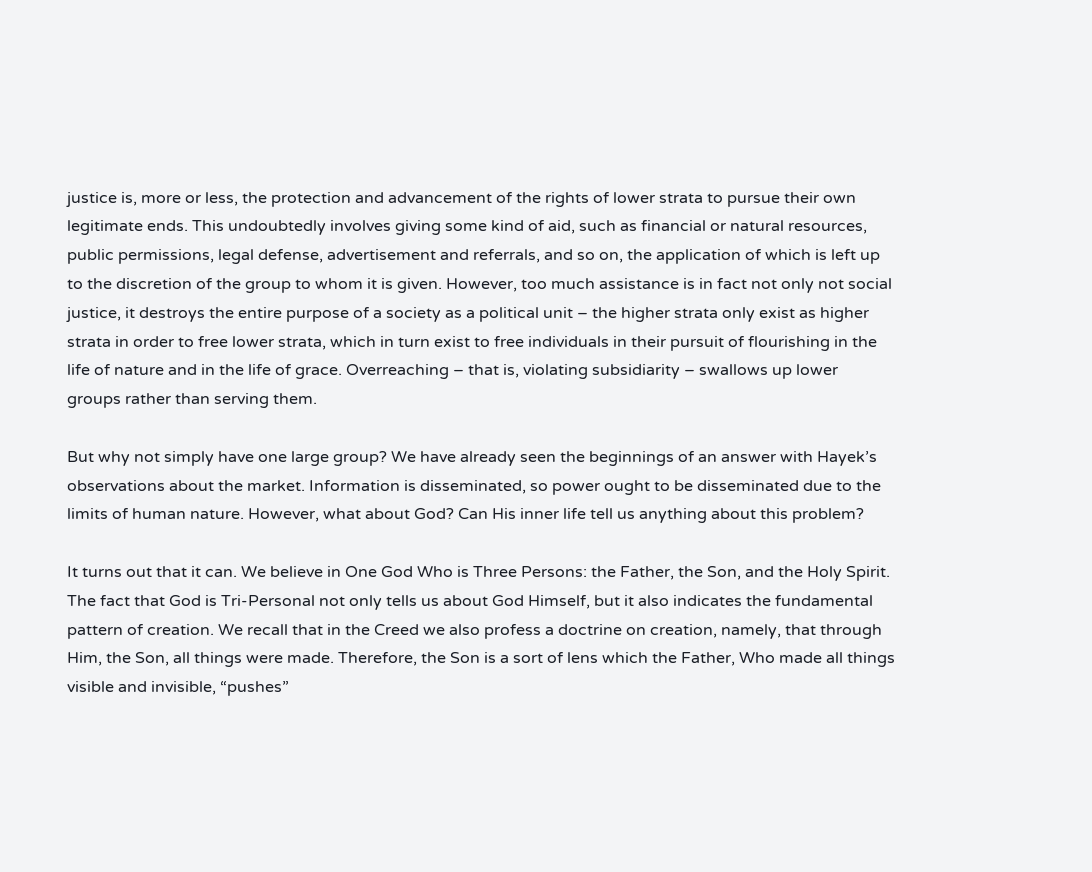justice is, more or less, the protection and advancement of the rights of lower strata to pursue their own legitimate ends. This undoubtedly involves giving some kind of aid, such as financial or natural resources, public permissions, legal defense, advertisement and referrals, and so on, the application of which is left up to the discretion of the group to whom it is given. However, too much assistance is in fact not only not social justice, it destroys the entire purpose of a society as a political unit – the higher strata only exist as higher strata in order to free lower strata, which in turn exist to free individuals in their pursuit of flourishing in the life of nature and in the life of grace. Overreaching – that is, violating subsidiarity – swallows up lower groups rather than serving them.

But why not simply have one large group? We have already seen the beginnings of an answer with Hayek’s observations about the market. Information is disseminated, so power ought to be disseminated due to the limits of human nature. However, what about God? Can His inner life tell us anything about this problem?

It turns out that it can. We believe in One God Who is Three Persons: the Father, the Son, and the Holy Spirit.  The fact that God is Tri-Personal not only tells us about God Himself, but it also indicates the fundamental pattern of creation. We recall that in the Creed we also profess a doctrine on creation, namely, that through Him, the Son, all things were made. Therefore, the Son is a sort of lens which the Father, Who made all things visible and invisible, “pushes”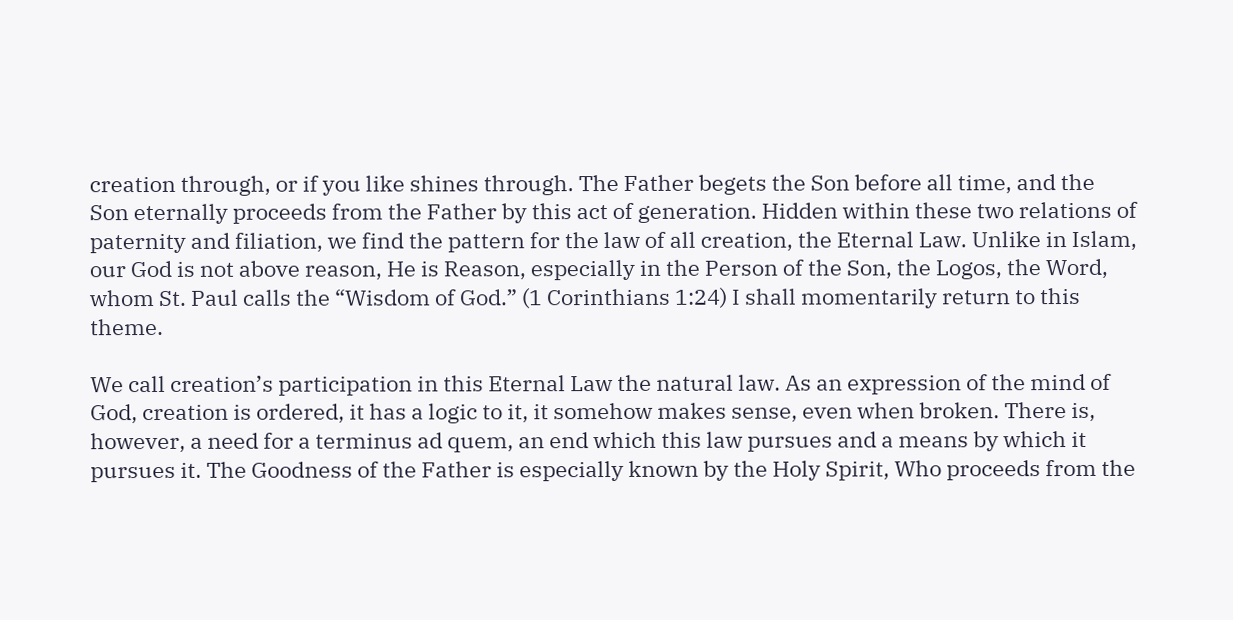creation through, or if you like shines through. The Father begets the Son before all time, and the Son eternally proceeds from the Father by this act of generation. Hidden within these two relations of paternity and filiation, we find the pattern for the law of all creation, the Eternal Law. Unlike in Islam, our God is not above reason, He is Reason, especially in the Person of the Son, the Logos, the Word, whom St. Paul calls the “Wisdom of God.” (1 Corinthians 1:24) I shall momentarily return to this theme.

We call creation’s participation in this Eternal Law the natural law. As an expression of the mind of God, creation is ordered, it has a logic to it, it somehow makes sense, even when broken. There is, however, a need for a terminus ad quem, an end which this law pursues and a means by which it pursues it. The Goodness of the Father is especially known by the Holy Spirit, Who proceeds from the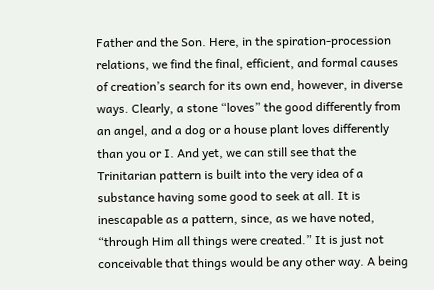Father and the Son. Here, in the spiration-procession relations, we find the final, efficient, and formal causes of creation’s search for its own end, however, in diverse ways. Clearly, a stone “loves” the good differently from an angel, and a dog or a house plant loves differently than you or I. And yet, we can still see that the Trinitarian pattern is built into the very idea of a substance having some good to seek at all. It is inescapable as a pattern, since, as we have noted, “through Him all things were created.” It is just not conceivable that things would be any other way. A being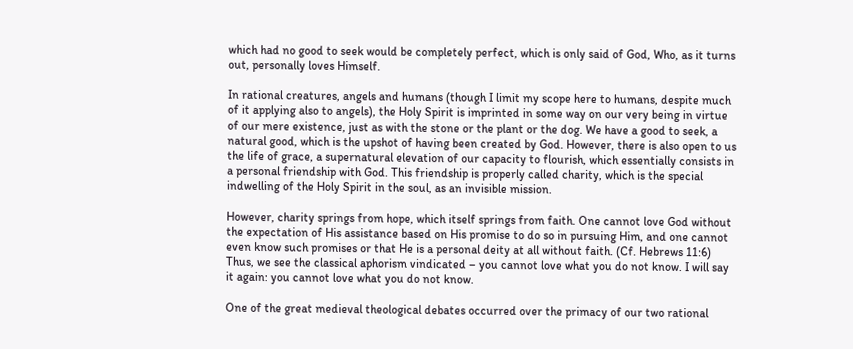which had no good to seek would be completely perfect, which is only said of God, Who, as it turns out, personally loves Himself.

In rational creatures, angels and humans (though I limit my scope here to humans, despite much of it applying also to angels), the Holy Spirit is imprinted in some way on our very being in virtue of our mere existence, just as with the stone or the plant or the dog. We have a good to seek, a natural good, which is the upshot of having been created by God. However, there is also open to us the life of grace, a supernatural elevation of our capacity to flourish, which essentially consists in a personal friendship with God. This friendship is properly called charity, which is the special indwelling of the Holy Spirit in the soul, as an invisible mission.

However, charity springs from hope, which itself springs from faith. One cannot love God without the expectation of His assistance based on His promise to do so in pursuing Him, and one cannot even know such promises or that He is a personal deity at all without faith. (Cf. Hebrews 11:6) Thus, we see the classical aphorism vindicated – you cannot love what you do not know. I will say it again: you cannot love what you do not know.

One of the great medieval theological debates occurred over the primacy of our two rational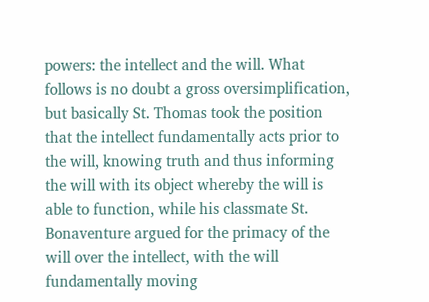powers: the intellect and the will. What follows is no doubt a gross oversimplification, but basically St. Thomas took the position that the intellect fundamentally acts prior to the will, knowing truth and thus informing the will with its object whereby the will is able to function, while his classmate St. Bonaventure argued for the primacy of the will over the intellect, with the will fundamentally moving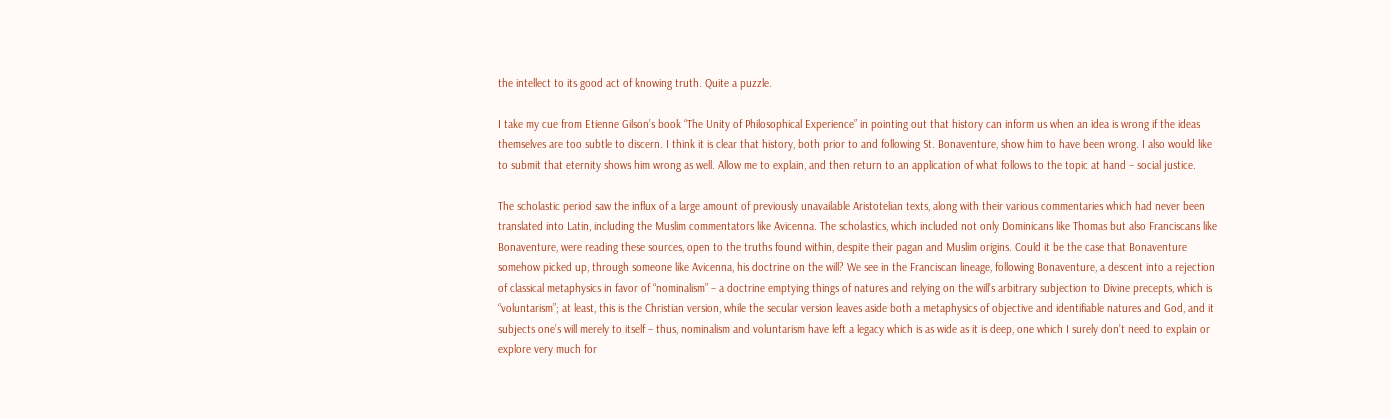the intellect to its good act of knowing truth. Quite a puzzle.

I take my cue from Etienne Gilson’s book “The Unity of Philosophical Experience” in pointing out that history can inform us when an idea is wrong if the ideas themselves are too subtle to discern. I think it is clear that history, both prior to and following St. Bonaventure, show him to have been wrong. I also would like to submit that eternity shows him wrong as well. Allow me to explain, and then return to an application of what follows to the topic at hand – social justice.

The scholastic period saw the influx of a large amount of previously unavailable Aristotelian texts, along with their various commentaries which had never been translated into Latin, including the Muslim commentators like Avicenna. The scholastics, which included not only Dominicans like Thomas but also Franciscans like Bonaventure, were reading these sources, open to the truths found within, despite their pagan and Muslim origins. Could it be the case that Bonaventure somehow picked up, through someone like Avicenna, his doctrine on the will? We see in the Franciscan lineage, following Bonaventure, a descent into a rejection of classical metaphysics in favor of “nominalism” – a doctrine emptying things of natures and relying on the will’s arbitrary subjection to Divine precepts, which is “voluntarism”; at least, this is the Christian version, while the secular version leaves aside both a metaphysics of objective and identifiable natures and God, and it subjects one’s will merely to itself – thus, nominalism and voluntarism have left a legacy which is as wide as it is deep, one which I surely don’t need to explain or explore very much for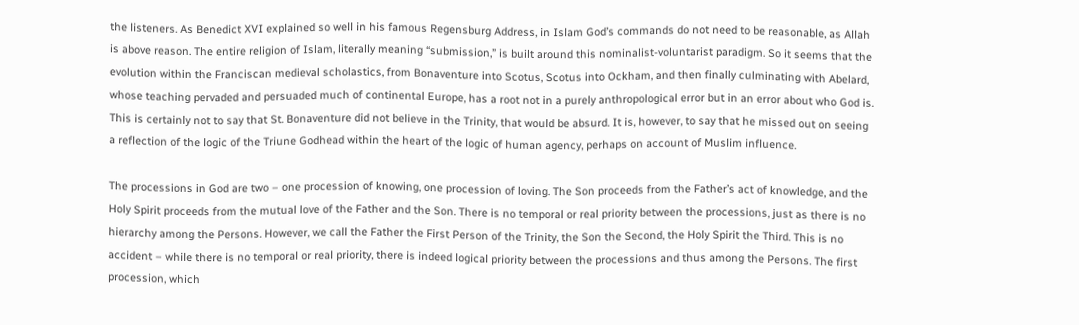the listeners. As Benedict XVI explained so well in his famous Regensburg Address, in Islam God’s commands do not need to be reasonable, as Allah is above reason. The entire religion of Islam, literally meaning “submission,” is built around this nominalist-voluntarist paradigm. So it seems that the evolution within the Franciscan medieval scholastics, from Bonaventure into Scotus, Scotus into Ockham, and then finally culminating with Abelard, whose teaching pervaded and persuaded much of continental Europe, has a root not in a purely anthropological error but in an error about who God is. This is certainly not to say that St. Bonaventure did not believe in the Trinity, that would be absurd. It is, however, to say that he missed out on seeing a reflection of the logic of the Triune Godhead within the heart of the logic of human agency, perhaps on account of Muslim influence.

The processions in God are two – one procession of knowing, one procession of loving. The Son proceeds from the Father’s act of knowledge, and the Holy Spirit proceeds from the mutual love of the Father and the Son. There is no temporal or real priority between the processions, just as there is no hierarchy among the Persons. However, we call the Father the First Person of the Trinity, the Son the Second, the Holy Spirit the Third. This is no accident – while there is no temporal or real priority, there is indeed logical priority between the processions and thus among the Persons. The first procession, which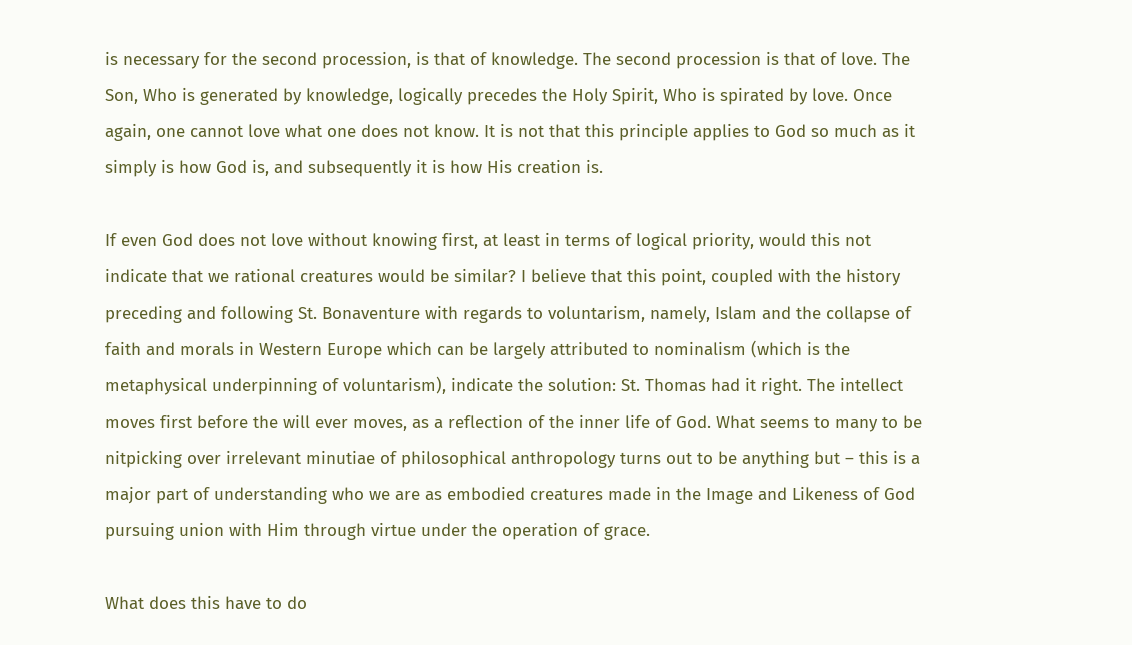is necessary for the second procession, is that of knowledge. The second procession is that of love. The Son, Who is generated by knowledge, logically precedes the Holy Spirit, Who is spirated by love. Once again, one cannot love what one does not know. It is not that this principle applies to God so much as it simply is how God is, and subsequently it is how His creation is.

If even God does not love without knowing first, at least in terms of logical priority, would this not indicate that we rational creatures would be similar? I believe that this point, coupled with the history preceding and following St. Bonaventure with regards to voluntarism, namely, Islam and the collapse of faith and morals in Western Europe which can be largely attributed to nominalism (which is the metaphysical underpinning of voluntarism), indicate the solution: St. Thomas had it right. The intellect moves first before the will ever moves, as a reflection of the inner life of God. What seems to many to be nitpicking over irrelevant minutiae of philosophical anthropology turns out to be anything but – this is a major part of understanding who we are as embodied creatures made in the Image and Likeness of God pursuing union with Him through virtue under the operation of grace.

What does this have to do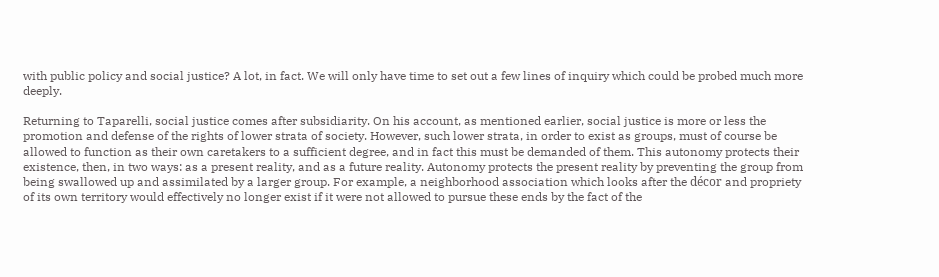with public policy and social justice? A lot, in fact. We will only have time to set out a few lines of inquiry which could be probed much more deeply.

Returning to Taparelli, social justice comes after subsidiarity. On his account, as mentioned earlier, social justice is more or less the promotion and defense of the rights of lower strata of society. However, such lower strata, in order to exist as groups, must of course be allowed to function as their own caretakers to a sufficient degree, and in fact this must be demanded of them. This autonomy protects their existence, then, in two ways: as a present reality, and as a future reality. Autonomy protects the present reality by preventing the group from being swallowed up and assimilated by a larger group. For example, a neighborhood association which looks after the décor and propriety of its own territory would effectively no longer exist if it were not allowed to pursue these ends by the fact of the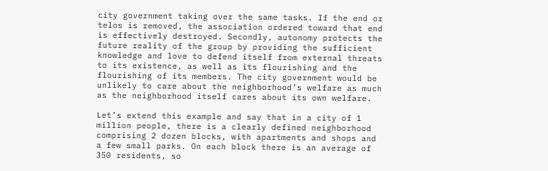city government taking over the same tasks. If the end or telos is removed, the association ordered toward that end is effectively destroyed. Secondly, autonomy protects the future reality of the group by providing the sufficient knowledge and love to defend itself from external threats to its existence, as well as its flourishing and the flourishing of its members. The city government would be unlikely to care about the neighborhood’s welfare as much as the neighborhood itself cares about its own welfare.

Let’s extend this example and say that in a city of 1 million people, there is a clearly defined neighborhood comprising 2 dozen blocks, with apartments and shops and a few small parks. On each block there is an average of 350 residents, so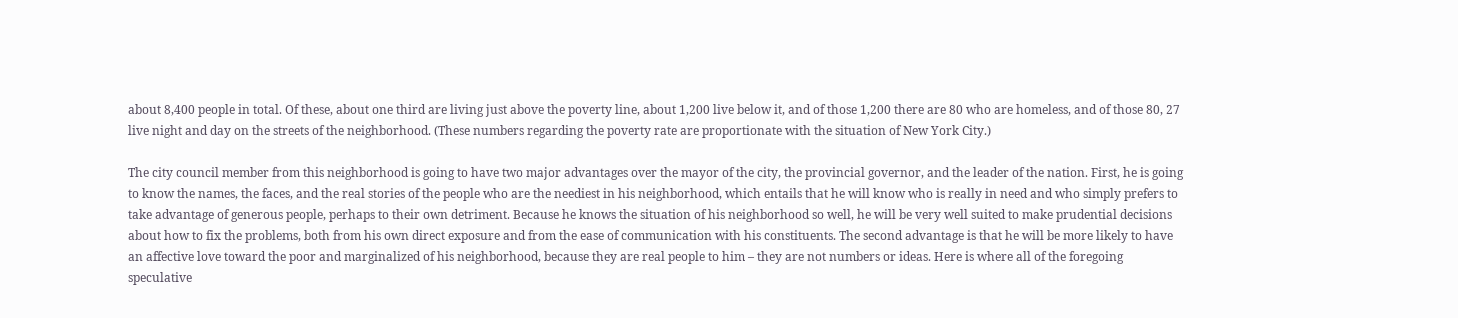about 8,400 people in total. Of these, about one third are living just above the poverty line, about 1,200 live below it, and of those 1,200 there are 80 who are homeless, and of those 80, 27 live night and day on the streets of the neighborhood. (These numbers regarding the poverty rate are proportionate with the situation of New York City.)

The city council member from this neighborhood is going to have two major advantages over the mayor of the city, the provincial governor, and the leader of the nation. First, he is going to know the names, the faces, and the real stories of the people who are the neediest in his neighborhood, which entails that he will know who is really in need and who simply prefers to take advantage of generous people, perhaps to their own detriment. Because he knows the situation of his neighborhood so well, he will be very well suited to make prudential decisions about how to fix the problems, both from his own direct exposure and from the ease of communication with his constituents. The second advantage is that he will be more likely to have an affective love toward the poor and marginalized of his neighborhood, because they are real people to him – they are not numbers or ideas. Here is where all of the foregoing speculative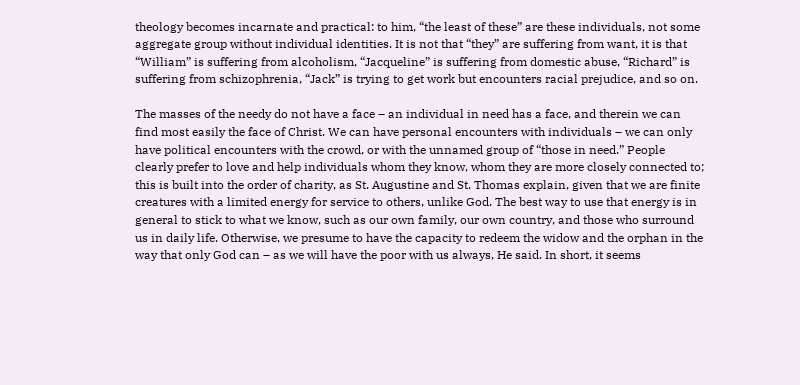theology becomes incarnate and practical: to him, “the least of these” are these individuals, not some aggregate group without individual identities. It is not that “they” are suffering from want, it is that “William” is suffering from alcoholism, “Jacqueline” is suffering from domestic abuse, “Richard” is suffering from schizophrenia, “Jack” is trying to get work but encounters racial prejudice, and so on.

The masses of the needy do not have a face – an individual in need has a face, and therein we can find most easily the face of Christ. We can have personal encounters with individuals – we can only have political encounters with the crowd, or with the unnamed group of “those in need.” People clearly prefer to love and help individuals whom they know, whom they are more closely connected to; this is built into the order of charity, as St. Augustine and St. Thomas explain, given that we are finite creatures with a limited energy for service to others, unlike God. The best way to use that energy is in general to stick to what we know, such as our own family, our own country, and those who surround us in daily life. Otherwise, we presume to have the capacity to redeem the widow and the orphan in the way that only God can – as we will have the poor with us always, He said. In short, it seems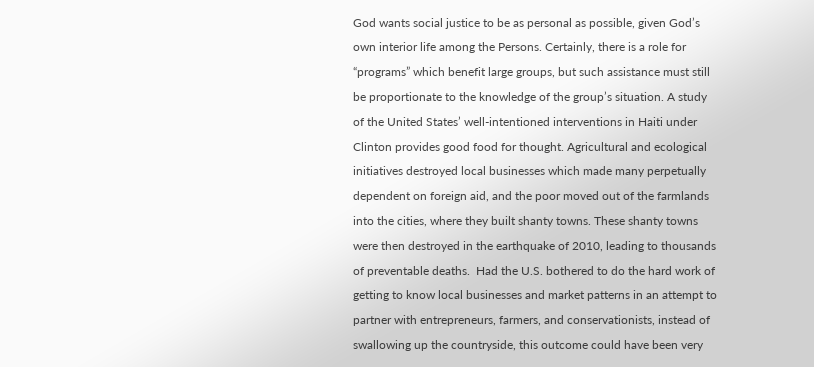God wants social justice to be as personal as possible, given God’s own interior life among the Persons. Certainly, there is a role for “programs” which benefit large groups, but such assistance must still be proportionate to the knowledge of the group’s situation. A study of the United States’ well-intentioned interventions in Haiti under Clinton provides good food for thought. Agricultural and ecological initiatives destroyed local businesses which made many perpetually dependent on foreign aid, and the poor moved out of the farmlands into the cities, where they built shanty towns. These shanty towns were then destroyed in the earthquake of 2010, leading to thousands of preventable deaths.  Had the U.S. bothered to do the hard work of getting to know local businesses and market patterns in an attempt to partner with entrepreneurs, farmers, and conservationists, instead of swallowing up the countryside, this outcome could have been very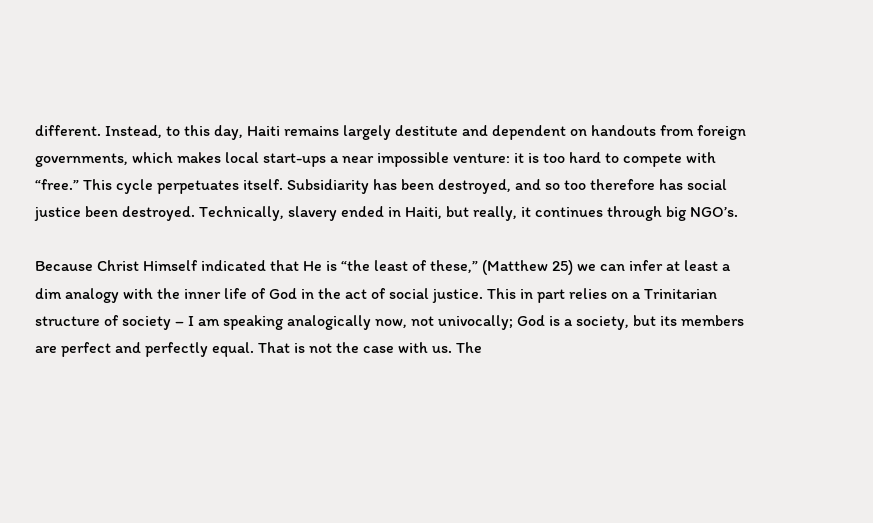different. Instead, to this day, Haiti remains largely destitute and dependent on handouts from foreign governments, which makes local start-ups a near impossible venture: it is too hard to compete with “free.” This cycle perpetuates itself. Subsidiarity has been destroyed, and so too therefore has social justice been destroyed. Technically, slavery ended in Haiti, but really, it continues through big NGO’s.

Because Christ Himself indicated that He is “the least of these,” (Matthew 25) we can infer at least a dim analogy with the inner life of God in the act of social justice. This in part relies on a Trinitarian structure of society – I am speaking analogically now, not univocally; God is a society, but its members are perfect and perfectly equal. That is not the case with us. The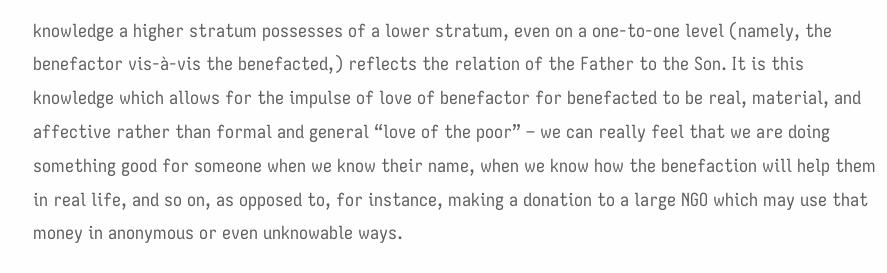knowledge a higher stratum possesses of a lower stratum, even on a one-to-one level (namely, the benefactor vis-à-vis the benefacted,) reflects the relation of the Father to the Son. It is this knowledge which allows for the impulse of love of benefactor for benefacted to be real, material, and affective rather than formal and general “love of the poor” – we can really feel that we are doing something good for someone when we know their name, when we know how the benefaction will help them in real life, and so on, as opposed to, for instance, making a donation to a large NGO which may use that money in anonymous or even unknowable ways.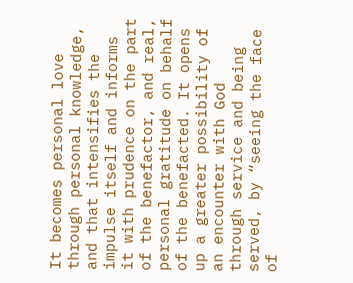It becomes personal love through personal knowledge, and that intensifies the impulse itself and informs it with prudence on the part of the benefactor, and real, personal gratitude on behalf of the benefacted. It opens up a greater possibility of an encounter with God through service and being served, by “seeing the face of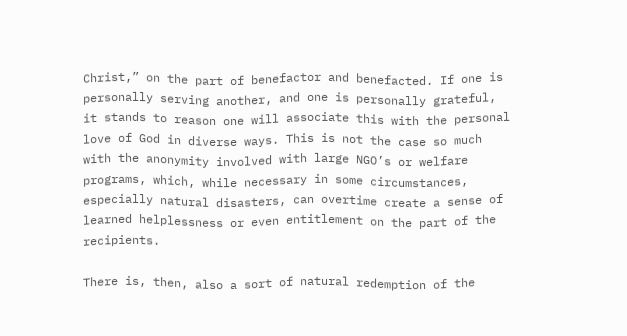Christ,” on the part of benefactor and benefacted. If one is personally serving another, and one is personally grateful, it stands to reason one will associate this with the personal love of God in diverse ways. This is not the case so much with the anonymity involved with large NGO’s or welfare programs, which, while necessary in some circumstances, especially natural disasters, can overtime create a sense of learned helplessness or even entitlement on the part of the recipients.

There is, then, also a sort of natural redemption of the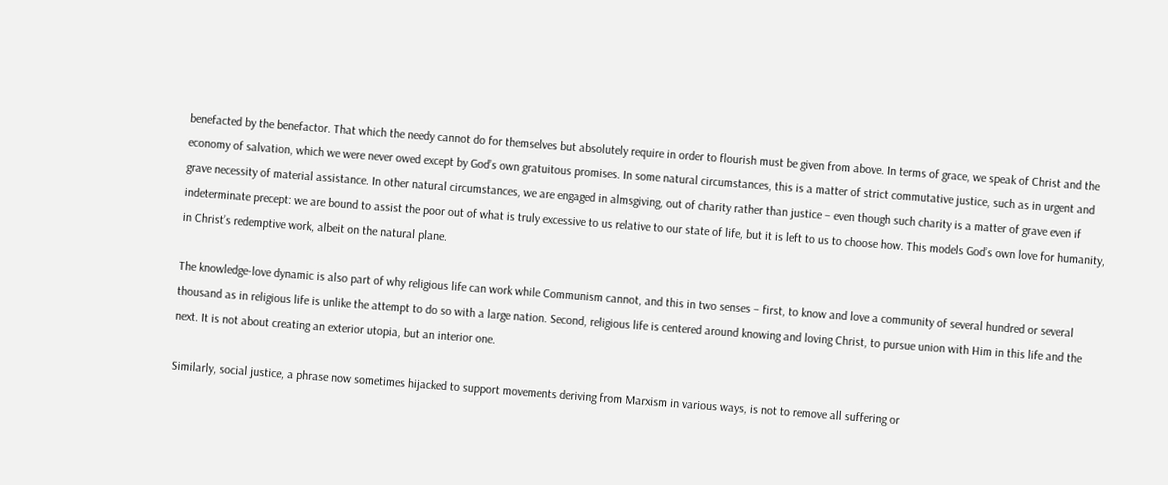benefacted by the benefactor. That which the needy cannot do for themselves but absolutely require in order to flourish must be given from above. In terms of grace, we speak of Christ and the economy of salvation, which we were never owed except by God’s own gratuitous promises. In some natural circumstances, this is a matter of strict commutative justice, such as in urgent and grave necessity of material assistance. In other natural circumstances, we are engaged in almsgiving, out of charity rather than justice – even though such charity is a matter of grave even if indeterminate precept: we are bound to assist the poor out of what is truly excessive to us relative to our state of life, but it is left to us to choose how. This models God’s own love for humanity, in Christ’s redemptive work, albeit on the natural plane.

The knowledge-love dynamic is also part of why religious life can work while Communism cannot, and this in two senses – first, to know and love a community of several hundred or several thousand as in religious life is unlike the attempt to do so with a large nation. Second, religious life is centered around knowing and loving Christ, to pursue union with Him in this life and the next. It is not about creating an exterior utopia, but an interior one.

Similarly, social justice, a phrase now sometimes hijacked to support movements deriving from Marxism in various ways, is not to remove all suffering or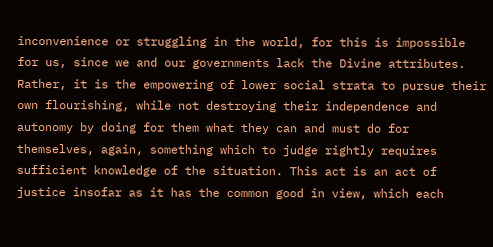inconvenience or struggling in the world, for this is impossible for us, since we and our governments lack the Divine attributes. Rather, it is the empowering of lower social strata to pursue their own flourishing, while not destroying their independence and autonomy by doing for them what they can and must do for themselves, again, something which to judge rightly requires sufficient knowledge of the situation. This act is an act of justice insofar as it has the common good in view, which each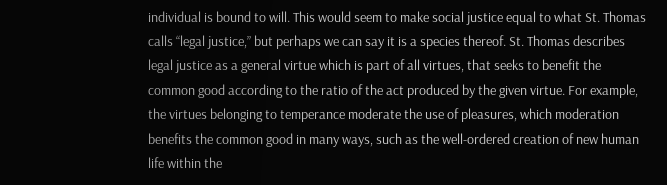individual is bound to will. This would seem to make social justice equal to what St. Thomas calls “legal justice,” but perhaps we can say it is a species thereof. St. Thomas describes legal justice as a general virtue which is part of all virtues, that seeks to benefit the common good according to the ratio of the act produced by the given virtue. For example, the virtues belonging to temperance moderate the use of pleasures, which moderation benefits the common good in many ways, such as the well-ordered creation of new human life within the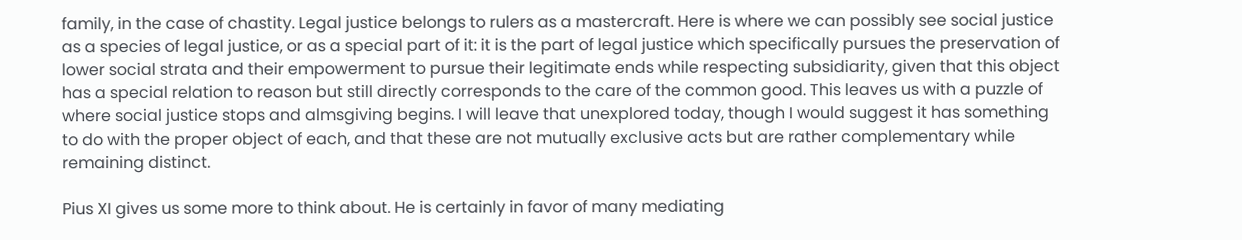family, in the case of chastity. Legal justice belongs to rulers as a mastercraft. Here is where we can possibly see social justice as a species of legal justice, or as a special part of it: it is the part of legal justice which specifically pursues the preservation of lower social strata and their empowerment to pursue their legitimate ends while respecting subsidiarity, given that this object has a special relation to reason but still directly corresponds to the care of the common good. This leaves us with a puzzle of where social justice stops and almsgiving begins. I will leave that unexplored today, though I would suggest it has something to do with the proper object of each, and that these are not mutually exclusive acts but are rather complementary while remaining distinct.

Pius XI gives us some more to think about. He is certainly in favor of many mediating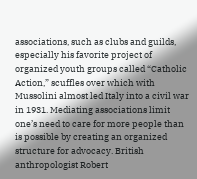associations, such as clubs and guilds, especially his favorite project of organized youth groups called “Catholic Action,” scuffles over which with Mussolini almost led Italy into a civil war in 1931. Mediating associations limit one’s need to care for more people than is possible by creating an organized structure for advocacy. British anthropologist Robert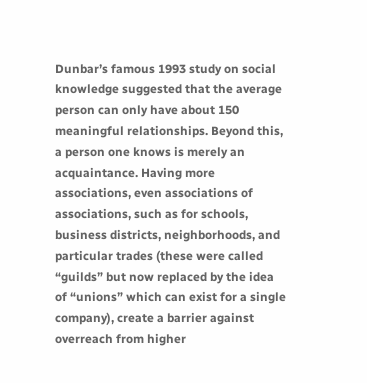Dunbar’s famous 1993 study on social knowledge suggested that the average person can only have about 150 meaningful relationships. Beyond this, a person one knows is merely an acquaintance. Having more associations, even associations of associations, such as for schools, business districts, neighborhoods, and particular trades (these were called “guilds” but now replaced by the idea of “unions” which can exist for a single company), create a barrier against overreach from higher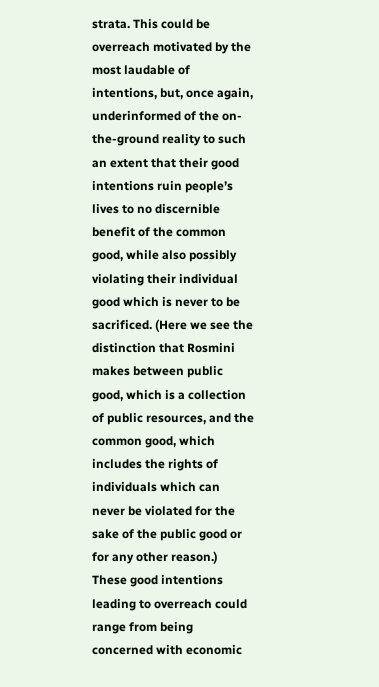strata. This could be overreach motivated by the most laudable of intentions, but, once again, underinformed of the on-the-ground reality to such an extent that their good intentions ruin people’s lives to no discernible benefit of the common good, while also possibly violating their individual good which is never to be sacrificed. (Here we see the distinction that Rosmini makes between public good, which is a collection of public resources, and the common good, which includes the rights of individuals which can never be violated for the sake of the public good or for any other reason.) These good intentions leading to overreach could range from being concerned with economic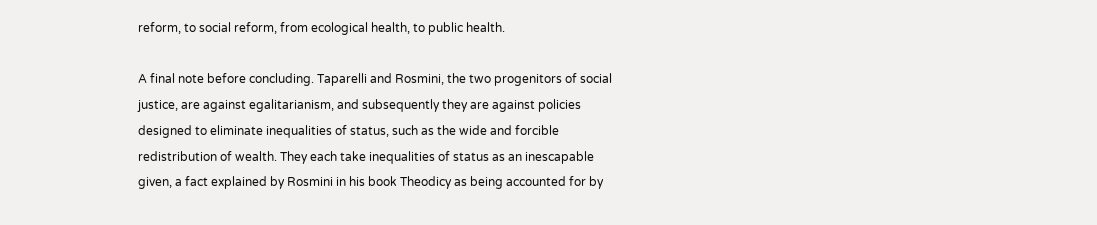reform, to social reform, from ecological health, to public health.

A final note before concluding. Taparelli and Rosmini, the two progenitors of social justice, are against egalitarianism, and subsequently they are against policies designed to eliminate inequalities of status, such as the wide and forcible redistribution of wealth. They each take inequalities of status as an inescapable given, a fact explained by Rosmini in his book Theodicy as being accounted for by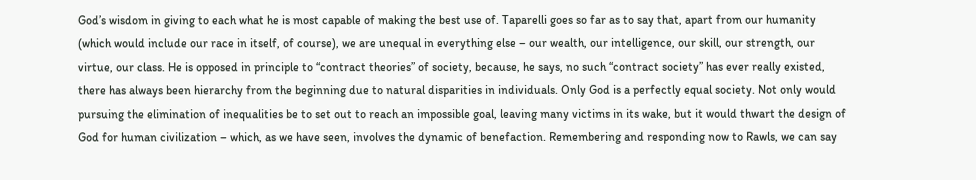God’s wisdom in giving to each what he is most capable of making the best use of. Taparelli goes so far as to say that, apart from our humanity (which would include our race in itself, of course), we are unequal in everything else – our wealth, our intelligence, our skill, our strength, our virtue, our class. He is opposed in principle to “contract theories” of society, because, he says, no such “contract society” has ever really existed, there has always been hierarchy from the beginning due to natural disparities in individuals. Only God is a perfectly equal society. Not only would pursuing the elimination of inequalities be to set out to reach an impossible goal, leaving many victims in its wake, but it would thwart the design of God for human civilization – which, as we have seen, involves the dynamic of benefaction. Remembering and responding now to Rawls, we can say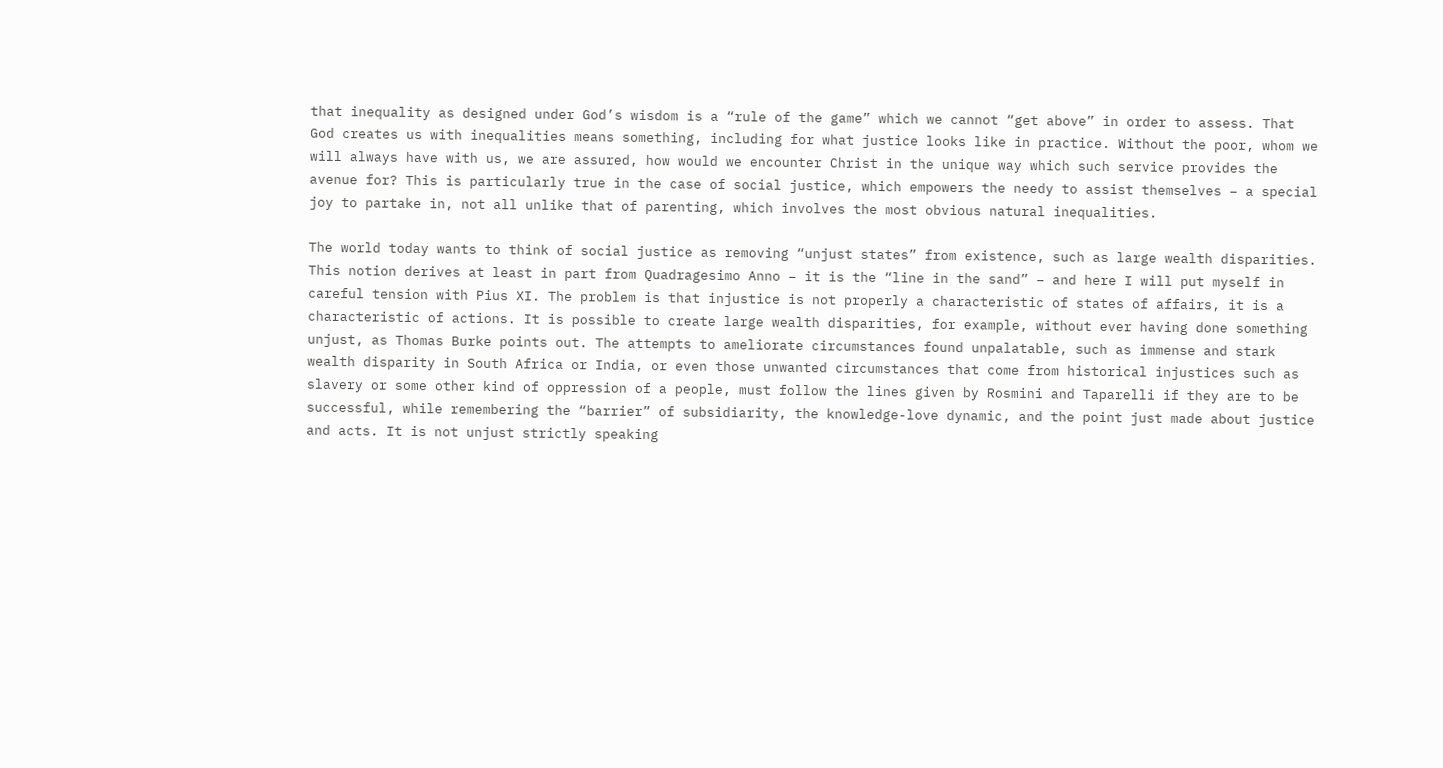that inequality as designed under God’s wisdom is a “rule of the game” which we cannot “get above” in order to assess. That God creates us with inequalities means something, including for what justice looks like in practice. Without the poor, whom we will always have with us, we are assured, how would we encounter Christ in the unique way which such service provides the avenue for? This is particularly true in the case of social justice, which empowers the needy to assist themselves – a special joy to partake in, not all unlike that of parenting, which involves the most obvious natural inequalities.

The world today wants to think of social justice as removing “unjust states” from existence, such as large wealth disparities. This notion derives at least in part from Quadragesimo Anno – it is the “line in the sand” – and here I will put myself in careful tension with Pius XI. The problem is that injustice is not properly a characteristic of states of affairs, it is a characteristic of actions. It is possible to create large wealth disparities, for example, without ever having done something unjust, as Thomas Burke points out. The attempts to ameliorate circumstances found unpalatable, such as immense and stark wealth disparity in South Africa or India, or even those unwanted circumstances that come from historical injustices such as slavery or some other kind of oppression of a people, must follow the lines given by Rosmini and Taparelli if they are to be successful, while remembering the “barrier” of subsidiarity, the knowledge-love dynamic, and the point just made about justice and acts. It is not unjust strictly speaking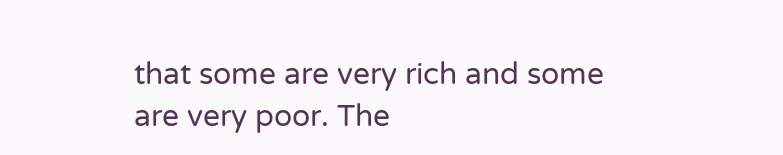that some are very rich and some are very poor. The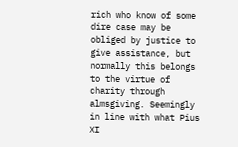rich who know of some dire case may be obliged by justice to give assistance, but normally this belongs to the virtue of charity through almsgiving. Seemingly in line with what Pius XI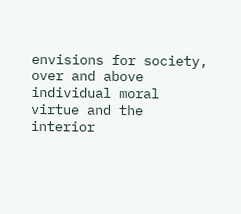envisions for society, over and above individual moral virtue and the interior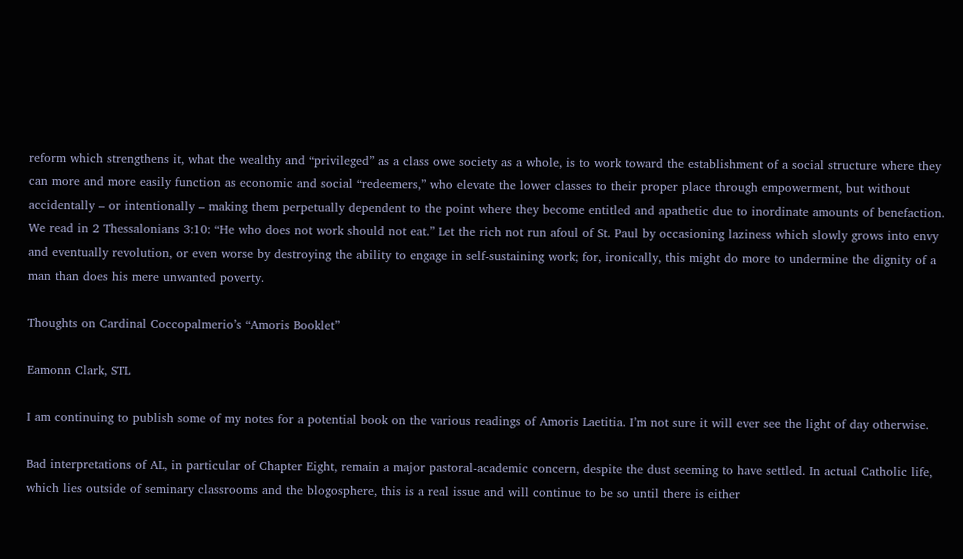reform which strengthens it, what the wealthy and “privileged” as a class owe society as a whole, is to work toward the establishment of a social structure where they can more and more easily function as economic and social “redeemers,” who elevate the lower classes to their proper place through empowerment, but without accidentally – or intentionally – making them perpetually dependent to the point where they become entitled and apathetic due to inordinate amounts of benefaction. We read in 2 Thessalonians 3:10: “He who does not work should not eat.” Let the rich not run afoul of St. Paul by occasioning laziness which slowly grows into envy and eventually revolution, or even worse by destroying the ability to engage in self-sustaining work; for, ironically, this might do more to undermine the dignity of a man than does his mere unwanted poverty.

Thoughts on Cardinal Coccopalmerio’s “Amoris Booklet”

Eamonn Clark, STL

I am continuing to publish some of my notes for a potential book on the various readings of Amoris Laetitia. I’m not sure it will ever see the light of day otherwise.

Bad interpretations of AL, in particular of Chapter Eight, remain a major pastoral-academic concern, despite the dust seeming to have settled. In actual Catholic life, which lies outside of seminary classrooms and the blogosphere, this is a real issue and will continue to be so until there is either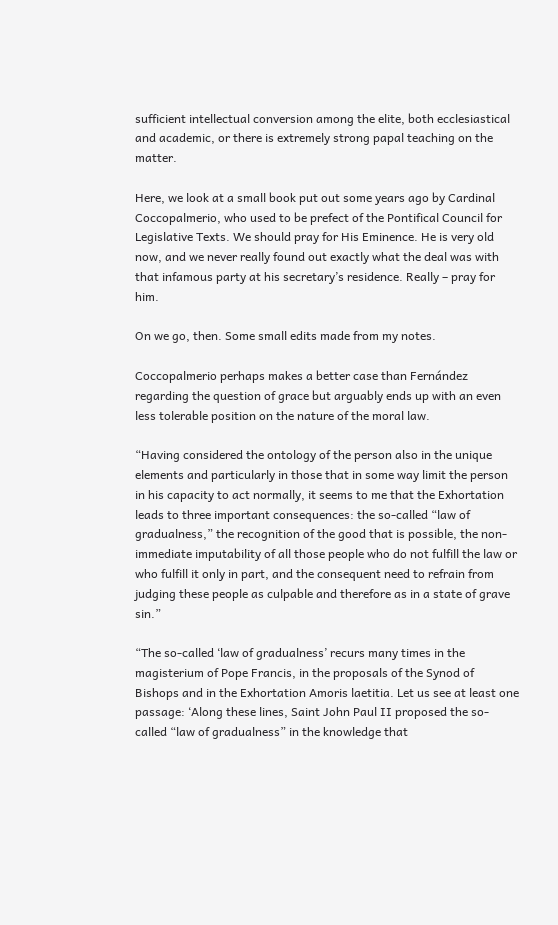sufficient intellectual conversion among the elite, both ecclesiastical and academic, or there is extremely strong papal teaching on the matter.

Here, we look at a small book put out some years ago by Cardinal Coccopalmerio, who used to be prefect of the Pontifical Council for Legislative Texts. We should pray for His Eminence. He is very old now, and we never really found out exactly what the deal was with that infamous party at his secretary’s residence. Really – pray for him.

On we go, then. Some small edits made from my notes.

Coccopalmerio perhaps makes a better case than Fernández regarding the question of grace but arguably ends up with an even less tolerable position on the nature of the moral law.

“Having considered the ontology of the person also in the unique elements and particularly in those that in some way limit the person in his capacity to act normally, it seems to me that the Exhortation leads to three important consequences: the so-called “law of gradualness,” the recognition of the good that is possible, the non-immediate imputability of all those people who do not fulfill the law or who fulfill it only in part, and the consequent need to refrain from judging these people as culpable and therefore as in a state of grave sin.”

“The so-called ‘law of gradualness’ recurs many times in the magisterium of Pope Francis, in the proposals of the Synod of Bishops and in the Exhortation Amoris laetitia. Let us see at least one passage: ‘Along these lines, Saint John Paul II proposed the so-called “law of gradualness” in the knowledge that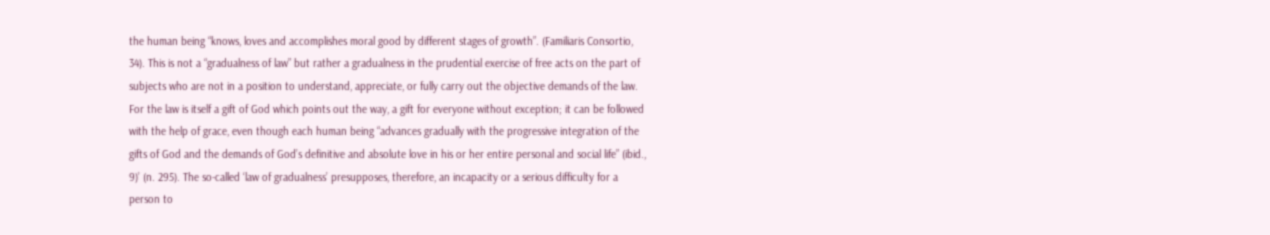the human being “knows, loves and accomplishes moral good by different stages of growth”. (Familiaris Consortio, 34). This is not a “gradualness of law” but rather a gradualness in the prudential exercise of free acts on the part of subjects who are not in a position to understand, appreciate, or fully carry out the objective demands of the law. For the law is itself a gift of God which points out the way, a gift for everyone without exception; it can be followed with the help of grace, even though each human being “advances gradually with the progressive integration of the gifts of God and the demands of God’s definitive and absolute love in his or her entire personal and social life” (ibid., 9)’ (n. 295). The so-called ‘law of gradualness’ presupposes, therefore, an incapacity or a serious difficulty for a person to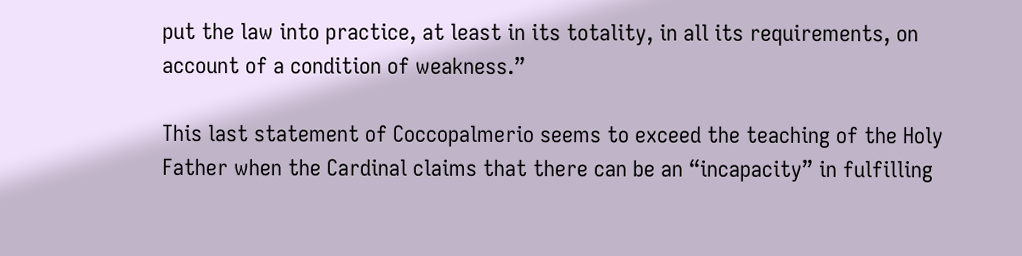put the law into practice, at least in its totality, in all its requirements, on account of a condition of weakness.”

This last statement of Coccopalmerio seems to exceed the teaching of the Holy Father when the Cardinal claims that there can be an “incapacity” in fulfilling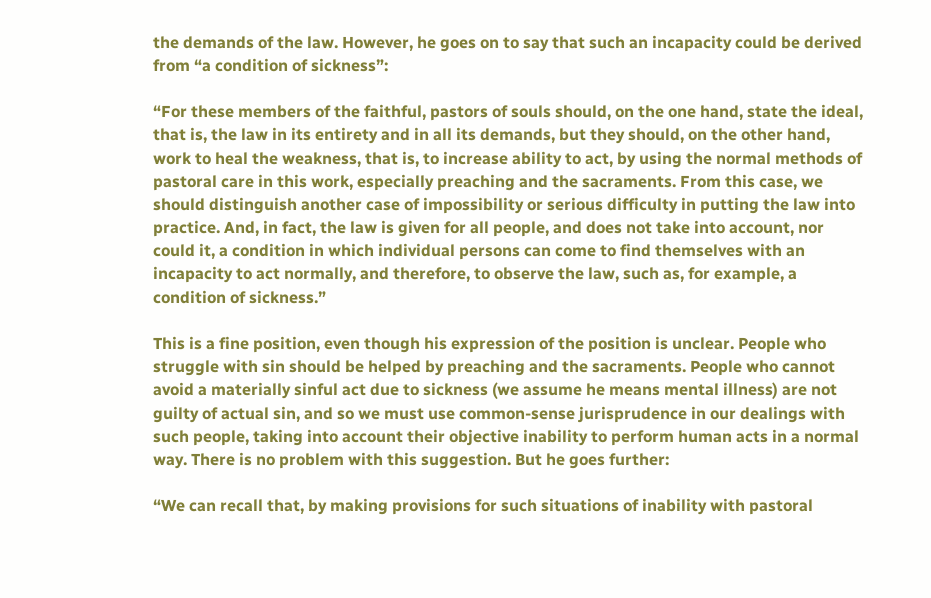the demands of the law. However, he goes on to say that such an incapacity could be derived from “a condition of sickness”:

“For these members of the faithful, pastors of souls should, on the one hand, state the ideal, that is, the law in its entirety and in all its demands, but they should, on the other hand, work to heal the weakness, that is, to increase ability to act, by using the normal methods of pastoral care in this work, especially preaching and the sacraments. From this case, we should distinguish another case of impossibility or serious difficulty in putting the law into practice. And, in fact, the law is given for all people, and does not take into account, nor could it, a condition in which individual persons can come to find themselves with an incapacity to act normally, and therefore, to observe the law, such as, for example, a condition of sickness.”

This is a fine position, even though his expression of the position is unclear. People who struggle with sin should be helped by preaching and the sacraments. People who cannot avoid a materially sinful act due to sickness (we assume he means mental illness) are not guilty of actual sin, and so we must use common-sense jurisprudence in our dealings with such people, taking into account their objective inability to perform human acts in a normal way. There is no problem with this suggestion. But he goes further:

“We can recall that, by making provisions for such situations of inability with pastoral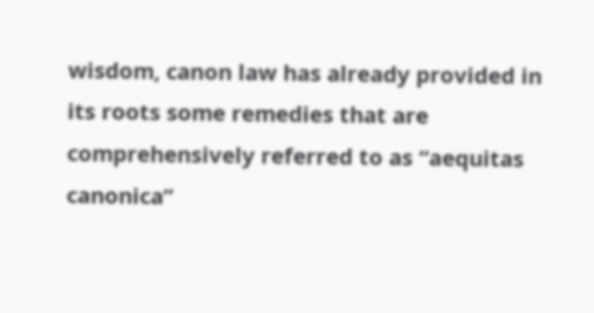wisdom, canon law has already provided in its roots some remedies that are comprehensively referred to as “aequitas canonica”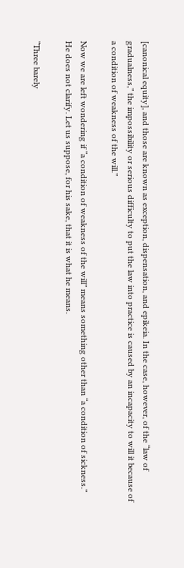[canonical equity], and those are known as exception, dispensation, and epikeia. In the case, however, of the “law of gradualness,” the impossibility or serious difficulty to put the law into practice is caused by an incapacity to will it because of a condition of weakness of the will.”

Now we are left wondering if “a condition of weakness of the will” means something other than “a condition of sickness.” He does not clarify. Let us suppose, for his sake, that it is what he means.

“Three barely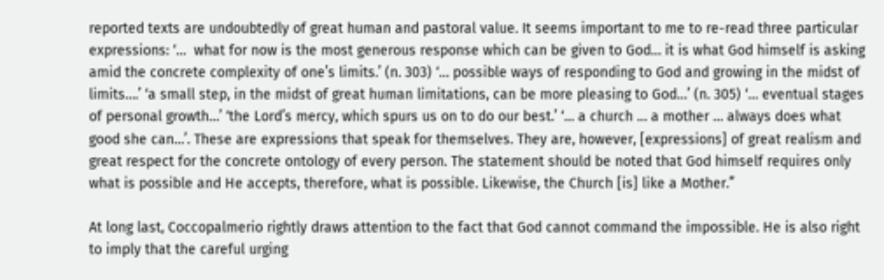reported texts are undoubtedly of great human and pastoral value. It seems important to me to re-read three particular expressions: ‘…  what for now is the most generous response which can be given to God… it is what God himself is asking amid the concrete complexity of one’s limits.’ (n. 303) ‘… possible ways of responding to God and growing in the midst of limits….’ ‘a small step, in the midst of great human limitations, can be more pleasing to God…’ (n. 305) ‘… eventual stages of personal growth…’ ‘the Lord’s mercy, which spurs us on to do our best.’ ‘… a church … a mother … always does what good she can…’. These are expressions that speak for themselves. They are, however, [expressions] of great realism and great respect for the concrete ontology of every person. The statement should be noted that God himself requires only what is possible and He accepts, therefore, what is possible. Likewise, the Church [is] like a Mother.”

At long last, Coccopalmerio rightly draws attention to the fact that God cannot command the impossible. He is also right to imply that the careful urging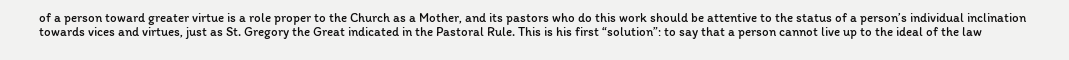of a person toward greater virtue is a role proper to the Church as a Mother, and its pastors who do this work should be attentive to the status of a person’s individual inclination towards vices and virtues, just as St. Gregory the Great indicated in the Pastoral Rule. This is his first “solution”: to say that a person cannot live up to the ideal of the law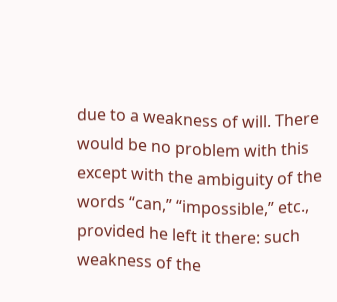due to a weakness of will. There would be no problem with this except with the ambiguity of the words “can,” “impossible,” etc., provided he left it there: such weakness of the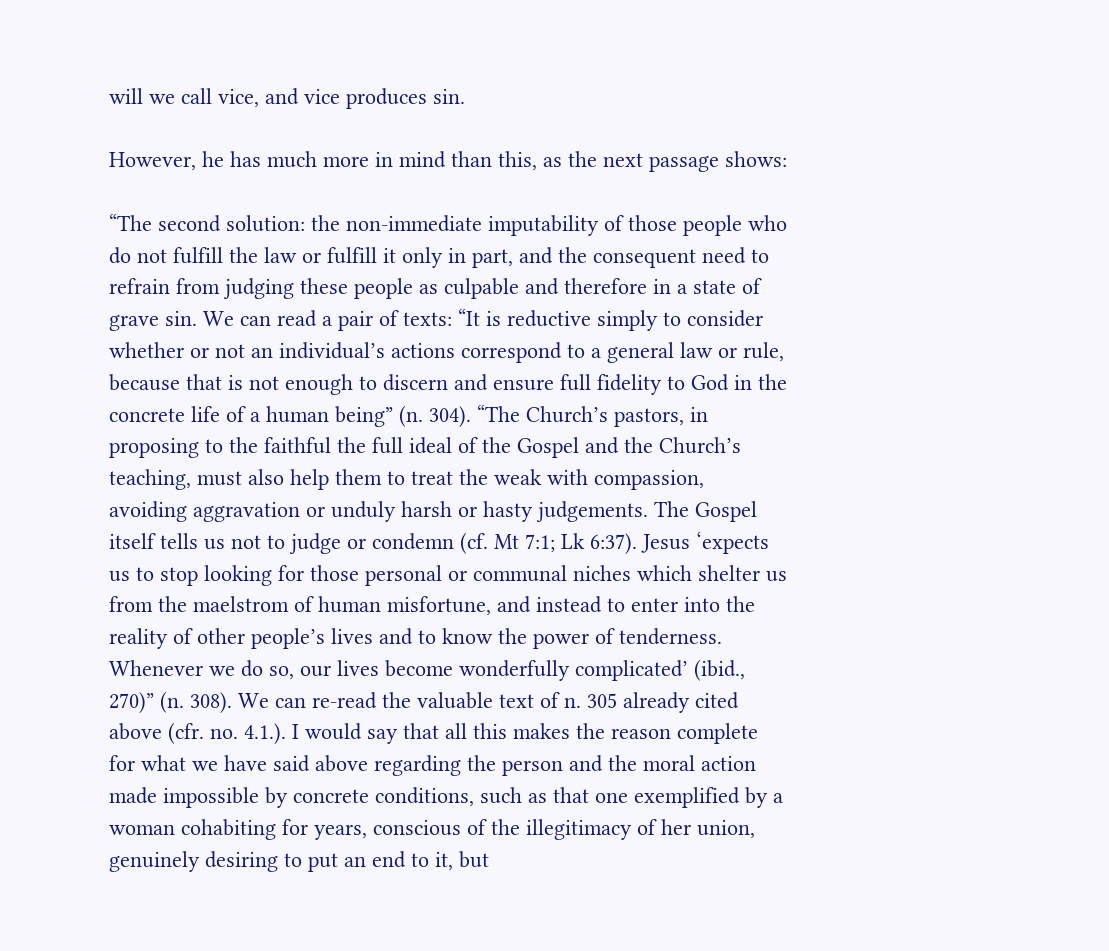will we call vice, and vice produces sin.

However, he has much more in mind than this, as the next passage shows:

“The second solution: the non-immediate imputability of those people who do not fulfill the law or fulfill it only in part, and the consequent need to refrain from judging these people as culpable and therefore in a state of grave sin. We can read a pair of texts: “It is reductive simply to consider whether or not an individual’s actions correspond to a general law or rule, because that is not enough to discern and ensure full fidelity to God in the concrete life of a human being” (n. 304). “The Church’s pastors, in proposing to the faithful the full ideal of the Gospel and the Church’s teaching, must also help them to treat the weak with compassion, avoiding aggravation or unduly harsh or hasty judgements. The Gospel itself tells us not to judge or condemn (cf. Mt 7:1; Lk 6:37). Jesus ‘expects us to stop looking for those personal or communal niches which shelter us from the maelstrom of human misfortune, and instead to enter into the reality of other people’s lives and to know the power of tenderness. Whenever we do so, our lives become wonderfully complicated’ (ibid., 270)” (n. 308). We can re-read the valuable text of n. 305 already cited above (cfr. no. 4.1.). I would say that all this makes the reason complete for what we have said above regarding the person and the moral action made impossible by concrete conditions, such as that one exemplified by a woman cohabiting for years, conscious of the illegitimacy of her union, genuinely desiring to put an end to it, but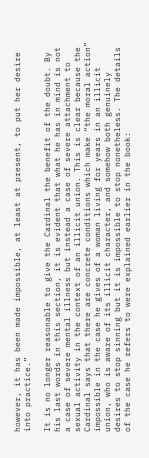however, it has been made impossible, at least at present, to put her desire into practice.”

It is no longer reasonable to give the Cardinal the benefit of the doubt. By his last words in this section, it is evident that what he has in mind is not a case of severe mental illness but instead a case of severe attachment to sexual activity in the context of an illicit union. This is clear because the Cardinal says that there are concrete conditions which make “the moral action” impossible in the case he gives of a woman living for years in an illicit union, who is aware of its illicit character, and somehow both genuinely desires to stop sinning but it is impossible to stop nonetheless. The details of the case he refers to were explained earlier in the book: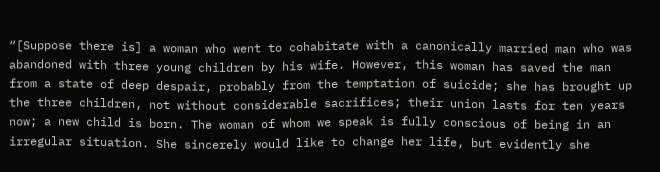“[Suppose there is] a woman who went to cohabitate with a canonically married man who was abandoned with three young children by his wife. However, this woman has saved the man from a state of deep despair, probably from the temptation of suicide; she has brought up the three children, not without considerable sacrifices; their union lasts for ten years now; a new child is born. The woman of whom we speak is fully conscious of being in an irregular situation. She sincerely would like to change her life, but evidently she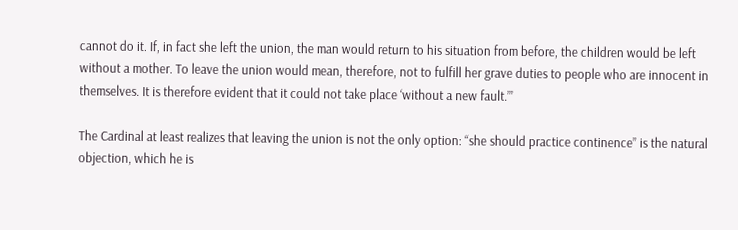cannot do it. If, in fact she left the union, the man would return to his situation from before, the children would be left without a mother. To leave the union would mean, therefore, not to fulfill her grave duties to people who are innocent in themselves. It is therefore evident that it could not take place ‘without a new fault.’”

The Cardinal at least realizes that leaving the union is not the only option: “she should practice continence” is the natural objection, which he is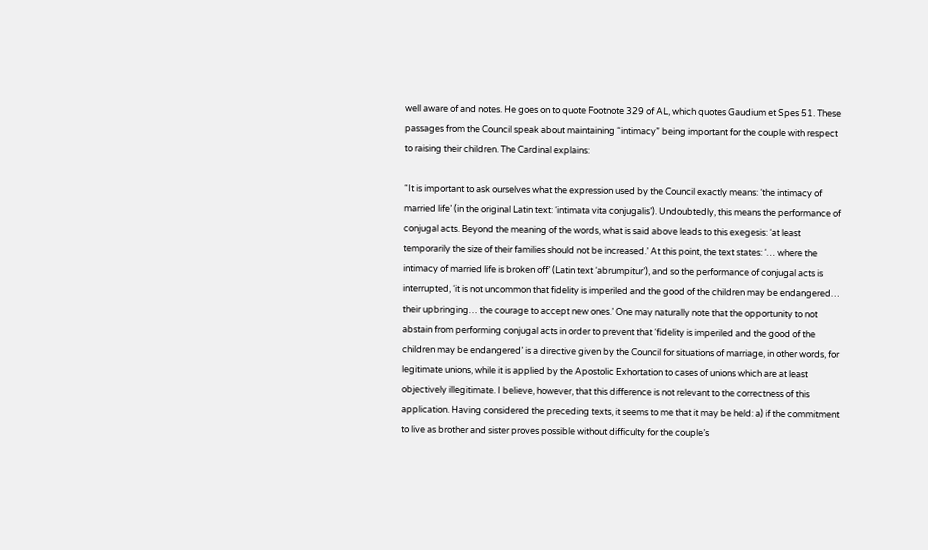well aware of and notes. He goes on to quote Footnote 329 of AL, which quotes Gaudium et Spes 51. These passages from the Council speak about maintaining “intimacy” being important for the couple with respect to raising their children. The Cardinal explains:

“It is important to ask ourselves what the expression used by the Council exactly means: ‘the intimacy of married life’ (in the original Latin text: ‘intimata vita conjugalis’). Undoubtedly, this means the performance of conjugal acts. Beyond the meaning of the words, what is said above leads to this exegesis: ‘at least temporarily the size of their families should not be increased.’ At this point, the text states: ‘… where the intimacy of married life is broken off’ (Latin text ‘abrumpitur’), and so the performance of conjugal acts is interrupted, ‘it is not uncommon that fidelity is imperiled and the good of the children may be endangered… their upbringing… the courage to accept new ones.’ One may naturally note that the opportunity to not abstain from performing conjugal acts in order to prevent that ‘fidelity is imperiled and the good of the children may be endangered’ is a directive given by the Council for situations of marriage, in other words, for legitimate unions, while it is applied by the Apostolic Exhortation to cases of unions which are at least objectively illegitimate. I believe, however, that this difference is not relevant to the correctness of this application. Having considered the preceding texts, it seems to me that it may be held: a) if the commitment to live as brother and sister proves possible without difficulty for the couple’s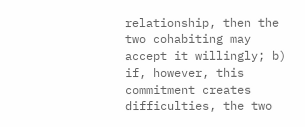relationship, then the two cohabiting may accept it willingly; b) if, however, this commitment creates difficulties, the two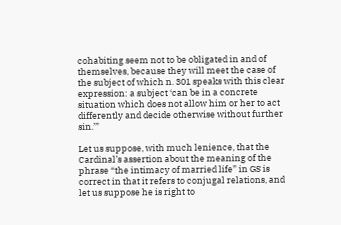cohabiting seem not to be obligated in and of themselves, because they will meet the case of the subject of which n. 301 speaks with this clear expression: a subject ‘can be in a concrete situation which does not allow him or her to act differently and decide otherwise without further sin.’”

Let us suppose, with much lenience, that the Cardinal’s assertion about the meaning of the phrase “the intimacy of married life” in GS is correct in that it refers to conjugal relations, and let us suppose he is right to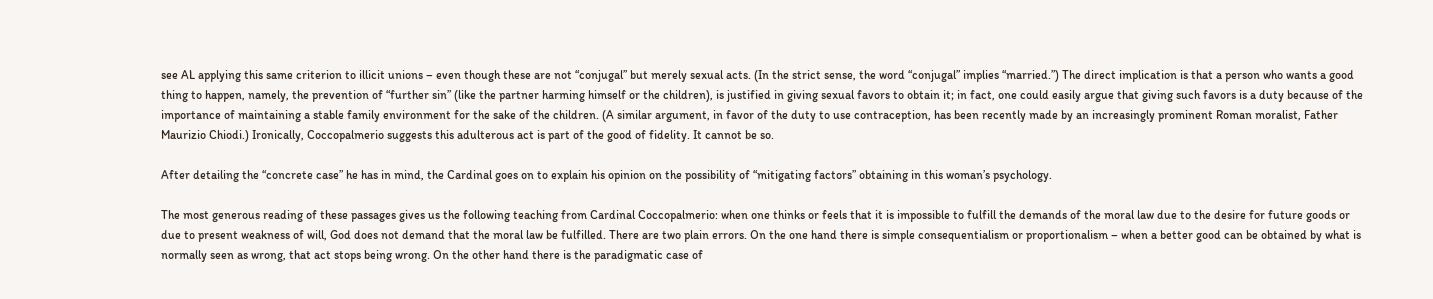see AL applying this same criterion to illicit unions – even though these are not “conjugal” but merely sexual acts. (In the strict sense, the word “conjugal” implies “married.”) The direct implication is that a person who wants a good thing to happen, namely, the prevention of “further sin” (like the partner harming himself or the children), is justified in giving sexual favors to obtain it; in fact, one could easily argue that giving such favors is a duty because of the importance of maintaining a stable family environment for the sake of the children. (A similar argument, in favor of the duty to use contraception, has been recently made by an increasingly prominent Roman moralist, Father Maurizio Chiodi.) Ironically, Coccopalmerio suggests this adulterous act is part of the good of fidelity. It cannot be so.

After detailing the “concrete case” he has in mind, the Cardinal goes on to explain his opinion on the possibility of “mitigating factors” obtaining in this woman’s psychology.

The most generous reading of these passages gives us the following teaching from Cardinal Coccopalmerio: when one thinks or feels that it is impossible to fulfill the demands of the moral law due to the desire for future goods or due to present weakness of will, God does not demand that the moral law be fulfilled. There are two plain errors. On the one hand there is simple consequentialism or proportionalism – when a better good can be obtained by what is normally seen as wrong, that act stops being wrong. On the other hand there is the paradigmatic case of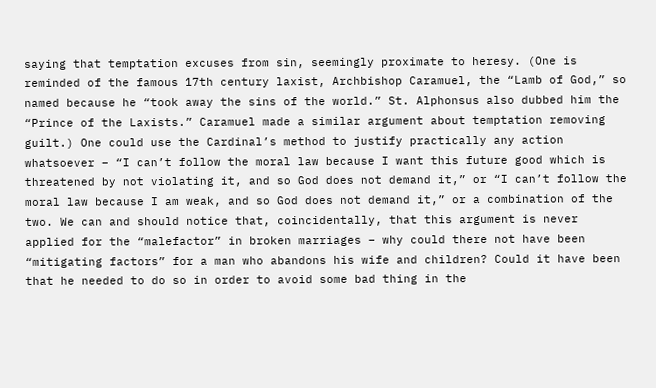saying that temptation excuses from sin, seemingly proximate to heresy. (One is reminded of the famous 17th century laxist, Archbishop Caramuel, the “Lamb of God,” so named because he “took away the sins of the world.” St. Alphonsus also dubbed him the “Prince of the Laxists.” Caramuel made a similar argument about temptation removing guilt.) One could use the Cardinal’s method to justify practically any action whatsoever – “I can’t follow the moral law because I want this future good which is threatened by not violating it, and so God does not demand it,” or “I can’t follow the moral law because I am weak, and so God does not demand it,” or a combination of the two. We can and should notice that, coincidentally, that this argument is never applied for the “malefactor” in broken marriages – why could there not have been “mitigating factors” for a man who abandons his wife and children? Could it have been that he needed to do so in order to avoid some bad thing in the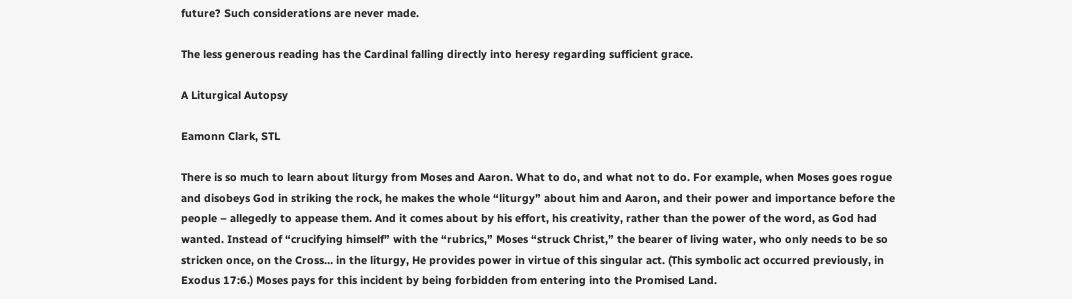future? Such considerations are never made.

The less generous reading has the Cardinal falling directly into heresy regarding sufficient grace.

A Liturgical Autopsy

Eamonn Clark, STL

There is so much to learn about liturgy from Moses and Aaron. What to do, and what not to do. For example, when Moses goes rogue and disobeys God in striking the rock, he makes the whole “liturgy” about him and Aaron, and their power and importance before the people – allegedly to appease them. And it comes about by his effort, his creativity, rather than the power of the word, as God had wanted. Instead of “crucifying himself” with the “rubrics,” Moses “struck Christ,” the bearer of living water, who only needs to be so stricken once, on the Cross… in the liturgy, He provides power in virtue of this singular act. (This symbolic act occurred previously, in Exodus 17:6.) Moses pays for this incident by being forbidden from entering into the Promised Land.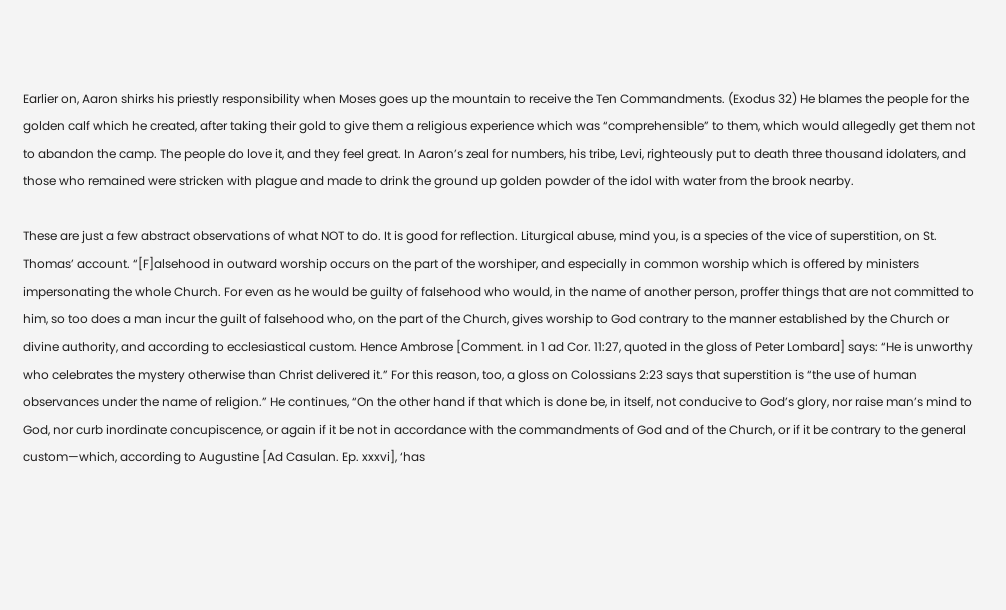Earlier on, Aaron shirks his priestly responsibility when Moses goes up the mountain to receive the Ten Commandments. (Exodus 32) He blames the people for the golden calf which he created, after taking their gold to give them a religious experience which was “comprehensible” to them, which would allegedly get them not to abandon the camp. The people do love it, and they feel great. In Aaron’s zeal for numbers, his tribe, Levi, righteously put to death three thousand idolaters, and those who remained were stricken with plague and made to drink the ground up golden powder of the idol with water from the brook nearby.

These are just a few abstract observations of what NOT to do. It is good for reflection. Liturgical abuse, mind you, is a species of the vice of superstition, on St. Thomas’ account. “[F]alsehood in outward worship occurs on the part of the worshiper, and especially in common worship which is offered by ministers impersonating the whole Church. For even as he would be guilty of falsehood who would, in the name of another person, proffer things that are not committed to him, so too does a man incur the guilt of falsehood who, on the part of the Church, gives worship to God contrary to the manner established by the Church or divine authority, and according to ecclesiastical custom. Hence Ambrose [Comment. in 1 ad Cor. 11:27, quoted in the gloss of Peter Lombard] says: “He is unworthy who celebrates the mystery otherwise than Christ delivered it.” For this reason, too, a gloss on Colossians 2:23 says that superstition is “the use of human observances under the name of religion.” He continues, “On the other hand if that which is done be, in itself, not conducive to God’s glory, nor raise man’s mind to God, nor curb inordinate concupiscence, or again if it be not in accordance with the commandments of God and of the Church, or if it be contrary to the general custom—which, according to Augustine [Ad Casulan. Ep. xxxvi], ‘has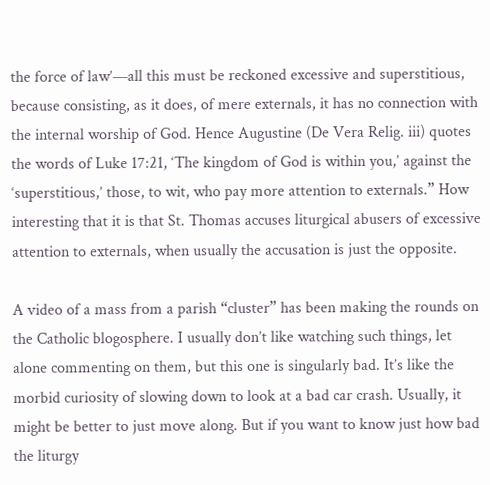the force of law’—all this must be reckoned excessive and superstitious, because consisting, as it does, of mere externals, it has no connection with the internal worship of God. Hence Augustine (De Vera Relig. iii) quotes the words of Luke 17:21, ‘The kingdom of God is within you,’ against the ‘superstitious,’ those, to wit, who pay more attention to externals.” How interesting that it is that St. Thomas accuses liturgical abusers of excessive attention to externals, when usually the accusation is just the opposite.

A video of a mass from a parish “cluster” has been making the rounds on the Catholic blogosphere. I usually don’t like watching such things, let alone commenting on them, but this one is singularly bad. It’s like the morbid curiosity of slowing down to look at a bad car crash. Usually, it might be better to just move along. But if you want to know just how bad the liturgy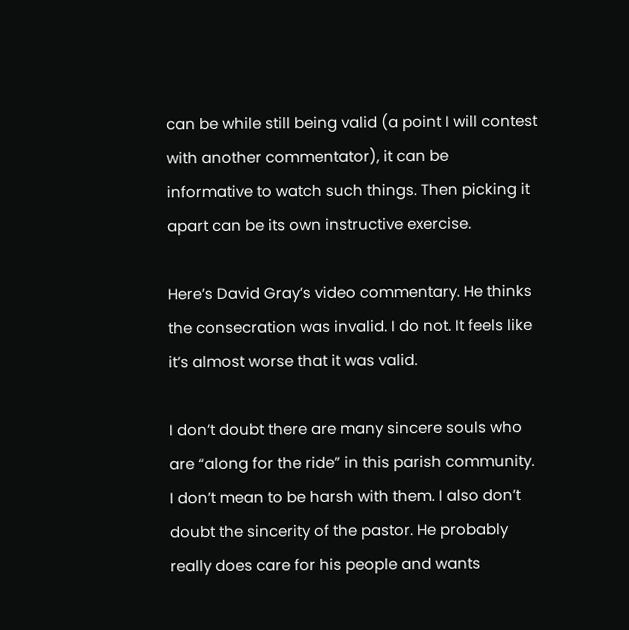can be while still being valid (a point I will contest with another commentator), it can be informative to watch such things. Then picking it apart can be its own instructive exercise.

Here’s David Gray’s video commentary. He thinks the consecration was invalid. I do not. It feels like it’s almost worse that it was valid.

I don’t doubt there are many sincere souls who are “along for the ride” in this parish community. I don’t mean to be harsh with them. I also don’t doubt the sincerity of the pastor. He probably really does care for his people and wants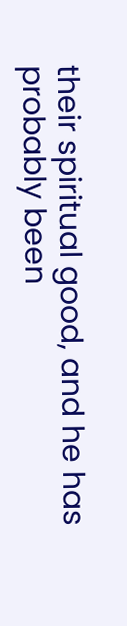their spiritual good, and he has probably been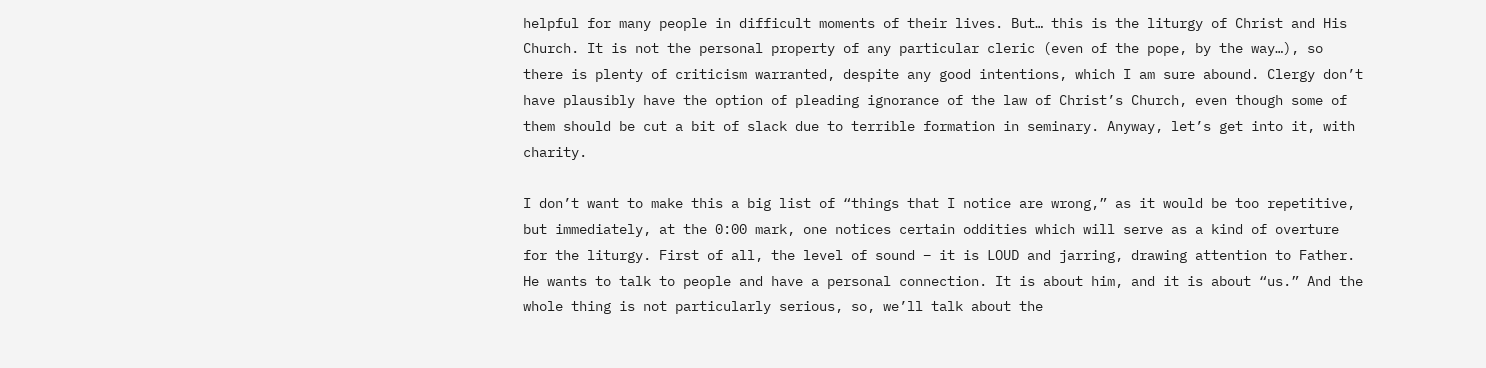helpful for many people in difficult moments of their lives. But… this is the liturgy of Christ and His Church. It is not the personal property of any particular cleric (even of the pope, by the way…), so there is plenty of criticism warranted, despite any good intentions, which I am sure abound. Clergy don’t have plausibly have the option of pleading ignorance of the law of Christ’s Church, even though some of them should be cut a bit of slack due to terrible formation in seminary. Anyway, let’s get into it, with charity.

I don’t want to make this a big list of “things that I notice are wrong,” as it would be too repetitive, but immediately, at the 0:00 mark, one notices certain oddities which will serve as a kind of overture for the liturgy. First of all, the level of sound – it is LOUD and jarring, drawing attention to Father. He wants to talk to people and have a personal connection. It is about him, and it is about “us.” And the whole thing is not particularly serious, so, we’ll talk about the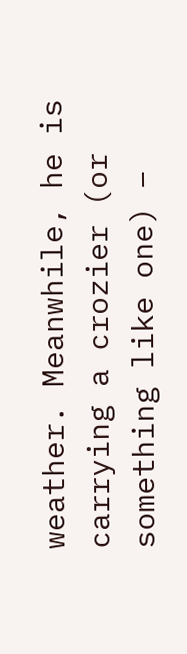weather. Meanwhile, he is carrying a crozier (or something like one) –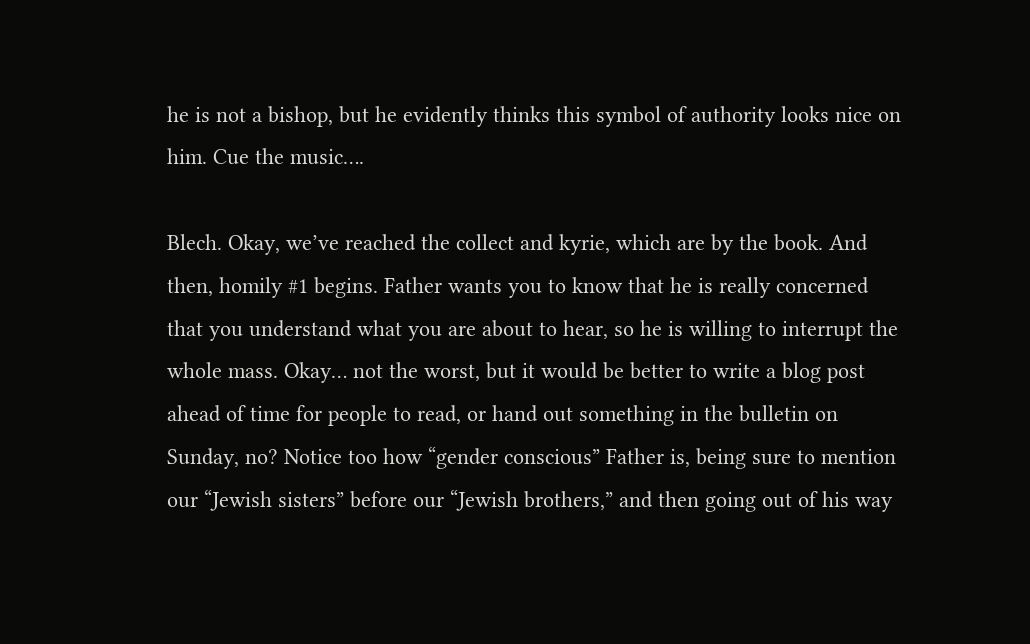he is not a bishop, but he evidently thinks this symbol of authority looks nice on him. Cue the music….

Blech. Okay, we’ve reached the collect and kyrie, which are by the book. And then, homily #1 begins. Father wants you to know that he is really concerned that you understand what you are about to hear, so he is willing to interrupt the whole mass. Okay… not the worst, but it would be better to write a blog post ahead of time for people to read, or hand out something in the bulletin on Sunday, no? Notice too how “gender conscious” Father is, being sure to mention our “Jewish sisters” before our “Jewish brothers,” and then going out of his way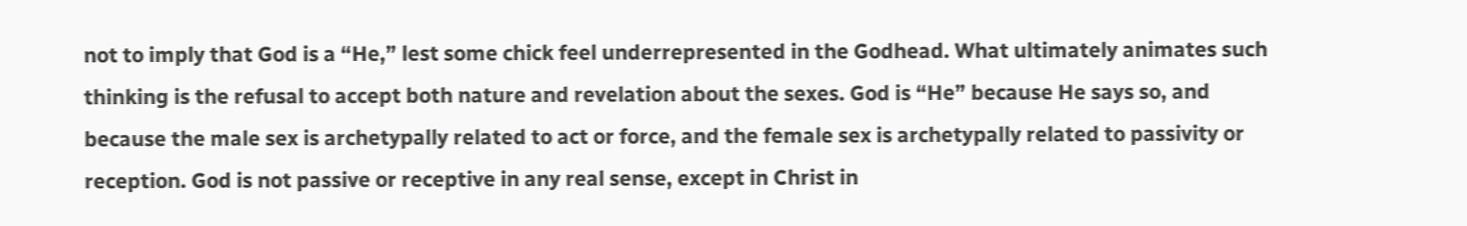not to imply that God is a “He,” lest some chick feel underrepresented in the Godhead. What ultimately animates such thinking is the refusal to accept both nature and revelation about the sexes. God is “He” because He says so, and because the male sex is archetypally related to act or force, and the female sex is archetypally related to passivity or reception. God is not passive or receptive in any real sense, except in Christ in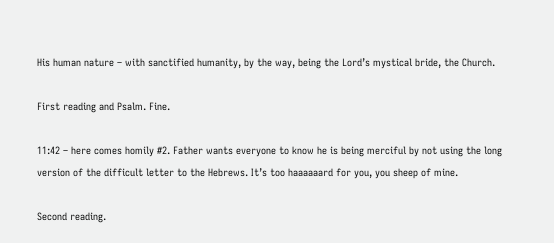His human nature – with sanctified humanity, by the way, being the Lord’s mystical bride, the Church.

First reading and Psalm. Fine.

11:42 – here comes homily #2. Father wants everyone to know he is being merciful by not using the long version of the difficult letter to the Hebrews. It’s too haaaaaard for you, you sheep of mine.

Second reading.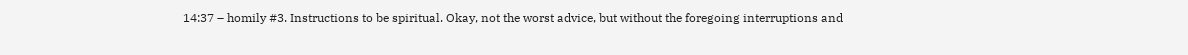14:37 – homily #3. Instructions to be spiritual. Okay, not the worst advice, but without the foregoing interruptions and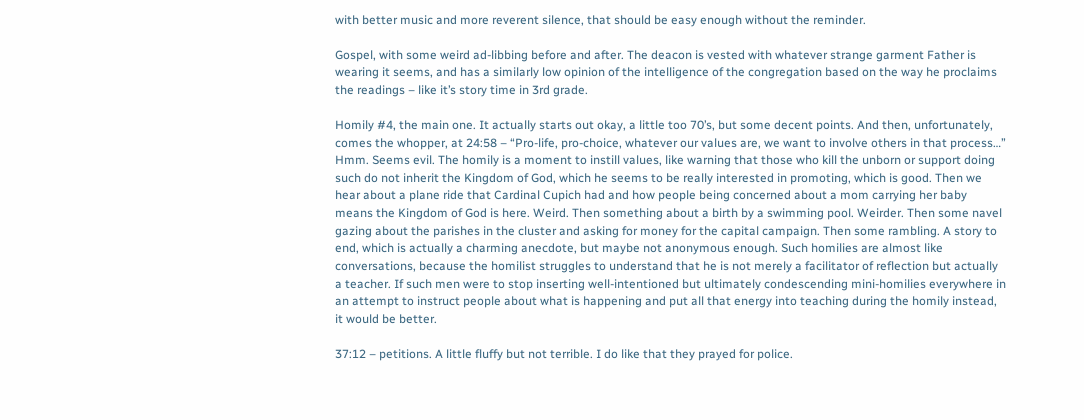with better music and more reverent silence, that should be easy enough without the reminder.

Gospel, with some weird ad-libbing before and after. The deacon is vested with whatever strange garment Father is wearing it seems, and has a similarly low opinion of the intelligence of the congregation based on the way he proclaims the readings – like it’s story time in 3rd grade.

Homily #4, the main one. It actually starts out okay, a little too 70’s, but some decent points. And then, unfortunately, comes the whopper, at 24:58 – “Pro-life, pro-choice, whatever our values are, we want to involve others in that process…” Hmm. Seems evil. The homily is a moment to instill values, like warning that those who kill the unborn or support doing such do not inherit the Kingdom of God, which he seems to be really interested in promoting, which is good. Then we hear about a plane ride that Cardinal Cupich had and how people being concerned about a mom carrying her baby means the Kingdom of God is here. Weird. Then something about a birth by a swimming pool. Weirder. Then some navel gazing about the parishes in the cluster and asking for money for the capital campaign. Then some rambling. A story to end, which is actually a charming anecdote, but maybe not anonymous enough. Such homilies are almost like conversations, because the homilist struggles to understand that he is not merely a facilitator of reflection but actually a teacher. If such men were to stop inserting well-intentioned but ultimately condescending mini-homilies everywhere in an attempt to instruct people about what is happening and put all that energy into teaching during the homily instead, it would be better.

37:12 – petitions. A little fluffy but not terrible. I do like that they prayed for police.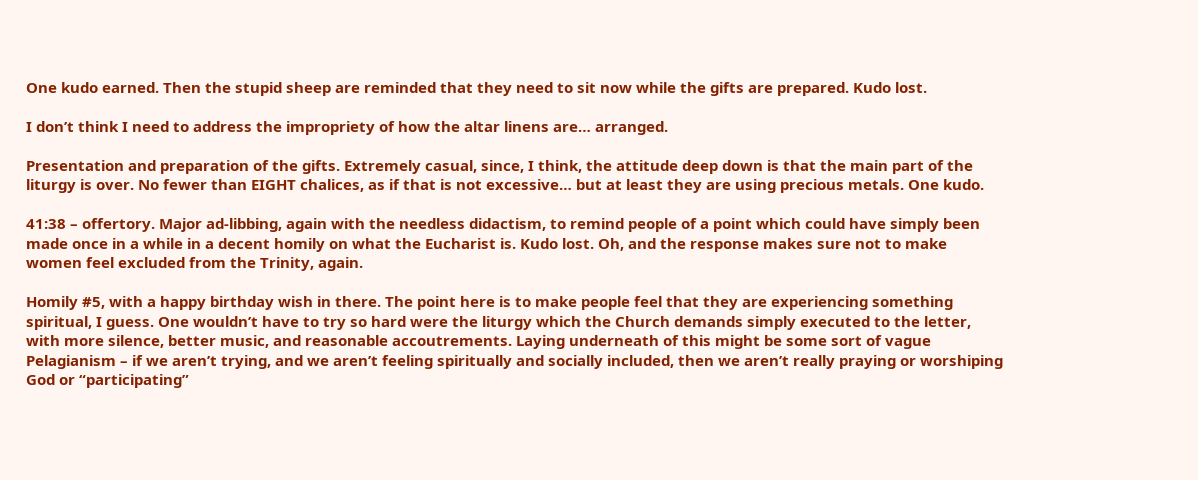One kudo earned. Then the stupid sheep are reminded that they need to sit now while the gifts are prepared. Kudo lost.

I don’t think I need to address the impropriety of how the altar linens are… arranged.

Presentation and preparation of the gifts. Extremely casual, since, I think, the attitude deep down is that the main part of the liturgy is over. No fewer than EIGHT chalices, as if that is not excessive… but at least they are using precious metals. One kudo.

41:38 – offertory. Major ad-libbing, again with the needless didactism, to remind people of a point which could have simply been made once in a while in a decent homily on what the Eucharist is. Kudo lost. Oh, and the response makes sure not to make women feel excluded from the Trinity, again.

Homily #5, with a happy birthday wish in there. The point here is to make people feel that they are experiencing something spiritual, I guess. One wouldn’t have to try so hard were the liturgy which the Church demands simply executed to the letter, with more silence, better music, and reasonable accoutrements. Laying underneath of this might be some sort of vague Pelagianism – if we aren’t trying, and we aren’t feeling spiritually and socially included, then we aren’t really praying or worshiping God or “participating”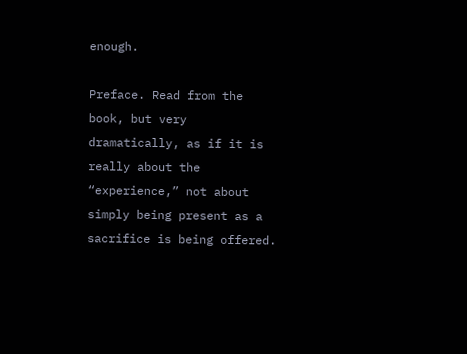enough.

Preface. Read from the book, but very dramatically, as if it is really about the “experience,” not about simply being present as a sacrifice is being offered.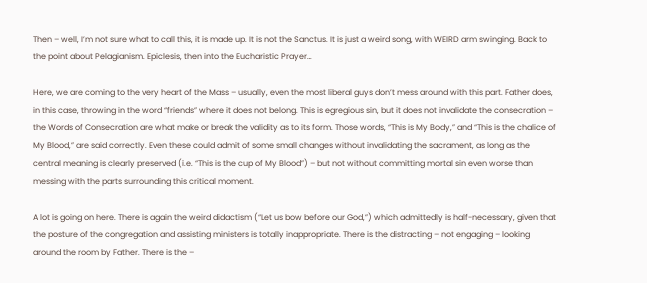Then – well, I’m not sure what to call this, it is made up. It is not the Sanctus. It is just a weird song, with WEIRD arm swinging. Back to the point about Pelagianism. Epiclesis, then into the Eucharistic Prayer…

Here, we are coming to the very heart of the Mass – usually, even the most liberal guys don’t mess around with this part. Father does, in this case, throwing in the word “friends” where it does not belong. This is egregious sin, but it does not invalidate the consecration – the Words of Consecration are what make or break the validity as to its form. Those words, “This is My Body,” and “This is the chalice of My Blood,” are said correctly. Even these could admit of some small changes without invalidating the sacrament, as long as the central meaning is clearly preserved (i.e. “This is the cup of My Blood”) – but not without committing mortal sin even worse than messing with the parts surrounding this critical moment.

A lot is going on here. There is again the weird didactism (“Let us bow before our God,”) which admittedly is half-necessary, given that the posture of the congregation and assisting ministers is totally inappropriate. There is the distracting – not engaging – looking around the room by Father. There is the –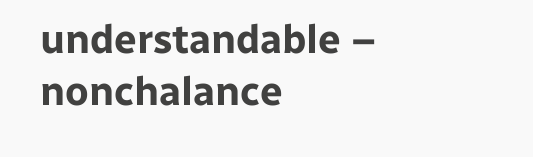understandable – nonchalance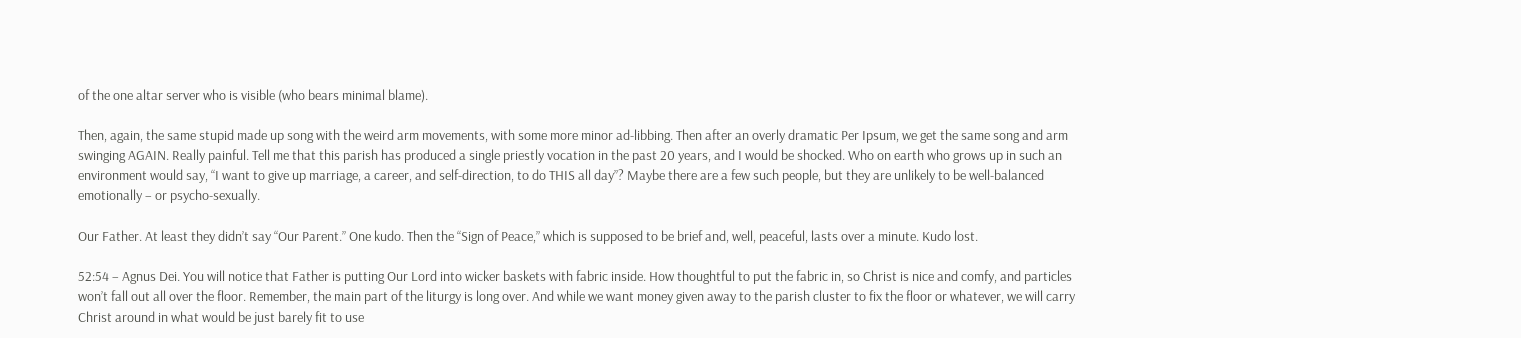of the one altar server who is visible (who bears minimal blame).

Then, again, the same stupid made up song with the weird arm movements, with some more minor ad-libbing. Then after an overly dramatic Per Ipsum, we get the same song and arm swinging AGAIN. Really painful. Tell me that this parish has produced a single priestly vocation in the past 20 years, and I would be shocked. Who on earth who grows up in such an environment would say, “I want to give up marriage, a career, and self-direction, to do THIS all day”? Maybe there are a few such people, but they are unlikely to be well-balanced emotionally – or psycho-sexually.

Our Father. At least they didn’t say “Our Parent.” One kudo. Then the “Sign of Peace,” which is supposed to be brief and, well, peaceful, lasts over a minute. Kudo lost.

52:54 – Agnus Dei. You will notice that Father is putting Our Lord into wicker baskets with fabric inside. How thoughtful to put the fabric in, so Christ is nice and comfy, and particles won’t fall out all over the floor. Remember, the main part of the liturgy is long over. And while we want money given away to the parish cluster to fix the floor or whatever, we will carry Christ around in what would be just barely fit to use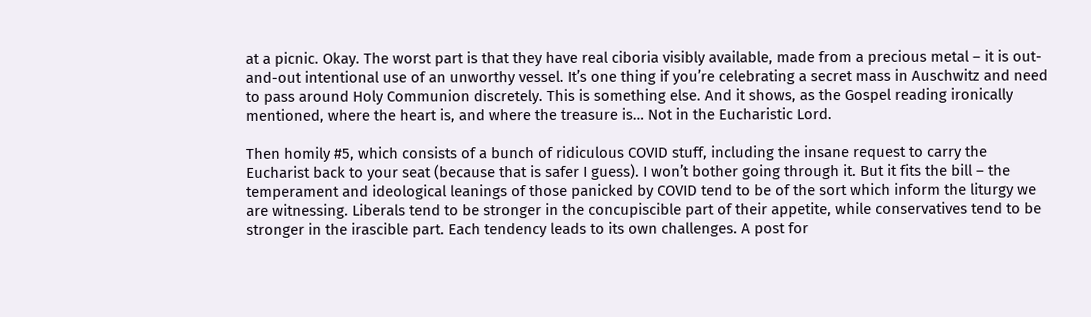at a picnic. Okay. The worst part is that they have real ciboria visibly available, made from a precious metal – it is out-and-out intentional use of an unworthy vessel. It’s one thing if you’re celebrating a secret mass in Auschwitz and need to pass around Holy Communion discretely. This is something else. And it shows, as the Gospel reading ironically mentioned, where the heart is, and where the treasure is… Not in the Eucharistic Lord.

Then homily #5, which consists of a bunch of ridiculous COVID stuff, including the insane request to carry the Eucharist back to your seat (because that is safer I guess). I won’t bother going through it. But it fits the bill – the temperament and ideological leanings of those panicked by COVID tend to be of the sort which inform the liturgy we are witnessing. Liberals tend to be stronger in the concupiscible part of their appetite, while conservatives tend to be stronger in the irascible part. Each tendency leads to its own challenges. A post for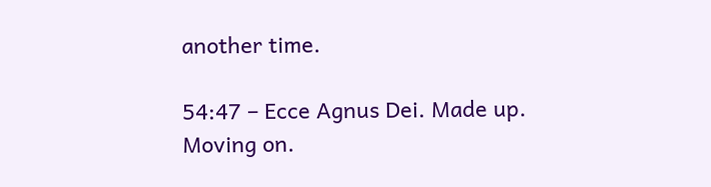another time.

54:47 – Ecce Agnus Dei. Made up. Moving on.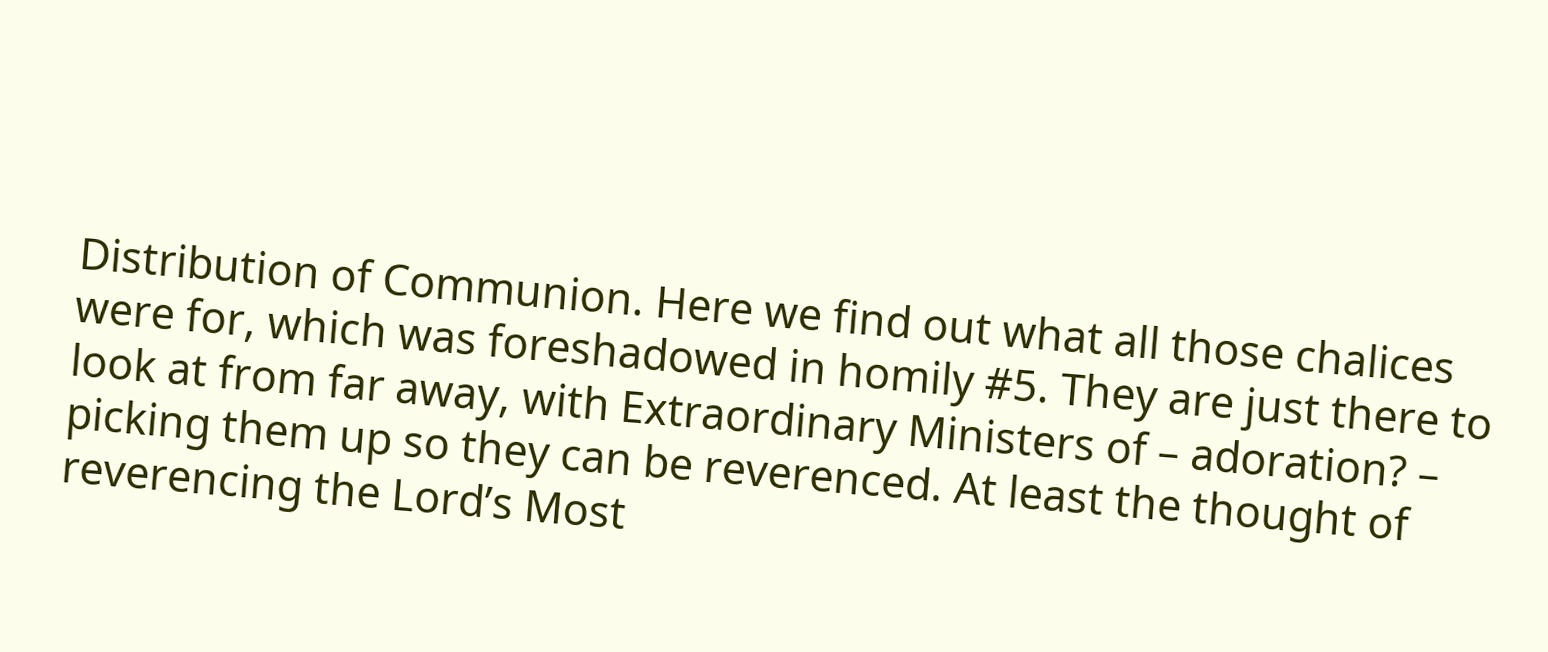Distribution of Communion. Here we find out what all those chalices were for, which was foreshadowed in homily #5. They are just there to look at from far away, with Extraordinary Ministers of – adoration? – picking them up so they can be reverenced. At least the thought of reverencing the Lord’s Most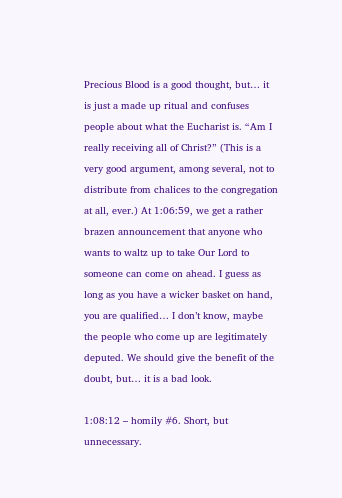Precious Blood is a good thought, but… it is just a made up ritual and confuses people about what the Eucharist is. “Am I really receiving all of Christ?” (This is a very good argument, among several, not to distribute from chalices to the congregation at all, ever.) At 1:06:59, we get a rather brazen announcement that anyone who wants to waltz up to take Our Lord to someone can come on ahead. I guess as long as you have a wicker basket on hand, you are qualified… I don’t know, maybe the people who come up are legitimately deputed. We should give the benefit of the doubt, but… it is a bad look.

1:08:12 – homily #6. Short, but unnecessary.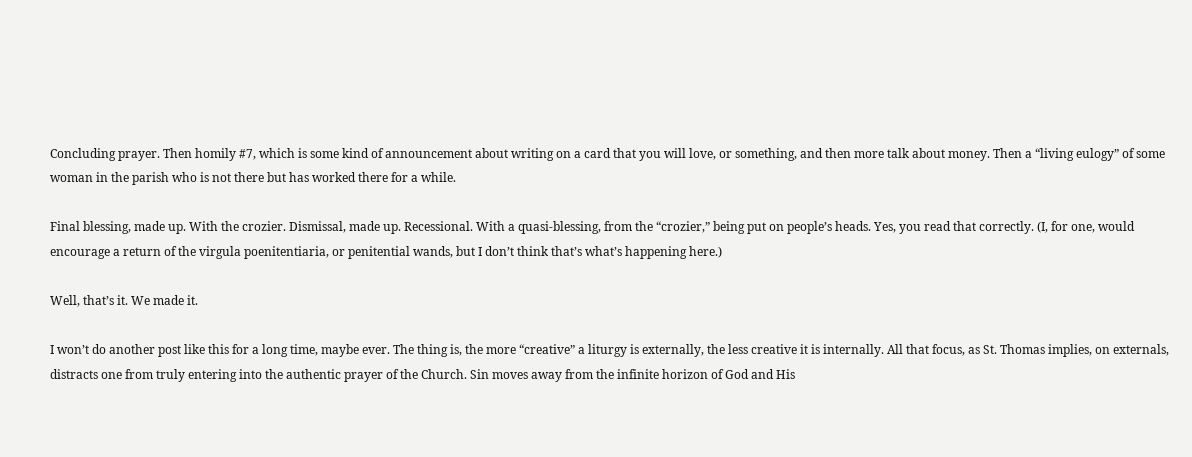Concluding prayer. Then homily #7, which is some kind of announcement about writing on a card that you will love, or something, and then more talk about money. Then a “living eulogy” of some woman in the parish who is not there but has worked there for a while.

Final blessing, made up. With the crozier. Dismissal, made up. Recessional. With a quasi-blessing, from the “crozier,” being put on people’s heads. Yes, you read that correctly. (I, for one, would encourage a return of the virgula poenitentiaria, or penitential wands, but I don’t think that’s what’s happening here.)

Well, that’s it. We made it.

I won’t do another post like this for a long time, maybe ever. The thing is, the more “creative” a liturgy is externally, the less creative it is internally. All that focus, as St. Thomas implies, on externals, distracts one from truly entering into the authentic prayer of the Church. Sin moves away from the infinite horizon of God and His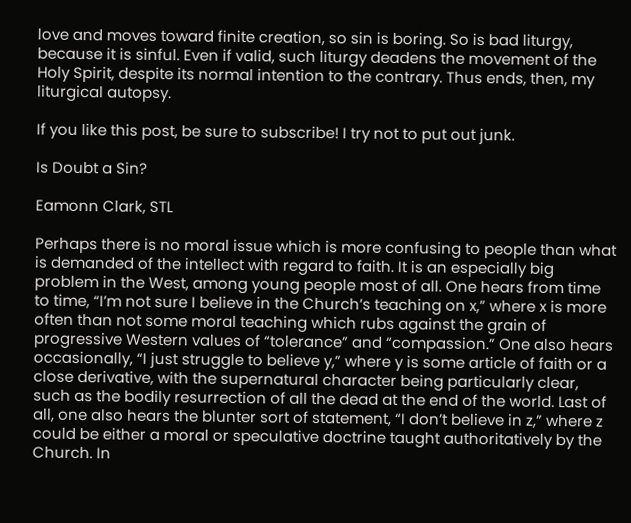love and moves toward finite creation, so sin is boring. So is bad liturgy, because it is sinful. Even if valid, such liturgy deadens the movement of the Holy Spirit, despite its normal intention to the contrary. Thus ends, then, my liturgical autopsy.

If you like this post, be sure to subscribe! I try not to put out junk.

Is Doubt a Sin?

Eamonn Clark, STL

Perhaps there is no moral issue which is more confusing to people than what is demanded of the intellect with regard to faith. It is an especially big problem in the West, among young people most of all. One hears from time to time, “I’m not sure I believe in the Church’s teaching on x,” where x is more often than not some moral teaching which rubs against the grain of progressive Western values of “tolerance” and “compassion.” One also hears occasionally, “I just struggle to believe y,” where y is some article of faith or a close derivative, with the supernatural character being particularly clear, such as the bodily resurrection of all the dead at the end of the world. Last of all, one also hears the blunter sort of statement, “I don’t believe in z,” where z could be either a moral or speculative doctrine taught authoritatively by the Church. In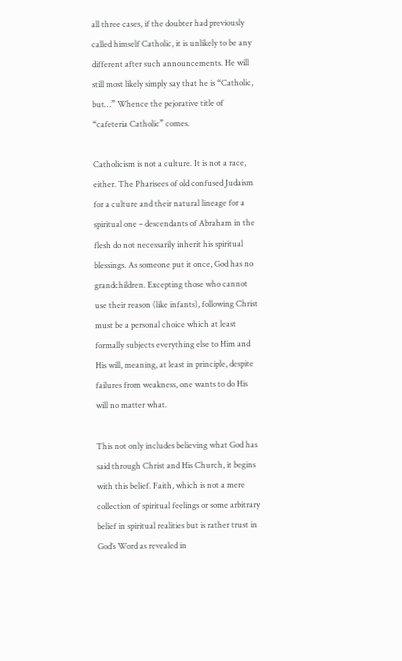all three cases, if the doubter had previously called himself Catholic, it is unlikely to be any different after such announcements. He will still most likely simply say that he is “Catholic, but…” Whence the pejorative title of “cafeteria Catholic” comes.

Catholicism is not a culture. It is not a race, either. The Pharisees of old confused Judaism for a culture and their natural lineage for a spiritual one – descendants of Abraham in the flesh do not necessarily inherit his spiritual blessings. As someone put it once, God has no grandchildren. Excepting those who cannot use their reason (like infants), following Christ must be a personal choice which at least formally subjects everything else to Him and His will, meaning, at least in principle, despite failures from weakness, one wants to do His will no matter what.

This not only includes believing what God has said through Christ and His Church, it begins with this belief. Faith, which is not a mere collection of spiritual feelings or some arbitrary belief in spiritual realities but is rather trust in God’s Word as revealed in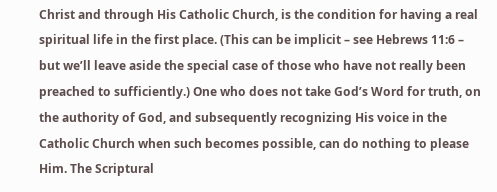Christ and through His Catholic Church, is the condition for having a real spiritual life in the first place. (This can be implicit – see Hebrews 11:6 – but we’ll leave aside the special case of those who have not really been preached to sufficiently.) One who does not take God’s Word for truth, on the authority of God, and subsequently recognizing His voice in the Catholic Church when such becomes possible, can do nothing to please Him. The Scriptural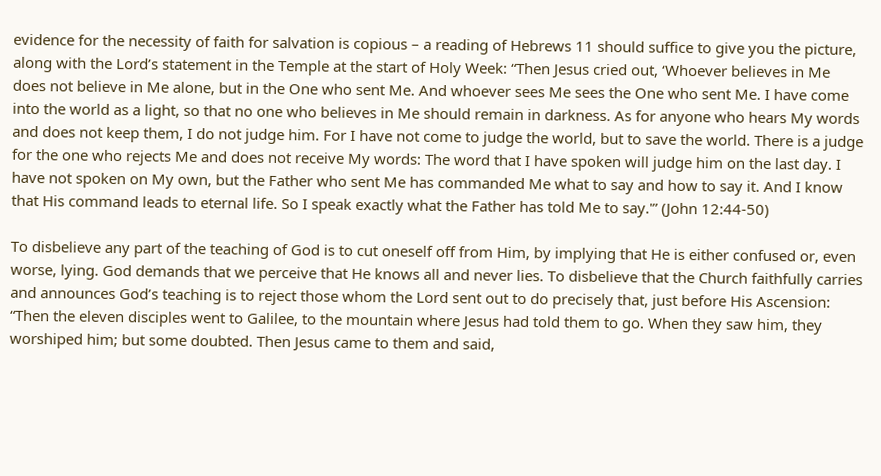evidence for the necessity of faith for salvation is copious – a reading of Hebrews 11 should suffice to give you the picture, along with the Lord’s statement in the Temple at the start of Holy Week: “Then Jesus cried out, ‘Whoever believes in Me does not believe in Me alone, but in the One who sent Me. And whoever sees Me sees the One who sent Me. I have come into the world as a light, so that no one who believes in Me should remain in darkness. As for anyone who hears My words and does not keep them, I do not judge him. For I have not come to judge the world, but to save the world. There is a judge for the one who rejects Me and does not receive My words: The word that I have spoken will judge him on the last day. I have not spoken on My own, but the Father who sent Me has commanded Me what to say and how to say it. And I know that His command leads to eternal life. So I speak exactly what the Father has told Me to say.'” (John 12:44-50)

To disbelieve any part of the teaching of God is to cut oneself off from Him, by implying that He is either confused or, even worse, lying. God demands that we perceive that He knows all and never lies. To disbelieve that the Church faithfully carries and announces God’s teaching is to reject those whom the Lord sent out to do precisely that, just before His Ascension: “Then the eleven disciples went to Galilee, to the mountain where Jesus had told them to go. When they saw him, they worshiped him; but some doubted. Then Jesus came to them and said,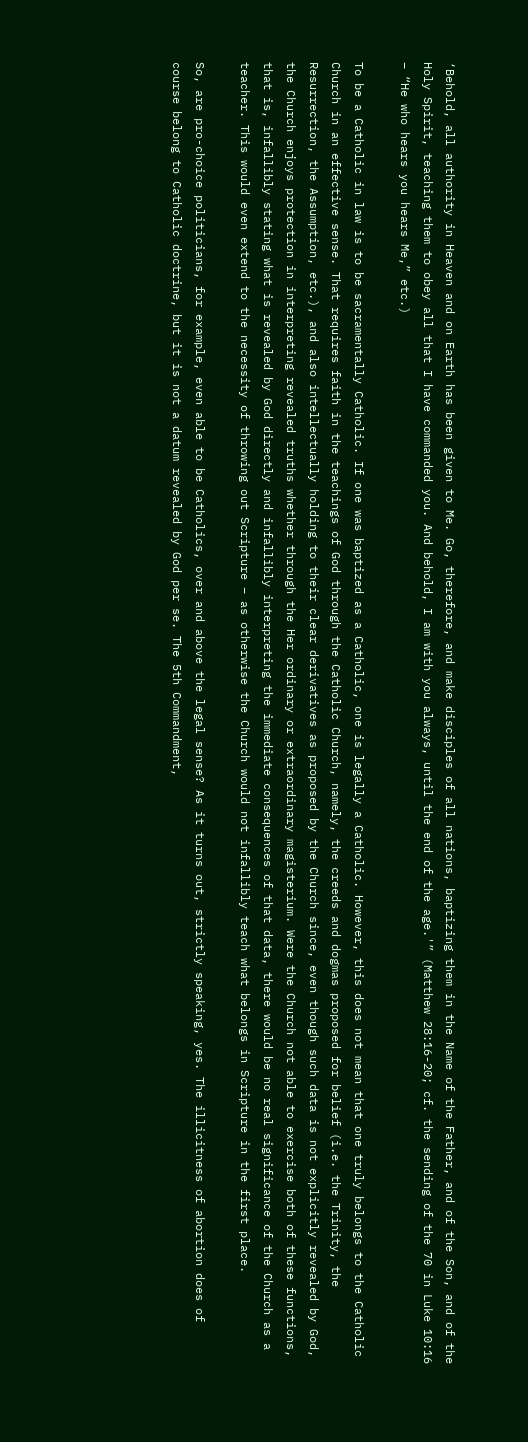‘Behold, all authority in Heaven and on Earth has been given to Me. Go, therefore, and make disciples of all nations, baptizing them in the Name of the Father, and of the Son, and of the Holy Spirit, teaching them to obey all that I have commanded you. And behold, I am with you always, until the end of the age.'” (Matthew 28:16-20; cf. the sending of the 70 in Luke 10:16 – “He who hears you hears Me,” etc.)

To be a Catholic in law is to be sacramentally Catholic. If one was baptized as a Catholic, one is legally a Catholic. However, this does not mean that one truly belongs to the Catholic Church in an effective sense. That requires faith in the teachings of God through the Catholic Church, namely, the creeds and dogmas proposed for belief (i.e. the Trinity, the Resurrection, the Assumption, etc.), and also intellectually holding to their clear derivatives as proposed by the Church since, even though such data is not explicitly revealed by God, the Church enjoys protection in interpreting revealed truths whether through the Her ordinary or extraordinary magisterium. Were the Church not able to exercise both of these functions, that is, infallibly stating what is revealed by God directly and infallibly interpreting the immediate consequences of that data, there would be no real significance of the Church as a teacher. This would even extend to the necessity of throwing out Scripture – as otherwise the Church would not infallibly teach what belongs in Scripture in the first place.

So, are pro-choice politicians, for example, even able to be Catholics, over and above the legal sense? As it turns out, strictly speaking, yes. The illicitness of abortion does of course belong to Catholic doctrine, but it is not a datum revealed by God per se. The 5th Commandment,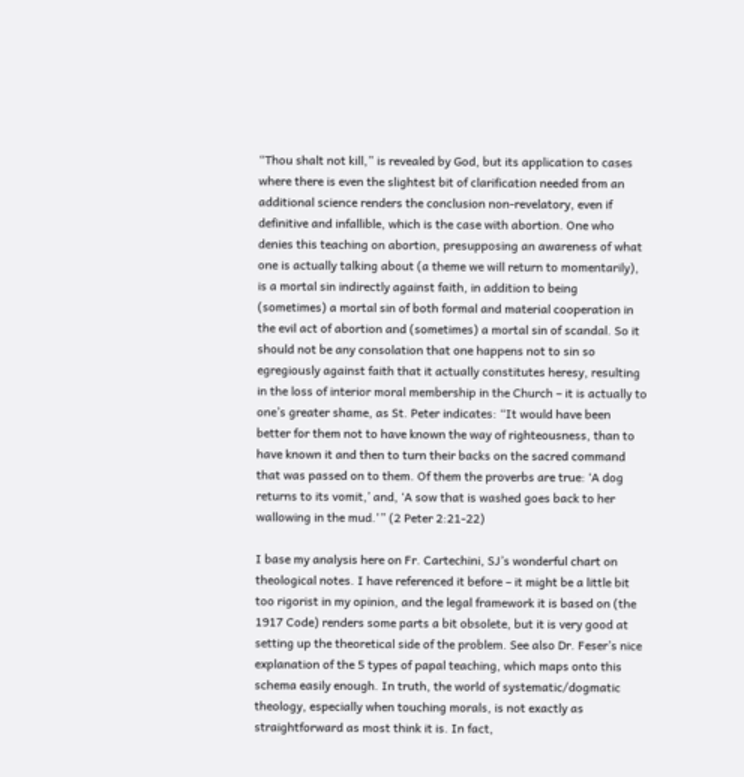“Thou shalt not kill,” is revealed by God, but its application to cases where there is even the slightest bit of clarification needed from an additional science renders the conclusion non-revelatory, even if definitive and infallible, which is the case with abortion. One who denies this teaching on abortion, presupposing an awareness of what one is actually talking about (a theme we will return to momentarily), is a mortal sin indirectly against faith, in addition to being (sometimes) a mortal sin of both formal and material cooperation in the evil act of abortion and (sometimes) a mortal sin of scandal. So it should not be any consolation that one happens not to sin so egregiously against faith that it actually constitutes heresy, resulting in the loss of interior moral membership in the Church – it is actually to one’s greater shame, as St. Peter indicates: “It would have been better for them not to have known the way of righteousness, than to have known it and then to turn their backs on the sacred command that was passed on to them. Of them the proverbs are true: ‘A dog returns to its vomit,’ and, ‘A sow that is washed goes back to her wallowing in the mud.'” (2 Peter 2:21-22)

I base my analysis here on Fr. Cartechini, SJ’s wonderful chart on theological notes. I have referenced it before – it might be a little bit too rigorist in my opinion, and the legal framework it is based on (the 1917 Code) renders some parts a bit obsolete, but it is very good at setting up the theoretical side of the problem. See also Dr. Feser’s nice explanation of the 5 types of papal teaching, which maps onto this schema easily enough. In truth, the world of systematic/dogmatic theology, especially when touching morals, is not exactly as straightforward as most think it is. In fact,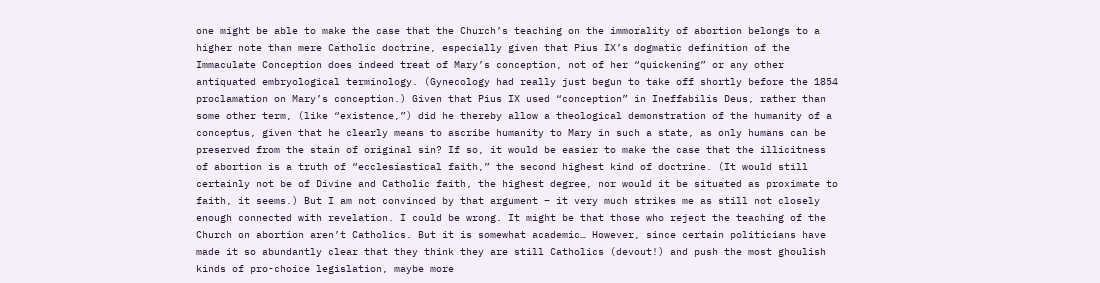one might be able to make the case that the Church’s teaching on the immorality of abortion belongs to a higher note than mere Catholic doctrine, especially given that Pius IX’s dogmatic definition of the Immaculate Conception does indeed treat of Mary’s conception, not of her “quickening” or any other antiquated embryological terminology. (Gynecology had really just begun to take off shortly before the 1854 proclamation on Mary’s conception.) Given that Pius IX used “conception” in Ineffabilis Deus, rather than some other term, (like “existence,”) did he thereby allow a theological demonstration of the humanity of a conceptus, given that he clearly means to ascribe humanity to Mary in such a state, as only humans can be preserved from the stain of original sin? If so, it would be easier to make the case that the illicitness of abortion is a truth of “ecclesiastical faith,” the second highest kind of doctrine. (It would still certainly not be of Divine and Catholic faith, the highest degree, nor would it be situated as proximate to faith, it seems.) But I am not convinced by that argument – it very much strikes me as still not closely enough connected with revelation. I could be wrong. It might be that those who reject the teaching of the Church on abortion aren’t Catholics. But it is somewhat academic… However, since certain politicians have made it so abundantly clear that they think they are still Catholics (devout!) and push the most ghoulish kinds of pro-choice legislation, maybe more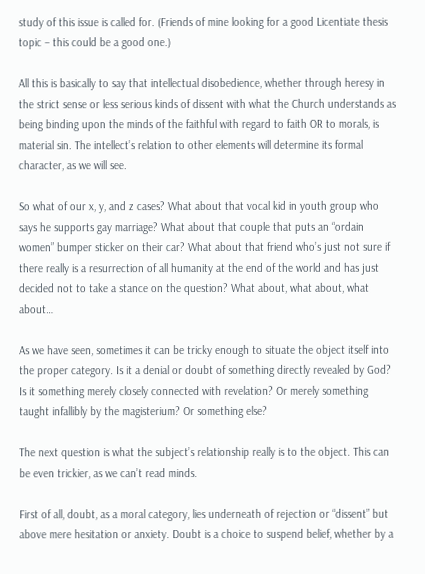study of this issue is called for. (Friends of mine looking for a good Licentiate thesis topic – this could be a good one.)

All this is basically to say that intellectual disobedience, whether through heresy in the strict sense or less serious kinds of dissent with what the Church understands as being binding upon the minds of the faithful with regard to faith OR to morals, is material sin. The intellect’s relation to other elements will determine its formal character, as we will see.

So what of our x, y, and z cases? What about that vocal kid in youth group who says he supports gay marriage? What about that couple that puts an “ordain women” bumper sticker on their car? What about that friend who’s just not sure if there really is a resurrection of all humanity at the end of the world and has just decided not to take a stance on the question? What about, what about, what about…

As we have seen, sometimes it can be tricky enough to situate the object itself into the proper category. Is it a denial or doubt of something directly revealed by God? Is it something merely closely connected with revelation? Or merely something taught infallibly by the magisterium? Or something else?

The next question is what the subject’s relationship really is to the object. This can be even trickier, as we can’t read minds.

First of all, doubt, as a moral category, lies underneath of rejection or “dissent” but above mere hesitation or anxiety. Doubt is a choice to suspend belief, whether by a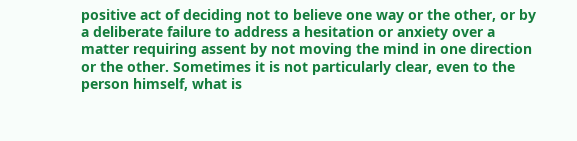positive act of deciding not to believe one way or the other, or by a deliberate failure to address a hesitation or anxiety over a matter requiring assent by not moving the mind in one direction or the other. Sometimes it is not particularly clear, even to the person himself, what is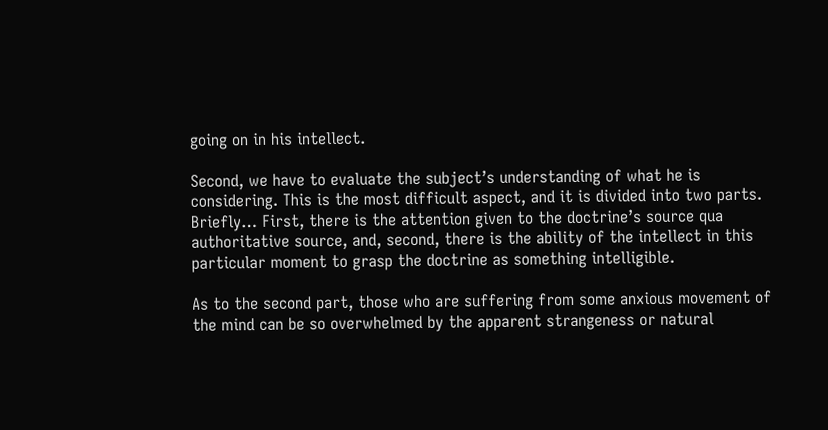going on in his intellect.

Second, we have to evaluate the subject’s understanding of what he is considering. This is the most difficult aspect, and it is divided into two parts. Briefly… First, there is the attention given to the doctrine’s source qua authoritative source, and, second, there is the ability of the intellect in this particular moment to grasp the doctrine as something intelligible.

As to the second part, those who are suffering from some anxious movement of the mind can be so overwhelmed by the apparent strangeness or natural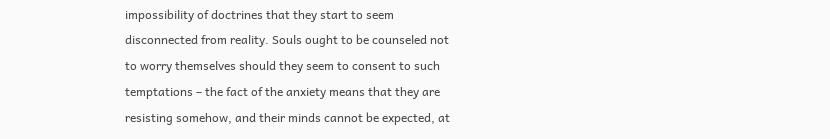impossibility of doctrines that they start to seem disconnected from reality. Souls ought to be counseled not to worry themselves should they seem to consent to such temptations – the fact of the anxiety means that they are resisting somehow, and their minds cannot be expected, at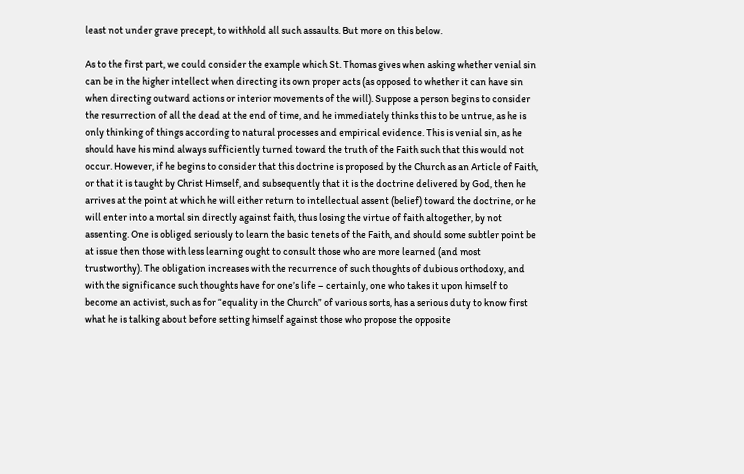least not under grave precept, to withhold all such assaults. But more on this below.

As to the first part, we could consider the example which St. Thomas gives when asking whether venial sin can be in the higher intellect when directing its own proper acts (as opposed to whether it can have sin when directing outward actions or interior movements of the will). Suppose a person begins to consider the resurrection of all the dead at the end of time, and he immediately thinks this to be untrue, as he is only thinking of things according to natural processes and empirical evidence. This is venial sin, as he should have his mind always sufficiently turned toward the truth of the Faith such that this would not occur. However, if he begins to consider that this doctrine is proposed by the Church as an Article of Faith, or that it is taught by Christ Himself, and subsequently that it is the doctrine delivered by God, then he arrives at the point at which he will either return to intellectual assent (belief) toward the doctrine, or he will enter into a mortal sin directly against faith, thus losing the virtue of faith altogether, by not assenting. One is obliged seriously to learn the basic tenets of the Faith, and should some subtler point be at issue then those with less learning ought to consult those who are more learned (and most trustworthy). The obligation increases with the recurrence of such thoughts of dubious orthodoxy, and with the significance such thoughts have for one’s life – certainly, one who takes it upon himself to become an activist, such as for “equality in the Church” of various sorts, has a serious duty to know first what he is talking about before setting himself against those who propose the opposite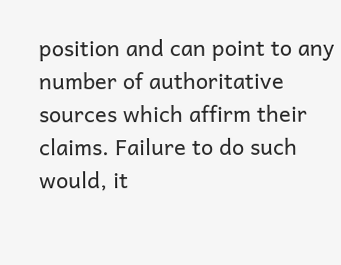position and can point to any number of authoritative sources which affirm their claims. Failure to do such would, it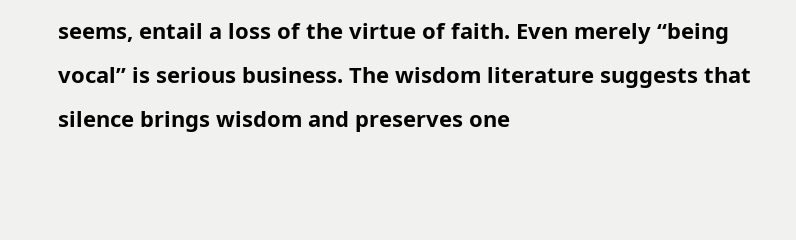seems, entail a loss of the virtue of faith. Even merely “being vocal” is serious business. The wisdom literature suggests that silence brings wisdom and preserves one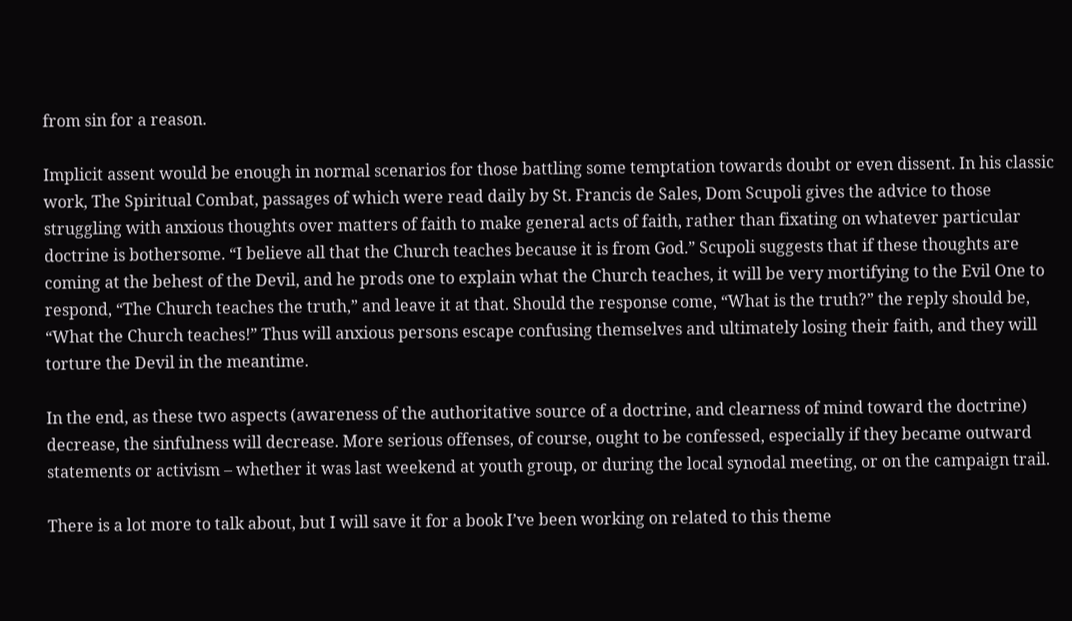from sin for a reason.

Implicit assent would be enough in normal scenarios for those battling some temptation towards doubt or even dissent. In his classic work, The Spiritual Combat, passages of which were read daily by St. Francis de Sales, Dom Scupoli gives the advice to those struggling with anxious thoughts over matters of faith to make general acts of faith, rather than fixating on whatever particular doctrine is bothersome. “I believe all that the Church teaches because it is from God.” Scupoli suggests that if these thoughts are coming at the behest of the Devil, and he prods one to explain what the Church teaches, it will be very mortifying to the Evil One to respond, “The Church teaches the truth,” and leave it at that. Should the response come, “What is the truth?” the reply should be, “What the Church teaches!” Thus will anxious persons escape confusing themselves and ultimately losing their faith, and they will torture the Devil in the meantime.

In the end, as these two aspects (awareness of the authoritative source of a doctrine, and clearness of mind toward the doctrine) decrease, the sinfulness will decrease. More serious offenses, of course, ought to be confessed, especially if they became outward statements or activism – whether it was last weekend at youth group, or during the local synodal meeting, or on the campaign trail.

There is a lot more to talk about, but I will save it for a book I’ve been working on related to this theme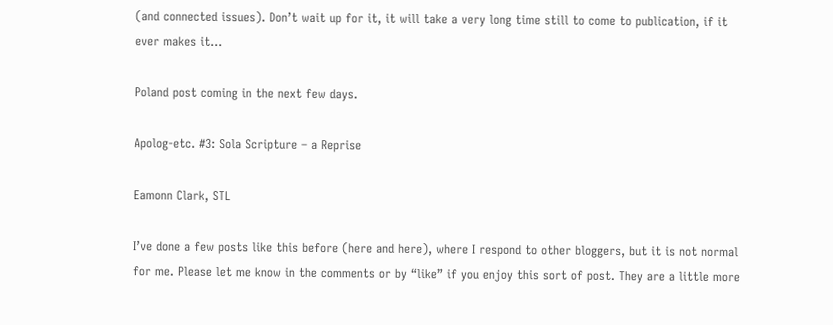(and connected issues). Don’t wait up for it, it will take a very long time still to come to publication, if it ever makes it…

Poland post coming in the next few days.

Apolog-etc. #3: Sola Scripture – a Reprise

Eamonn Clark, STL

I’ve done a few posts like this before (here and here), where I respond to other bloggers, but it is not normal for me. Please let me know in the comments or by “like” if you enjoy this sort of post. They are a little more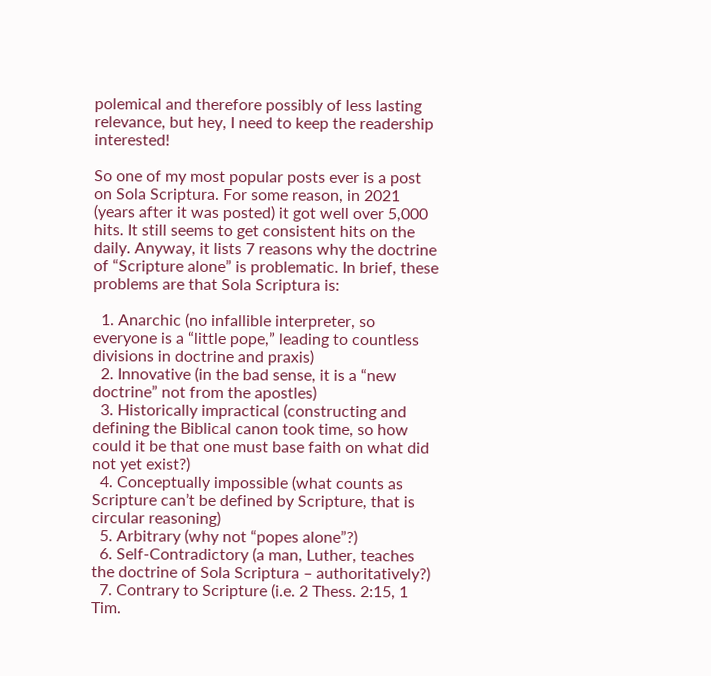polemical and therefore possibly of less lasting relevance, but hey, I need to keep the readership interested!

So one of my most popular posts ever is a post on Sola Scriptura. For some reason, in 2021 (years after it was posted) it got well over 5,000 hits. It still seems to get consistent hits on the daily. Anyway, it lists 7 reasons why the doctrine of “Scripture alone” is problematic. In brief, these problems are that Sola Scriptura is:

  1. Anarchic (no infallible interpreter, so everyone is a “little pope,” leading to countless divisions in doctrine and praxis)
  2. Innovative (in the bad sense, it is a “new doctrine” not from the apostles)
  3. Historically impractical (constructing and defining the Biblical canon took time, so how could it be that one must base faith on what did not yet exist?)
  4. Conceptually impossible (what counts as Scripture can’t be defined by Scripture, that is circular reasoning)
  5. Arbitrary (why not “popes alone”?)
  6. Self-Contradictory (a man, Luther, teaches the doctrine of Sola Scriptura – authoritatively?)
  7. Contrary to Scripture (i.e. 2 Thess. 2:15, 1 Tim.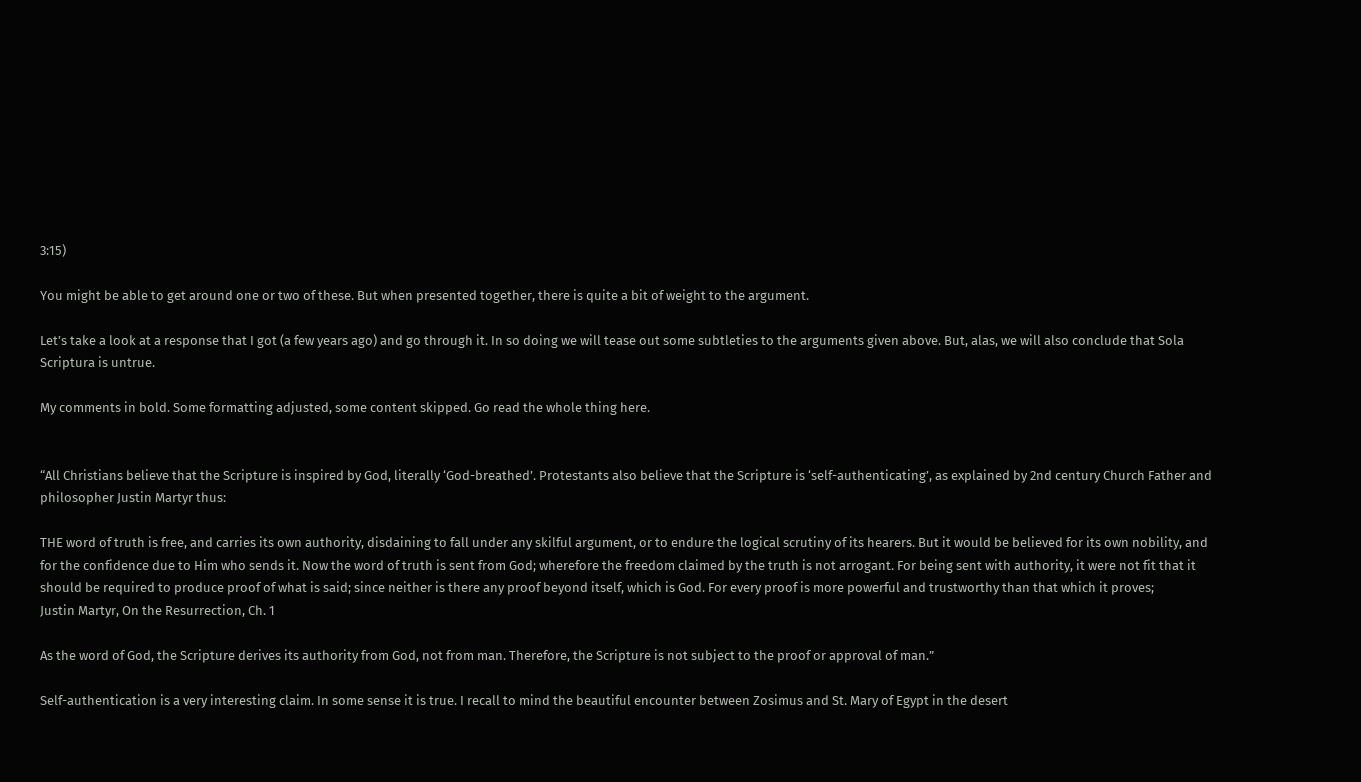3:15)

You might be able to get around one or two of these. But when presented together, there is quite a bit of weight to the argument.

Let’s take a look at a response that I got (a few years ago) and go through it. In so doing we will tease out some subtleties to the arguments given above. But, alas, we will also conclude that Sola Scriptura is untrue.

My comments in bold. Some formatting adjusted, some content skipped. Go read the whole thing here.


“All Christians believe that the Scripture is inspired by God, literally ‘God-breathed’. Protestants also believe that the Scripture is ‘self-authenticating’, as explained by 2nd century Church Father and philosopher Justin Martyr thus:

THE word of truth is free, and carries its own authority, disdaining to fall under any skilful argument, or to endure the logical scrutiny of its hearers. But it would be believed for its own nobility, and for the confidence due to Him who sends it. Now the word of truth is sent from God; wherefore the freedom claimed by the truth is not arrogant. For being sent with authority, it were not fit that it should be required to produce proof of what is said; since neither is there any proof beyond itself, which is God. For every proof is more powerful and trustworthy than that which it proves;
Justin Martyr, On the Resurrection, Ch. 1

As the word of God, the Scripture derives its authority from God, not from man. Therefore, the Scripture is not subject to the proof or approval of man.”

Self-authentication is a very interesting claim. In some sense it is true. I recall to mind the beautiful encounter between Zosimus and St. Mary of Egypt in the desert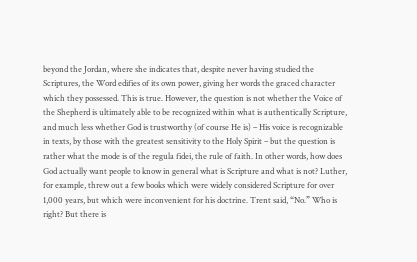beyond the Jordan, where she indicates that, despite never having studied the Scriptures, the Word edifies of its own power, giving her words the graced character which they possessed. This is true. However, the question is not whether the Voice of the Shepherd is ultimately able to be recognized within what is authentically Scripture, and much less whether God is trustworthy (of course He is) – His voice is recognizable in texts, by those with the greatest sensitivity to the Holy Spirit – but the question is rather what the mode is of the regula fidei, the rule of faith. In other words, how does God actually want people to know in general what is Scripture and what is not? Luther, for example, threw out a few books which were widely considered Scripture for over 1,000 years, but which were inconvenient for his doctrine. Trent said, “No.” Who is right? But there is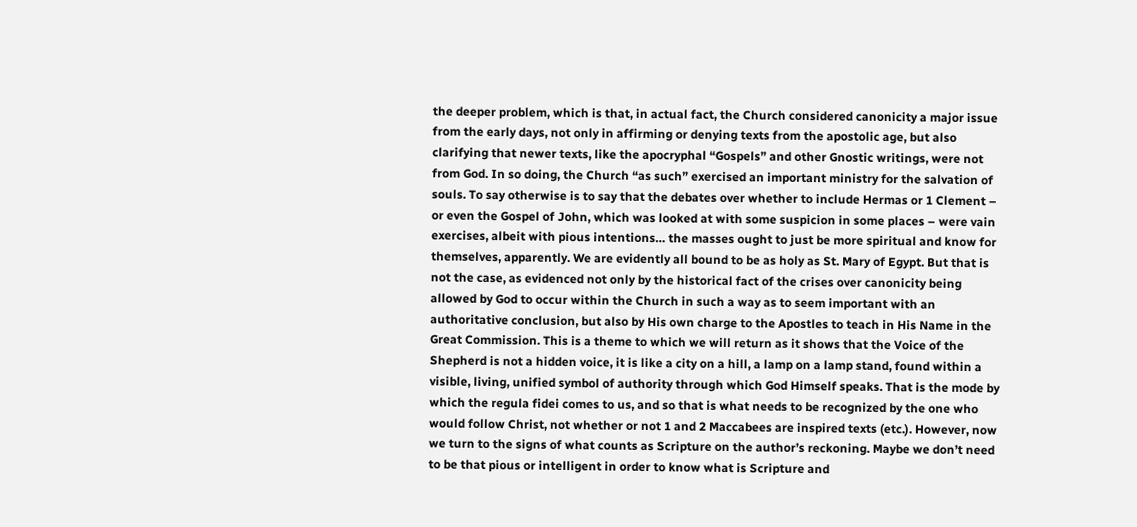the deeper problem, which is that, in actual fact, the Church considered canonicity a major issue from the early days, not only in affirming or denying texts from the apostolic age, but also clarifying that newer texts, like the apocryphal “Gospels” and other Gnostic writings, were not from God. In so doing, the Church “as such” exercised an important ministry for the salvation of souls. To say otherwise is to say that the debates over whether to include Hermas or 1 Clement – or even the Gospel of John, which was looked at with some suspicion in some places – were vain exercises, albeit with pious intentions… the masses ought to just be more spiritual and know for themselves, apparently. We are evidently all bound to be as holy as St. Mary of Egypt. But that is not the case, as evidenced not only by the historical fact of the crises over canonicity being allowed by God to occur within the Church in such a way as to seem important with an authoritative conclusion, but also by His own charge to the Apostles to teach in His Name in the Great Commission. This is a theme to which we will return as it shows that the Voice of the Shepherd is not a hidden voice, it is like a city on a hill, a lamp on a lamp stand, found within a visible, living, unified symbol of authority through which God Himself speaks. That is the mode by which the regula fidei comes to us, and so that is what needs to be recognized by the one who would follow Christ, not whether or not 1 and 2 Maccabees are inspired texts (etc.). However, now we turn to the signs of what counts as Scripture on the author’s reckoning. Maybe we don’t need to be that pious or intelligent in order to know what is Scripture and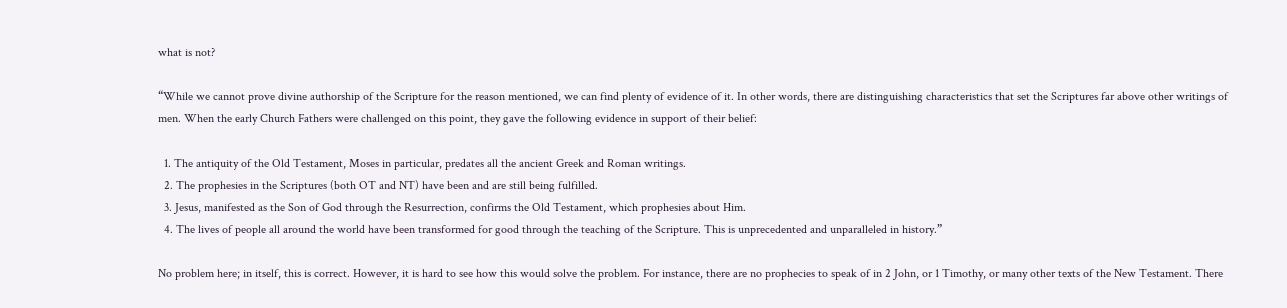what is not?

“While we cannot prove divine authorship of the Scripture for the reason mentioned, we can find plenty of evidence of it. In other words, there are distinguishing characteristics that set the Scriptures far above other writings of men. When the early Church Fathers were challenged on this point, they gave the following evidence in support of their belief:

  1. The antiquity of the Old Testament, Moses in particular, predates all the ancient Greek and Roman writings.
  2. The prophesies in the Scriptures (both OT and NT) have been and are still being fulfilled.
  3. Jesus, manifested as the Son of God through the Resurrection, confirms the Old Testament, which prophesies about Him.
  4. The lives of people all around the world have been transformed for good through the teaching of the Scripture. This is unprecedented and unparalleled in history.”

No problem here; in itself, this is correct. However, it is hard to see how this would solve the problem. For instance, there are no prophecies to speak of in 2 John, or 1 Timothy, or many other texts of the New Testament. There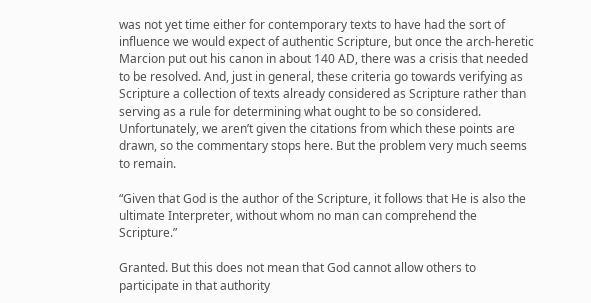was not yet time either for contemporary texts to have had the sort of influence we would expect of authentic Scripture, but once the arch-heretic Marcion put out his canon in about 140 AD, there was a crisis that needed to be resolved. And, just in general, these criteria go towards verifying as Scripture a collection of texts already considered as Scripture rather than serving as a rule for determining what ought to be so considered. Unfortunately, we aren’t given the citations from which these points are drawn, so the commentary stops here. But the problem very much seems to remain.

“Given that God is the author of the Scripture, it follows that He is also the ultimate Interpreter, without whom no man can comprehend the Scripture.”

Granted. But this does not mean that God cannot allow others to participate in that authority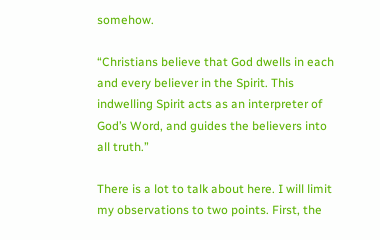somehow.

“Christians believe that God dwells in each and every believer in the Spirit. This indwelling Spirit acts as an interpreter of God’s Word, and guides the believers into all truth.”

There is a lot to talk about here. I will limit my observations to two points. First, the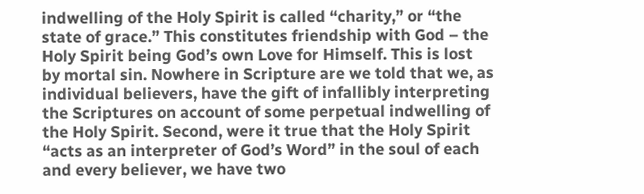indwelling of the Holy Spirit is called “charity,” or “the state of grace.” This constitutes friendship with God – the Holy Spirit being God’s own Love for Himself. This is lost by mortal sin. Nowhere in Scripture are we told that we, as individual believers, have the gift of infallibly interpreting the Scriptures on account of some perpetual indwelling of the Holy Spirit. Second, were it true that the Holy Spirit “acts as an interpreter of God’s Word” in the soul of each and every believer, we have two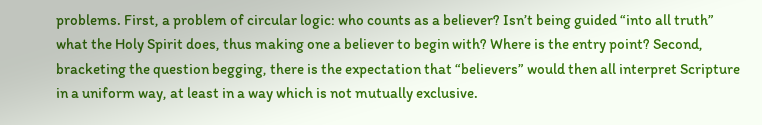problems. First, a problem of circular logic: who counts as a believer? Isn’t being guided “into all truth” what the Holy Spirit does, thus making one a believer to begin with? Where is the entry point? Second, bracketing the question begging, there is the expectation that “believers” would then all interpret Scripture in a uniform way, at least in a way which is not mutually exclusive.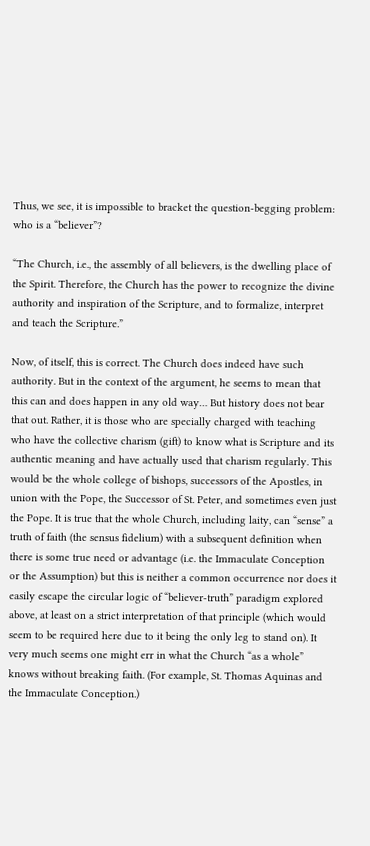Thus, we see, it is impossible to bracket the question-begging problem: who is a “believer”?

“The Church, i.e., the assembly of all believers, is the dwelling place of the Spirit. Therefore, the Church has the power to recognize the divine authority and inspiration of the Scripture, and to formalize, interpret and teach the Scripture.”

Now, of itself, this is correct. The Church does indeed have such authority. But in the context of the argument, he seems to mean that this can and does happen in any old way… But history does not bear that out. Rather, it is those who are specially charged with teaching who have the collective charism (gift) to know what is Scripture and its authentic meaning and have actually used that charism regularly. This would be the whole college of bishops, successors of the Apostles, in union with the Pope, the Successor of St. Peter, and sometimes even just the Pope. It is true that the whole Church, including laity, can “sense” a truth of faith (the sensus fidelium) with a subsequent definition when there is some true need or advantage (i.e. the Immaculate Conception or the Assumption) but this is neither a common occurrence nor does it easily escape the circular logic of “believer-truth” paradigm explored above, at least on a strict interpretation of that principle (which would seem to be required here due to it being the only leg to stand on). It very much seems one might err in what the Church “as a whole” knows without breaking faith. (For example, St. Thomas Aquinas and the Immaculate Conception.)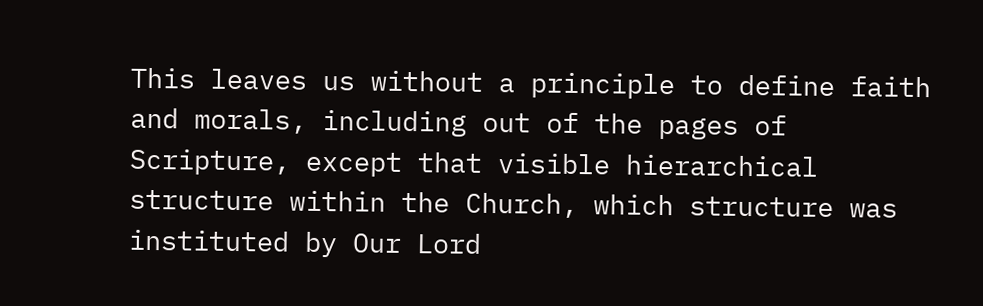This leaves us without a principle to define faith and morals, including out of the pages of Scripture, except that visible hierarchical structure within the Church, which structure was instituted by Our Lord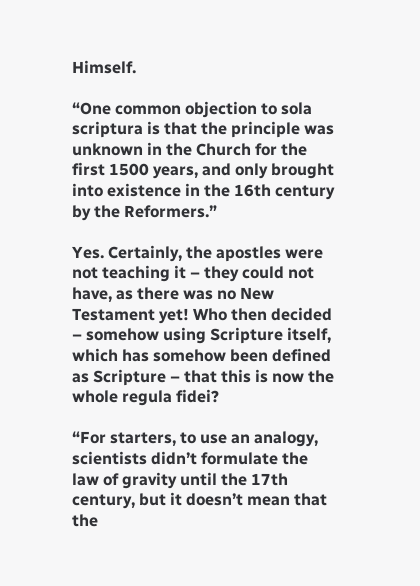Himself.

“One common objection to sola scriptura is that the principle was unknown in the Church for the first 1500 years, and only brought into existence in the 16th century by the Reformers.”

Yes. Certainly, the apostles were not teaching it – they could not have, as there was no New Testament yet! Who then decided – somehow using Scripture itself, which has somehow been defined as Scripture – that this is now the whole regula fidei?

“For starters, to use an analogy, scientists didn’t formulate the law of gravity until the 17th century, but it doesn’t mean that the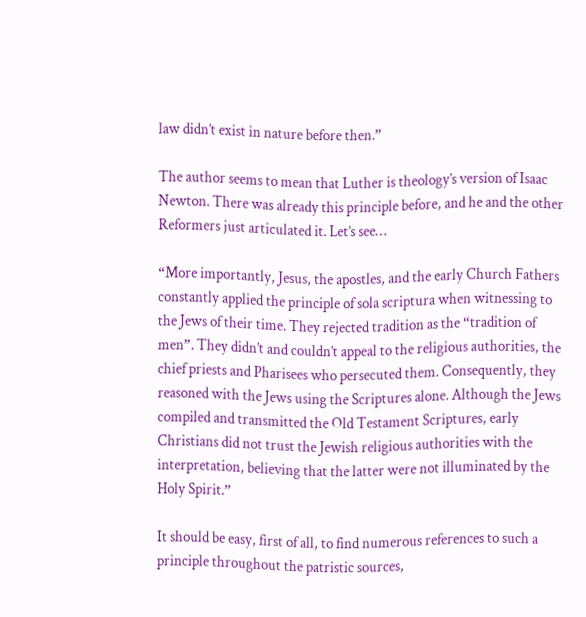law didn’t exist in nature before then.”

The author seems to mean that Luther is theology’s version of Isaac Newton. There was already this principle before, and he and the other Reformers just articulated it. Let’s see…

“More importantly, Jesus, the apostles, and the early Church Fathers constantly applied the principle of sola scriptura when witnessing to the Jews of their time. They rejected tradition as the “tradition of men”. They didn’t and couldn’t appeal to the religious authorities, the chief priests and Pharisees who persecuted them. Consequently, they reasoned with the Jews using the Scriptures alone. Although the Jews compiled and transmitted the Old Testament Scriptures, early Christians did not trust the Jewish religious authorities with the interpretation, believing that the latter were not illuminated by the Holy Spirit.”

It should be easy, first of all, to find numerous references to such a principle throughout the patristic sources,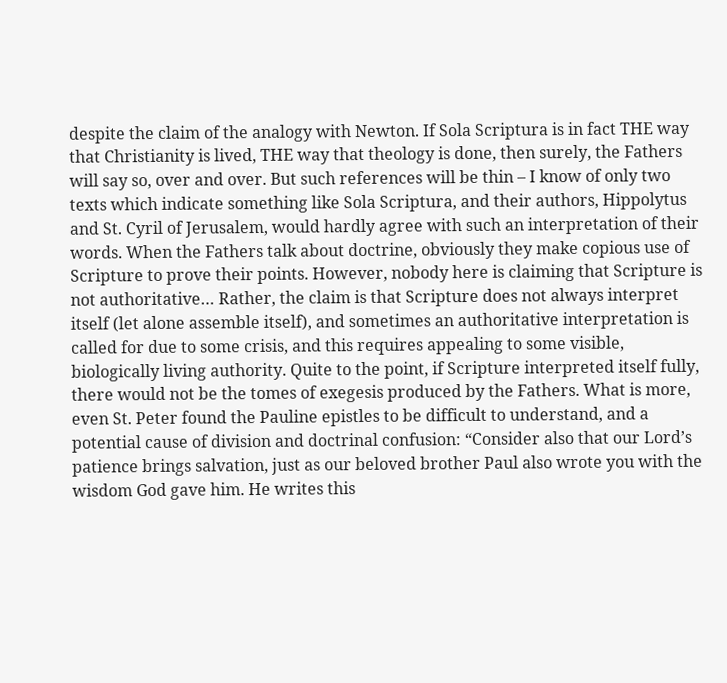despite the claim of the analogy with Newton. If Sola Scriptura is in fact THE way that Christianity is lived, THE way that theology is done, then surely, the Fathers will say so, over and over. But such references will be thin – I know of only two texts which indicate something like Sola Scriptura, and their authors, Hippolytus and St. Cyril of Jerusalem, would hardly agree with such an interpretation of their words. When the Fathers talk about doctrine, obviously they make copious use of Scripture to prove their points. However, nobody here is claiming that Scripture is not authoritative… Rather, the claim is that Scripture does not always interpret itself (let alone assemble itself), and sometimes an authoritative interpretation is called for due to some crisis, and this requires appealing to some visible, biologically living authority. Quite to the point, if Scripture interpreted itself fully, there would not be the tomes of exegesis produced by the Fathers. What is more, even St. Peter found the Pauline epistles to be difficult to understand, and a potential cause of division and doctrinal confusion: “Consider also that our Lord’s patience brings salvation, just as our beloved brother Paul also wrote you with the wisdom God gave him. He writes this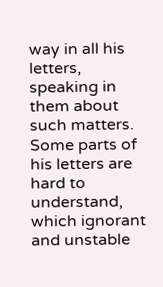way in all his letters, speaking in them about such matters. Some parts of his letters are hard to understand, which ignorant and unstable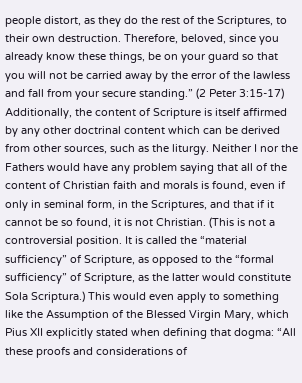people distort, as they do the rest of the Scriptures, to their own destruction. Therefore, beloved, since you already know these things, be on your guard so that you will not be carried away by the error of the lawless and fall from your secure standing.” (2 Peter 3:15-17) Additionally, the content of Scripture is itself affirmed by any other doctrinal content which can be derived from other sources, such as the liturgy. Neither I nor the Fathers would have any problem saying that all of the content of Christian faith and morals is found, even if only in seminal form, in the Scriptures, and that if it cannot be so found, it is not Christian. (This is not a controversial position. It is called the “material sufficiency” of Scripture, as opposed to the “formal sufficiency” of Scripture, as the latter would constitute Sola Scriptura.) This would even apply to something like the Assumption of the Blessed Virgin Mary, which Pius XII explicitly stated when defining that dogma: “All these proofs and considerations of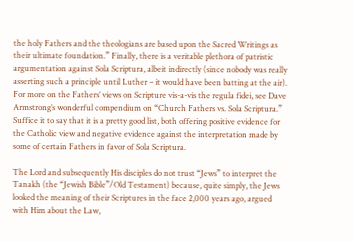the holy Fathers and the theologians are based upon the Sacred Writings as their ultimate foundation.” Finally, there is a veritable plethora of patristic argumentation against Sola Scriptura, albeit indirectly (since nobody was really asserting such a principle until Luther – it would have been batting at the air). For more on the Fathers’ views on Scripture vis-a-vis the regula fidei, see Dave Armstrong’s wonderful compendium on “Church Fathers vs. Sola Scriptura.” Suffice it to say that it is a pretty good list, both offering positive evidence for the Catholic view and negative evidence against the interpretation made by some of certain Fathers in favor of Sola Scriptura.

The Lord and subsequently His disciples do not trust “Jews” to interpret the Tanakh (the “Jewish Bible”/Old Testament) because, quite simply, the Jews looked the meaning of their Scriptures in the face 2,000 years ago, argued with Him about the Law,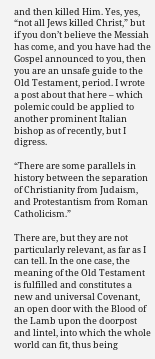and then killed Him. Yes, yes, “not all Jews killed Christ,” but if you don’t believe the Messiah has come, and you have had the Gospel announced to you, then you are an unsafe guide to the Old Testament, period. I wrote a post about that here – which polemic could be applied to another prominent Italian bishop as of recently, but I digress.

“There are some parallels in history between the separation of Christianity from Judaism, and Protestantism from Roman Catholicism.”

There are, but they are not particularly relevant, as far as I can tell. In the one case, the meaning of the Old Testament is fulfilled and constitutes a new and universal Covenant, an open door with the Blood of the Lamb upon the doorpost and lintel, into which the whole world can fit, thus being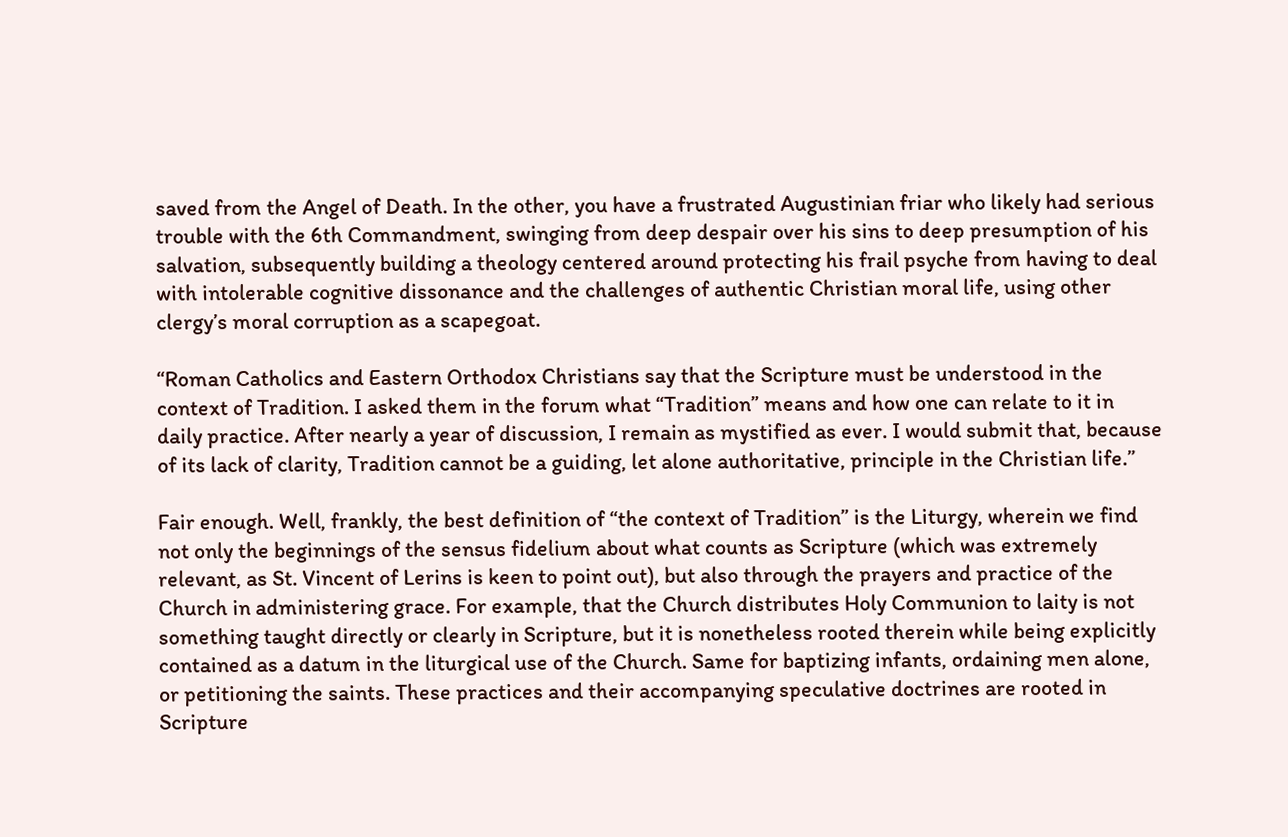saved from the Angel of Death. In the other, you have a frustrated Augustinian friar who likely had serious trouble with the 6th Commandment, swinging from deep despair over his sins to deep presumption of his salvation, subsequently building a theology centered around protecting his frail psyche from having to deal with intolerable cognitive dissonance and the challenges of authentic Christian moral life, using other clergy’s moral corruption as a scapegoat.

“Roman Catholics and Eastern Orthodox Christians say that the Scripture must be understood in the context of Tradition. I asked them in the forum what “Tradition” means and how one can relate to it in daily practice. After nearly a year of discussion, I remain as mystified as ever. I would submit that, because of its lack of clarity, Tradition cannot be a guiding, let alone authoritative, principle in the Christian life.”

Fair enough. Well, frankly, the best definition of “the context of Tradition” is the Liturgy, wherein we find not only the beginnings of the sensus fidelium about what counts as Scripture (which was extremely relevant, as St. Vincent of Lerins is keen to point out), but also through the prayers and practice of the Church in administering grace. For example, that the Church distributes Holy Communion to laity is not something taught directly or clearly in Scripture, but it is nonetheless rooted therein while being explicitly contained as a datum in the liturgical use of the Church. Same for baptizing infants, ordaining men alone, or petitioning the saints. These practices and their accompanying speculative doctrines are rooted in Scripture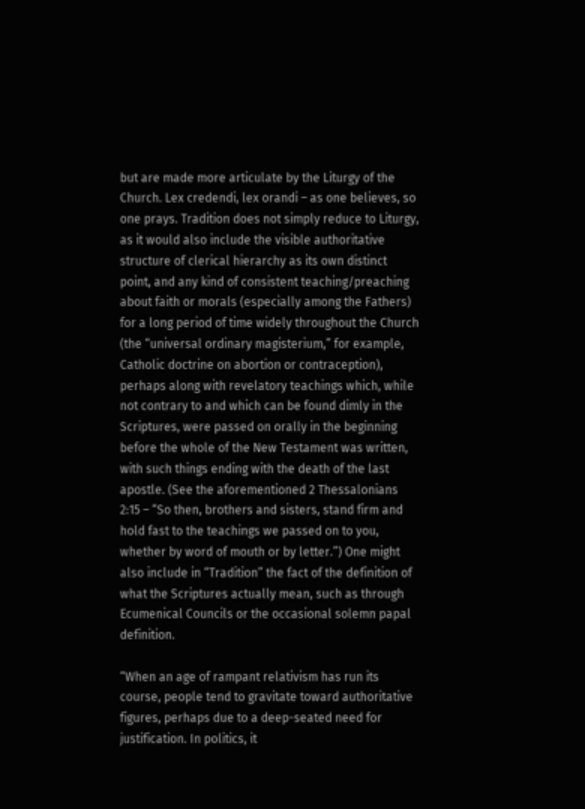but are made more articulate by the Liturgy of the Church. Lex credendi, lex orandi – as one believes, so one prays. Tradition does not simply reduce to Liturgy, as it would also include the visible authoritative structure of clerical hierarchy as its own distinct point, and any kind of consistent teaching/preaching about faith or morals (especially among the Fathers) for a long period of time widely throughout the Church (the “universal ordinary magisterium,” for example, Catholic doctrine on abortion or contraception), perhaps along with revelatory teachings which, while not contrary to and which can be found dimly in the Scriptures, were passed on orally in the beginning before the whole of the New Testament was written, with such things ending with the death of the last apostle. (See the aforementioned 2 Thessalonians 2:15 – “So then, brothers and sisters, stand firm and hold fast to the teachings we passed on to you, whether by word of mouth or by letter.”) One might also include in “Tradition” the fact of the definition of what the Scriptures actually mean, such as through Ecumenical Councils or the occasional solemn papal definition.

“When an age of rampant relativism has run its course, people tend to gravitate toward authoritative figures, perhaps due to a deep-seated need for justification. In politics, it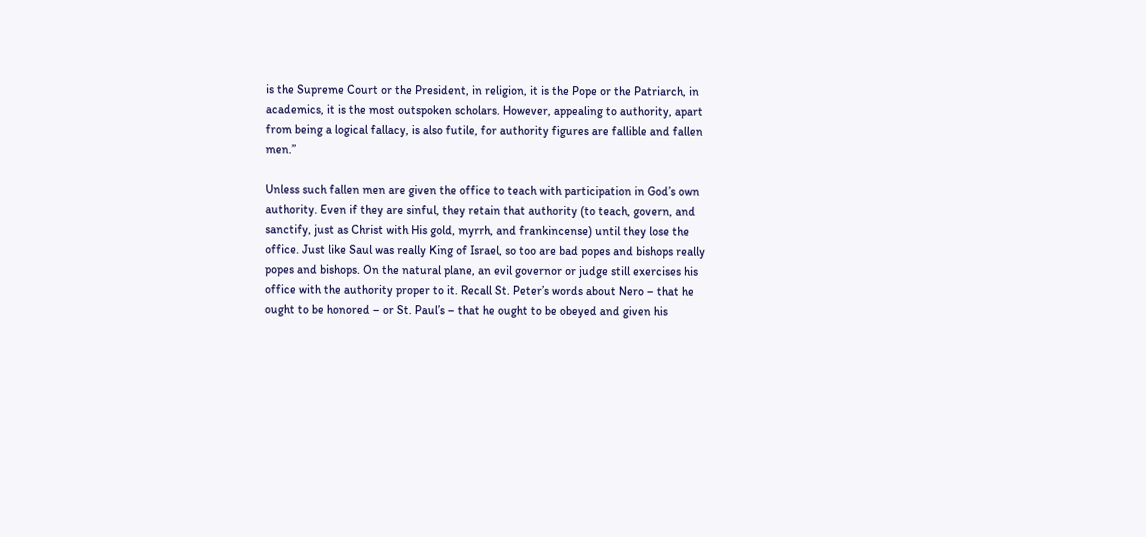is the Supreme Court or the President, in religion, it is the Pope or the Patriarch, in academics, it is the most outspoken scholars. However, appealing to authority, apart from being a logical fallacy, is also futile, for authority figures are fallible and fallen men.”

Unless such fallen men are given the office to teach with participation in God’s own authority. Even if they are sinful, they retain that authority (to teach, govern, and sanctify, just as Christ with His gold, myrrh, and frankincense) until they lose the office. Just like Saul was really King of Israel, so too are bad popes and bishops really popes and bishops. On the natural plane, an evil governor or judge still exercises his office with the authority proper to it. Recall St. Peter’s words about Nero – that he ought to be honored – or St. Paul’s – that he ought to be obeyed and given his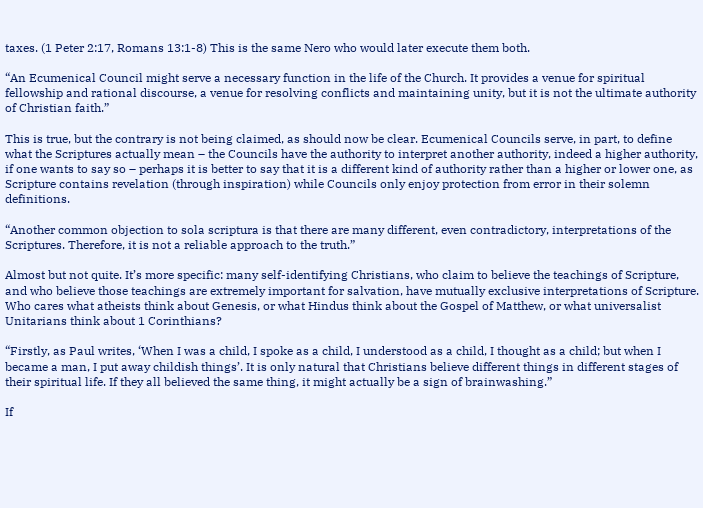taxes. (1 Peter 2:17, Romans 13:1-8) This is the same Nero who would later execute them both.

“An Ecumenical Council might serve a necessary function in the life of the Church. It provides a venue for spiritual fellowship and rational discourse, a venue for resolving conflicts and maintaining unity, but it is not the ultimate authority of Christian faith.”

This is true, but the contrary is not being claimed, as should now be clear. Ecumenical Councils serve, in part, to define what the Scriptures actually mean – the Councils have the authority to interpret another authority, indeed a higher authority, if one wants to say so – perhaps it is better to say that it is a different kind of authority rather than a higher or lower one, as Scripture contains revelation (through inspiration) while Councils only enjoy protection from error in their solemn definitions.

“Another common objection to sola scriptura is that there are many different, even contradictory, interpretations of the Scriptures. Therefore, it is not a reliable approach to the truth.”

Almost but not quite. It’s more specific: many self-identifying Christians, who claim to believe the teachings of Scripture, and who believe those teachings are extremely important for salvation, have mutually exclusive interpretations of Scripture. Who cares what atheists think about Genesis, or what Hindus think about the Gospel of Matthew, or what universalist Unitarians think about 1 Corinthians?

“Firstly, as Paul writes, ‘When I was a child, I spoke as a child, I understood as a child, I thought as a child; but when I became a man, I put away childish things’. It is only natural that Christians believe different things in different stages of their spiritual life. If they all believed the same thing, it might actually be a sign of brainwashing.”

If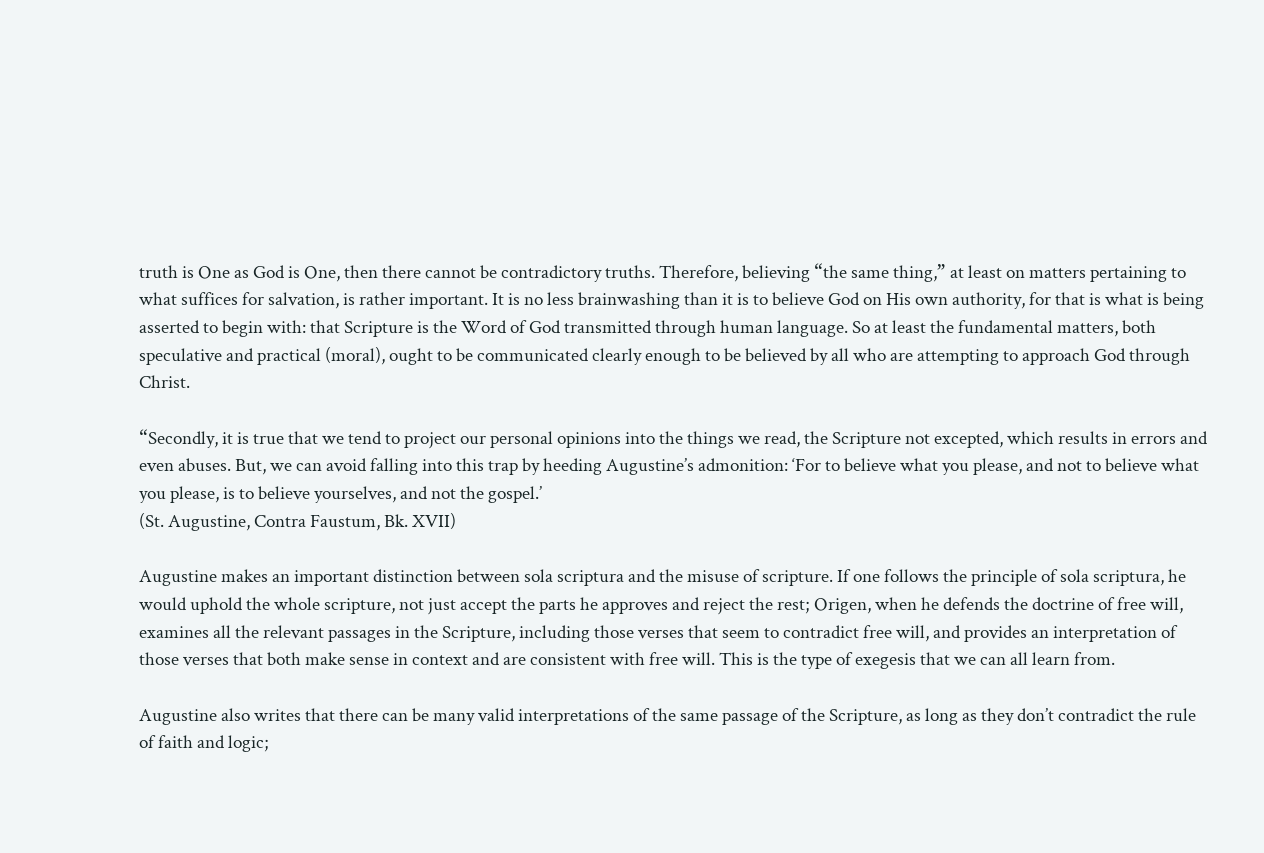truth is One as God is One, then there cannot be contradictory truths. Therefore, believing “the same thing,” at least on matters pertaining to what suffices for salvation, is rather important. It is no less brainwashing than it is to believe God on His own authority, for that is what is being asserted to begin with: that Scripture is the Word of God transmitted through human language. So at least the fundamental matters, both speculative and practical (moral), ought to be communicated clearly enough to be believed by all who are attempting to approach God through Christ.

“Secondly, it is true that we tend to project our personal opinions into the things we read, the Scripture not excepted, which results in errors and even abuses. But, we can avoid falling into this trap by heeding Augustine’s admonition: ‘For to believe what you please, and not to believe what you please, is to believe yourselves, and not the gospel.’
(St. Augustine, Contra Faustum, Bk. XVII)

Augustine makes an important distinction between sola scriptura and the misuse of scripture. If one follows the principle of sola scriptura, he would uphold the whole scripture, not just accept the parts he approves and reject the rest; Origen, when he defends the doctrine of free will, examines all the relevant passages in the Scripture, including those verses that seem to contradict free will, and provides an interpretation of those verses that both make sense in context and are consistent with free will. This is the type of exegesis that we can all learn from.

Augustine also writes that there can be many valid interpretations of the same passage of the Scripture, as long as they don’t contradict the rule of faith and logic;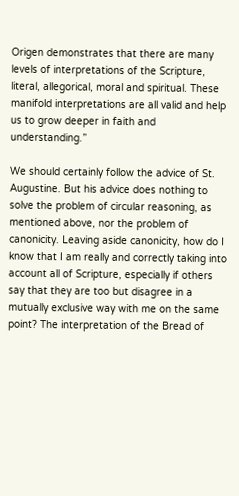Origen demonstrates that there are many levels of interpretations of the Scripture, literal, allegorical, moral and spiritual. These manifold interpretations are all valid and help us to grow deeper in faith and understanding.”

We should certainly follow the advice of St. Augustine. But his advice does nothing to solve the problem of circular reasoning, as mentioned above, nor the problem of canonicity. Leaving aside canonicity, how do I know that I am really and correctly taking into account all of Scripture, especially if others say that they are too but disagree in a mutually exclusive way with me on the same point? The interpretation of the Bread of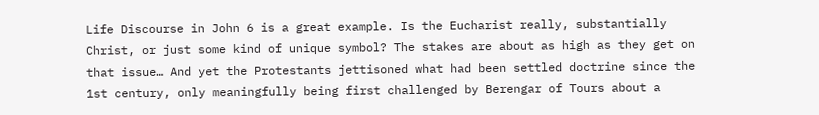Life Discourse in John 6 is a great example. Is the Eucharist really, substantially Christ, or just some kind of unique symbol? The stakes are about as high as they get on that issue… And yet the Protestants jettisoned what had been settled doctrine since the 1st century, only meaningfully being first challenged by Berengar of Tours about a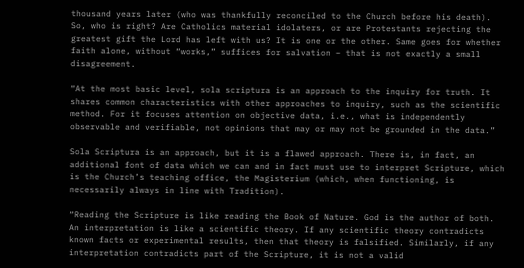thousand years later (who was thankfully reconciled to the Church before his death). So, who is right? Are Catholics material idolaters, or are Protestants rejecting the greatest gift the Lord has left with us? It is one or the other. Same goes for whether faith alone, without “works,” suffices for salvation – that is not exactly a small disagreement.

“At the most basic level, sola scriptura is an approach to the inquiry for truth. It shares common characteristics with other approaches to inquiry, such as the scientific method. For it focuses attention on objective data, i.e., what is independently observable and verifiable, not opinions that may or may not be grounded in the data.”

Sola Scriptura is an approach, but it is a flawed approach. There is, in fact, an additional font of data which we can and in fact must use to interpret Scripture, which is the Church’s teaching office, the Magisterium (which, when functioning, is necessarily always in line with Tradition).

“Reading the Scripture is like reading the Book of Nature. God is the author of both. An interpretation is like a scientific theory. If any scientific theory contradicts known facts or experimental results, then that theory is falsified. Similarly, if any interpretation contradicts part of the Scripture, it is not a valid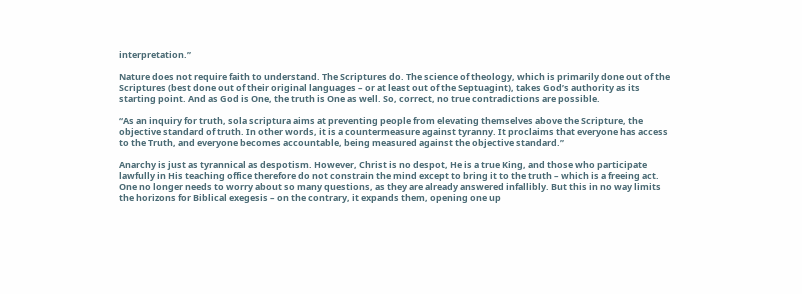interpretation.”

Nature does not require faith to understand. The Scriptures do. The science of theology, which is primarily done out of the Scriptures (best done out of their original languages – or at least out of the Septuagint), takes God’s authority as its starting point. And as God is One, the truth is One as well. So, correct, no true contradictions are possible.

“As an inquiry for truth, sola scriptura aims at preventing people from elevating themselves above the Scripture, the objective standard of truth. In other words, it is a countermeasure against tyranny. It proclaims that everyone has access to the Truth, and everyone becomes accountable, being measured against the objective standard.”

Anarchy is just as tyrannical as despotism. However, Christ is no despot, He is a true King, and those who participate lawfully in His teaching office therefore do not constrain the mind except to bring it to the truth – which is a freeing act. One no longer needs to worry about so many questions, as they are already answered infallibly. But this in no way limits the horizons for Biblical exegesis – on the contrary, it expands them, opening one up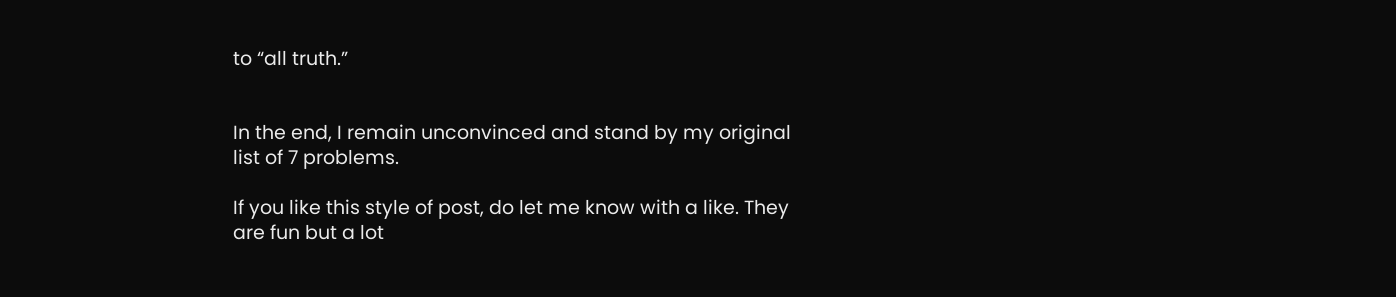to “all truth.”


In the end, I remain unconvinced and stand by my original list of 7 problems.

If you like this style of post, do let me know with a like. They are fun but a lot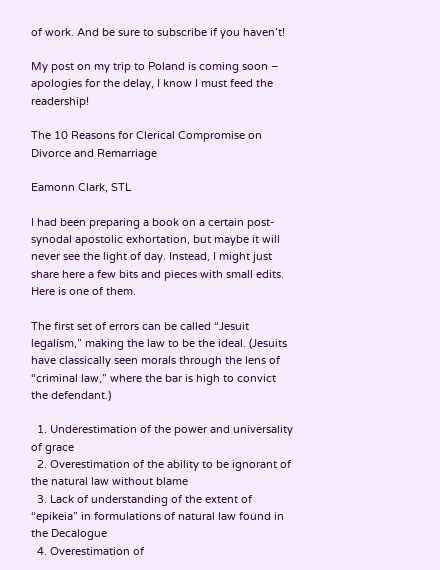of work. And be sure to subscribe if you haven’t!

My post on my trip to Poland is coming soon – apologies for the delay, I know I must feed the readership!

The 10 Reasons for Clerical Compromise on Divorce and Remarriage

Eamonn Clark, STL

I had been preparing a book on a certain post-synodal apostolic exhortation, but maybe it will never see the light of day. Instead, I might just share here a few bits and pieces with small edits. Here is one of them.

The first set of errors can be called “Jesuit legalism,” making the law to be the ideal. (Jesuits have classically seen morals through the lens of “criminal law,” where the bar is high to convict the defendant.)

  1. Underestimation of the power and universality of grace
  2. Overestimation of the ability to be ignorant of the natural law without blame
  3. Lack of understanding of the extent of “epikeia” in formulations of natural law found in the Decalogue
  4. Overestimation of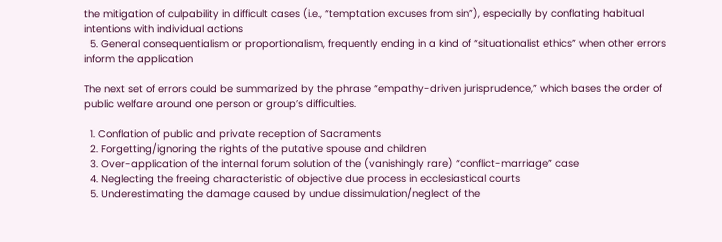the mitigation of culpability in difficult cases (i.e., “temptation excuses from sin”), especially by conflating habitual intentions with individual actions
  5. General consequentialism or proportionalism, frequently ending in a kind of “situationalist ethics” when other errors inform the application

The next set of errors could be summarized by the phrase “empathy-driven jurisprudence,” which bases the order of public welfare around one person or group’s difficulties.

  1. Conflation of public and private reception of Sacraments
  2. Forgetting/ignoring the rights of the putative spouse and children
  3. Over-application of the internal forum solution of the (vanishingly rare) “conflict-marriage” case
  4. Neglecting the freeing characteristic of objective due process in ecclesiastical courts
  5. Underestimating the damage caused by undue dissimulation/neglect of the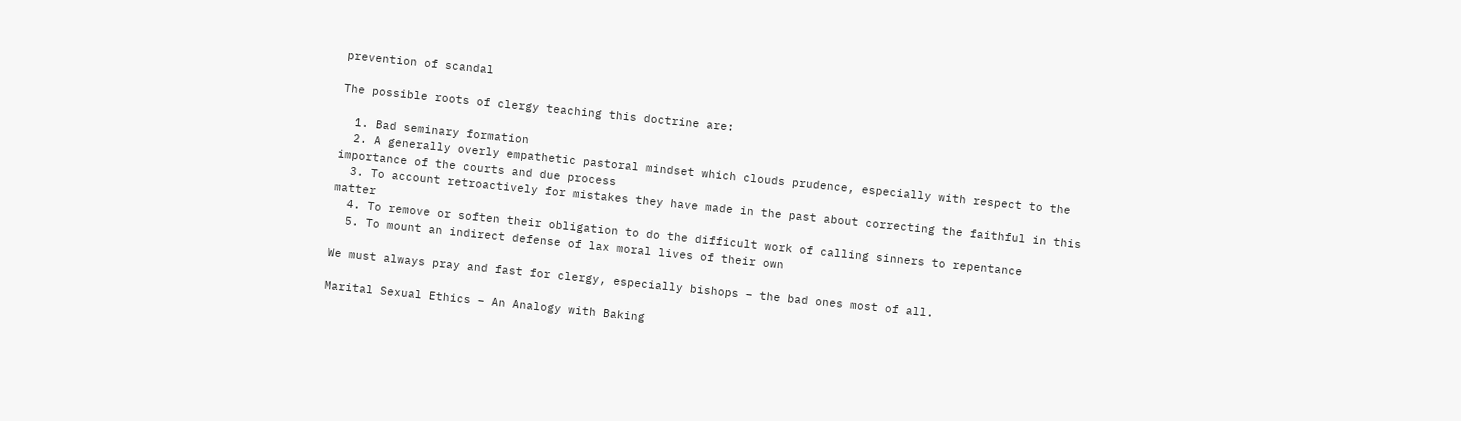prevention of scandal

The possible roots of clergy teaching this doctrine are:

  1. Bad seminary formation
  2. A generally overly empathetic pastoral mindset which clouds prudence, especially with respect to the importance of the courts and due process
  3. To account retroactively for mistakes they have made in the past about correcting the faithful in this matter
  4. To remove or soften their obligation to do the difficult work of calling sinners to repentance
  5. To mount an indirect defense of lax moral lives of their own

We must always pray and fast for clergy, especially bishops – the bad ones most of all.

Marital Sexual Ethics – An Analogy with Baking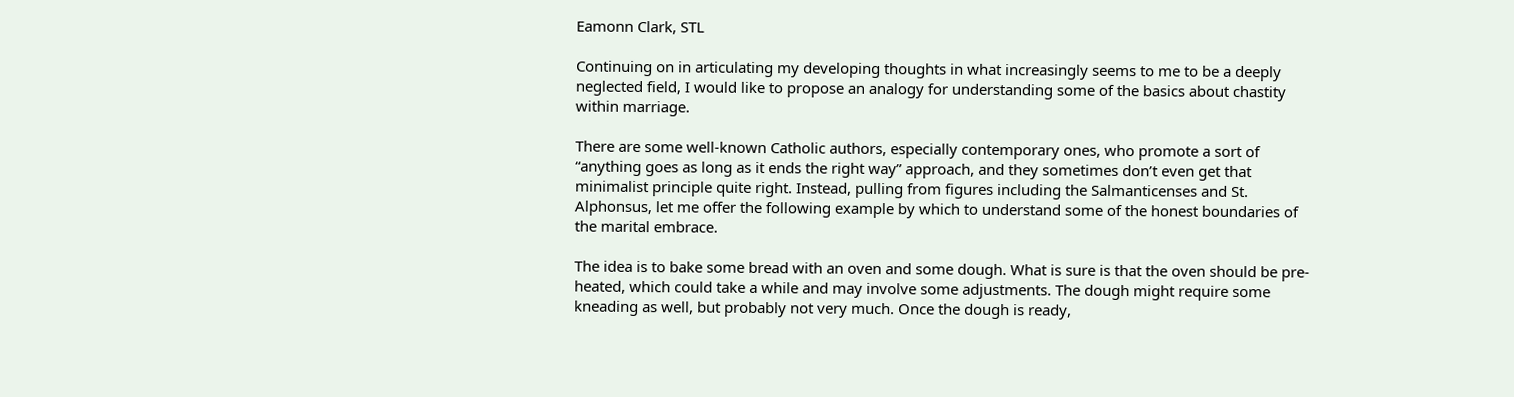Eamonn Clark, STL

Continuing on in articulating my developing thoughts in what increasingly seems to me to be a deeply neglected field, I would like to propose an analogy for understanding some of the basics about chastity within marriage.

There are some well-known Catholic authors, especially contemporary ones, who promote a sort of “anything goes as long as it ends the right way” approach, and they sometimes don’t even get that minimalist principle quite right. Instead, pulling from figures including the Salmanticenses and St. Alphonsus, let me offer the following example by which to understand some of the honest boundaries of the marital embrace.

The idea is to bake some bread with an oven and some dough. What is sure is that the oven should be pre-heated, which could take a while and may involve some adjustments. The dough might require some kneading as well, but probably not very much. Once the dough is ready,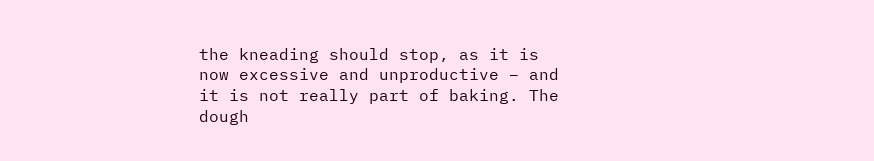the kneading should stop, as it is now excessive and unproductive – and it is not really part of baking. The dough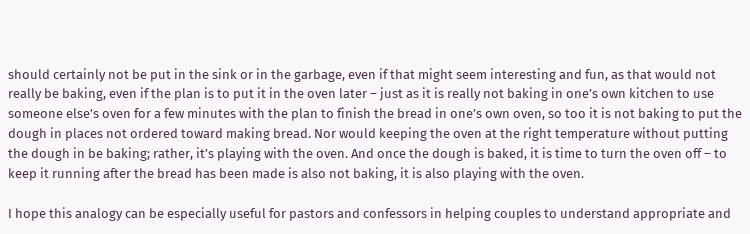should certainly not be put in the sink or in the garbage, even if that might seem interesting and fun, as that would not really be baking, even if the plan is to put it in the oven later – just as it is really not baking in one’s own kitchen to use someone else’s oven for a few minutes with the plan to finish the bread in one’s own oven, so too it is not baking to put the dough in places not ordered toward making bread. Nor would keeping the oven at the right temperature without putting the dough in be baking; rather, it’s playing with the oven. And once the dough is baked, it is time to turn the oven off – to keep it running after the bread has been made is also not baking, it is also playing with the oven.

I hope this analogy can be especially useful for pastors and confessors in helping couples to understand appropriate and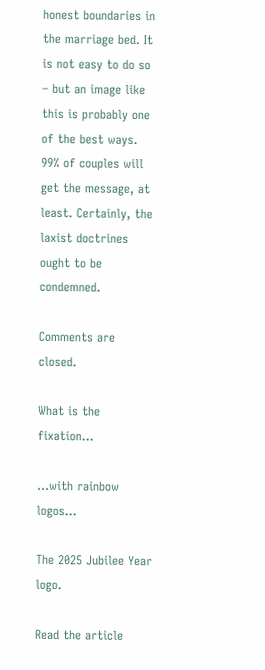honest boundaries in the marriage bed. It is not easy to do so – but an image like this is probably one of the best ways. 99% of couples will get the message, at least. Certainly, the laxist doctrines ought to be condemned.

Comments are closed.

What is the fixation…

…with rainbow logos…

The 2025 Jubilee Year logo.

Read the article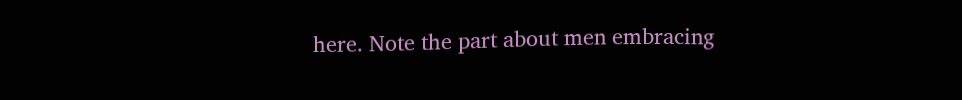here. Note the part about men embracing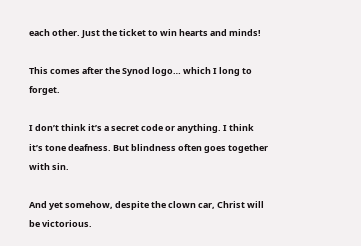each other. Just the ticket to win hearts and minds!

This comes after the Synod logo… which I long to forget.

I don’t think it’s a secret code or anything. I think it’s tone deafness. But blindness often goes together with sin.

And yet somehow, despite the clown car, Christ will be victorious.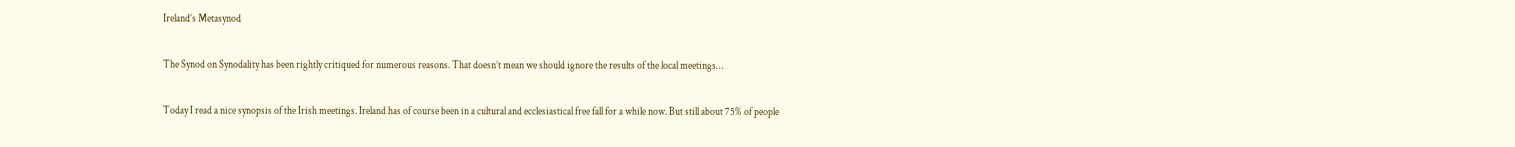Ireland’s Metasynod

The Synod on Synodality has been rightly critiqued for numerous reasons. That doesn’t mean we should ignore the results of the local meetings…

Today I read a nice synopsis of the Irish meetings. Ireland has of course been in a cultural and ecclesiastical free fall for a while now. But still about 75% of people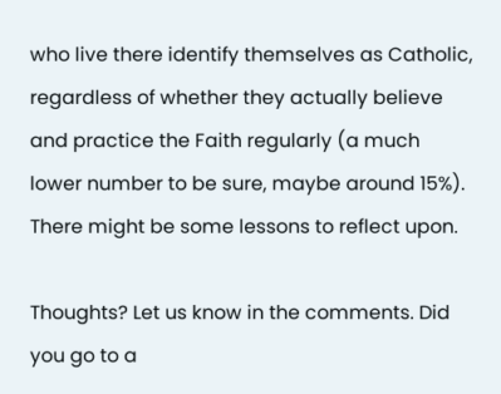who live there identify themselves as Catholic, regardless of whether they actually believe and practice the Faith regularly (a much lower number to be sure, maybe around 15%). There might be some lessons to reflect upon.

Thoughts? Let us know in the comments. Did you go to a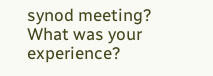synod meeting? What was your experience?